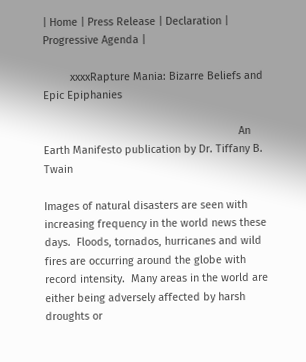| Home | Press Release | Declaration | Progressive Agenda |

         xxxxRapture Mania: Bizarre Beliefs and Epic Epiphanies

                                                                 An Earth Manifesto publication by Dr. Tiffany B. Twain

Images of natural disasters are seen with increasing frequency in the world news these days.  Floods, tornados, hurricanes and wild fires are occurring around the globe with record intensity.  Many areas in the world are either being adversely affected by harsh droughts or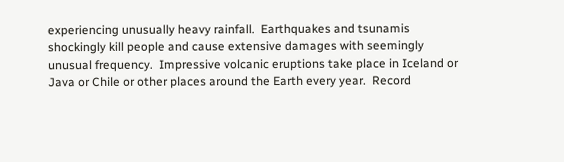experiencing unusually heavy rainfall.  Earthquakes and tsunamis shockingly kill people and cause extensive damages with seemingly unusual frequency.  Impressive volcanic eruptions take place in Iceland or Java or Chile or other places around the Earth every year.  Record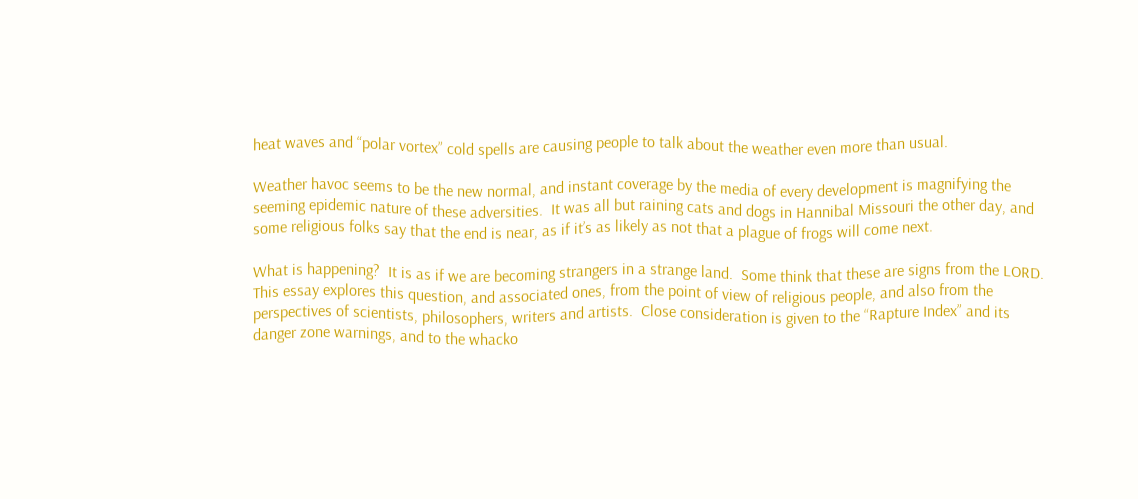heat waves and “polar vortex” cold spells are causing people to talk about the weather even more than usual.

Weather havoc seems to be the new normal, and instant coverage by the media of every development is magnifying the seeming epidemic nature of these adversities.  It was all but raining cats and dogs in Hannibal Missouri the other day, and some religious folks say that the end is near, as if it’s as likely as not that a plague of frogs will come next.

What is happening?  It is as if we are becoming strangers in a strange land.  Some think that these are signs from the LORD.  This essay explores this question, and associated ones, from the point of view of religious people, and also from the perspectives of scientists, philosophers, writers and artists.  Close consideration is given to the “Rapture Index” and its danger zone warnings, and to the whacko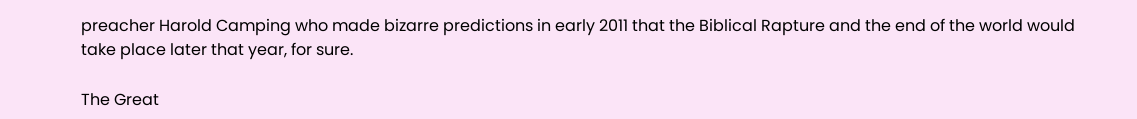preacher Harold Camping who made bizarre predictions in early 2011 that the Biblical Rapture and the end of the world would take place later that year, for sure.

The Great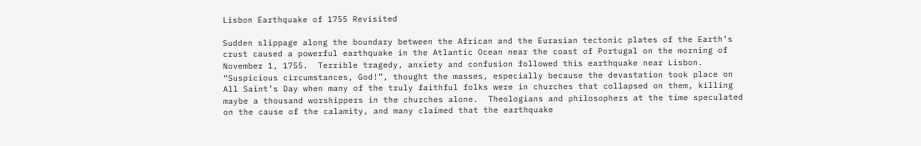Lisbon Earthquake of 1755 Revisited

Sudden slippage along the boundary between the African and the Eurasian tectonic plates of the Earth’s crust caused a powerful earthquake in the Atlantic Ocean near the coast of Portugal on the morning of November 1, 1755.  Terrible tragedy, anxiety and confusion followed this earthquake near Lisbon.  “Suspicious circumstances, God!”, thought the masses, especially because the devastation took place on All Saint’s Day when many of the truly faithful folks were in churches that collapsed on them, killing maybe a thousand worshippers in the churches alone.  Theologians and philosophers at the time speculated on the cause of the calamity, and many claimed that the earthquake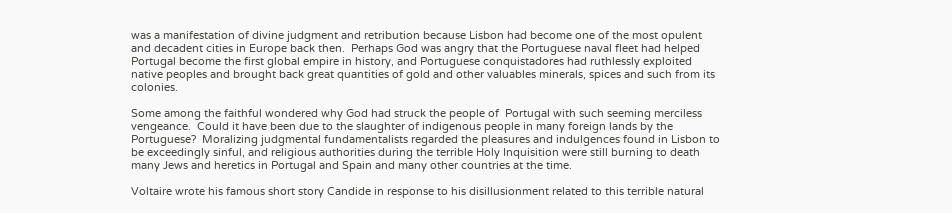was a manifestation of divine judgment and retribution because Lisbon had become one of the most opulent and decadent cities in Europe back then.  Perhaps God was angry that the Portuguese naval fleet had helped Portugal become the first global empire in history, and Portuguese conquistadores had ruthlessly exploited native peoples and brought back great quantities of gold and other valuables minerals, spices and such from its colonies.

Some among the faithful wondered why God had struck the people of  Portugal with such seeming merciless vengeance.  Could it have been due to the slaughter of indigenous people in many foreign lands by the Portuguese?  Moralizing judgmental fundamentalists regarded the pleasures and indulgences found in Lisbon to be exceedingly sinful, and religious authorities during the terrible Holy Inquisition were still burning to death many Jews and heretics in Portugal and Spain and many other countries at the time.

Voltaire wrote his famous short story Candide in response to his disillusionment related to this terrible natural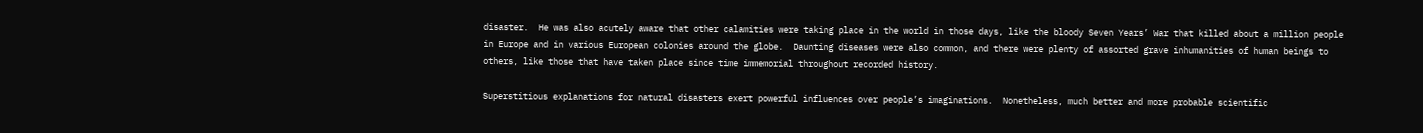disaster.  He was also acutely aware that other calamities were taking place in the world in those days, like the bloody Seven Years’ War that killed about a million people in Europe and in various European colonies around the globe.  Daunting diseases were also common, and there were plenty of assorted grave inhumanities of human beings to others, like those that have taken place since time immemorial throughout recorded history.

Superstitious explanations for natural disasters exert powerful influences over people’s imaginations.  Nonetheless, much better and more probable scientific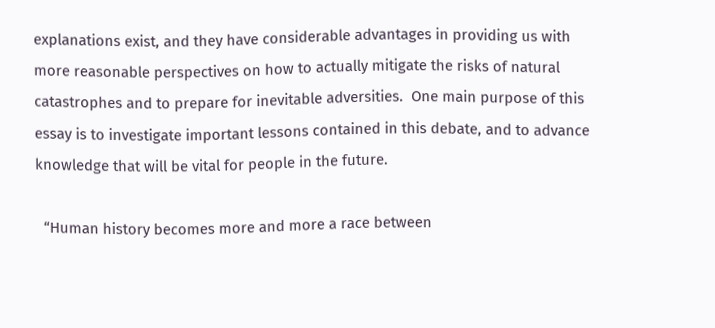explanations exist, and they have considerable advantages in providing us with more reasonable perspectives on how to actually mitigate the risks of natural catastrophes and to prepare for inevitable adversities.  One main purpose of this essay is to investigate important lessons contained in this debate, and to advance knowledge that will be vital for people in the future.

  “Human history becomes more and more a race between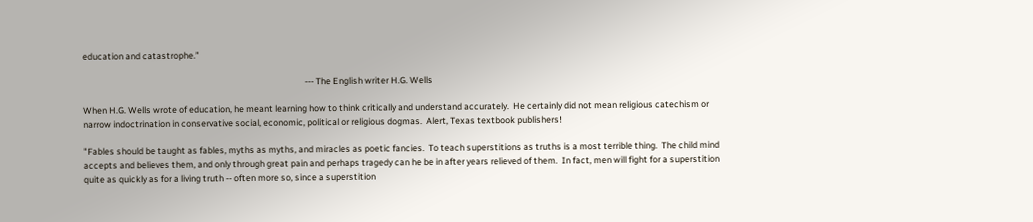education and catastrophe.”

                                                                                                               --- The English writer H.G. Wells

When H.G. Wells wrote of education, he meant learning how to think critically and understand accurately.  He certainly did not mean religious catechism or narrow indoctrination in conservative social, economic, political or religious dogmas.  Alert, Texas textbook publishers!

"Fables should be taught as fables, myths as myths, and miracles as poetic fancies.  To teach superstitions as truths is a most terrible thing.  The child mind accepts and believes them, and only through great pain and perhaps tragedy can he be in after years relieved of them.  In fact, men will fight for a superstition quite as quickly as for a living truth -- often more so, since a superstition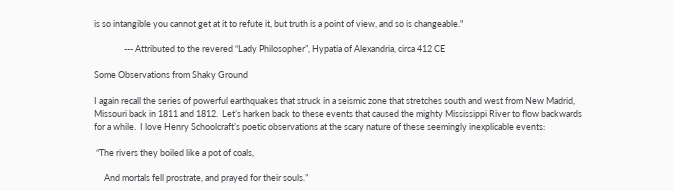is so intangible you cannot get at it to refute it, but truth is a point of view, and so is changeable."

               --- Attributed to the revered “Lady Philosopher”, Hypatia of Alexandria, circa 412 CE

Some Observations from Shaky Ground

I again recall the series of powerful earthquakes that struck in a seismic zone that stretches south and west from New Madrid, Missouri back in 1811 and 1812.  Let’s harken back to these events that caused the mighty Mississippi River to flow backwards for a while.  I love Henry Schoolcraft’s poetic observations at the scary nature of these seemingly inexplicable events:

 “The rivers they boiled like a pot of coals,

     And mortals fell prostrate, and prayed for their souls.”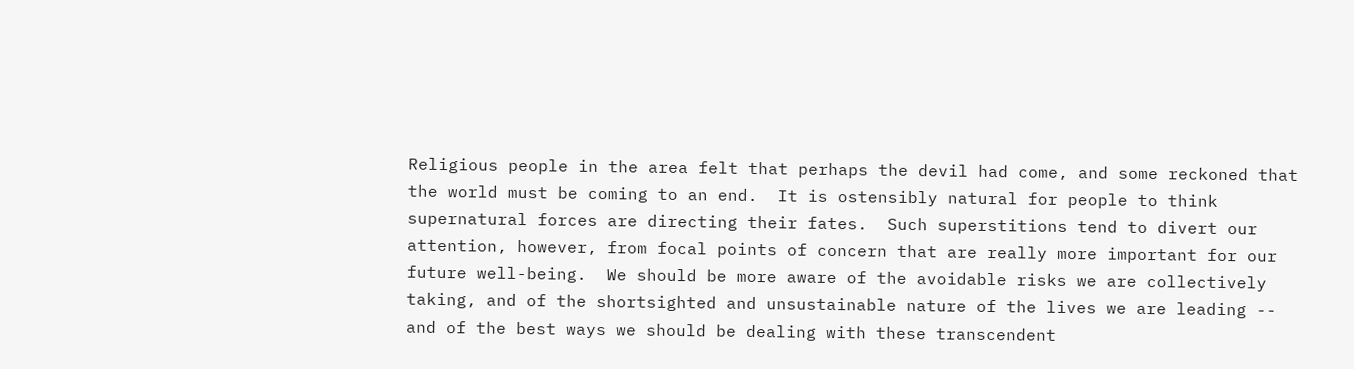Religious people in the area felt that perhaps the devil had come, and some reckoned that the world must be coming to an end.  It is ostensibly natural for people to think supernatural forces are directing their fates.  Such superstitions tend to divert our attention, however, from focal points of concern that are really more important for our future well-being.  We should be more aware of the avoidable risks we are collectively taking, and of the shortsighted and unsustainable nature of the lives we are leading -- and of the best ways we should be dealing with these transcendent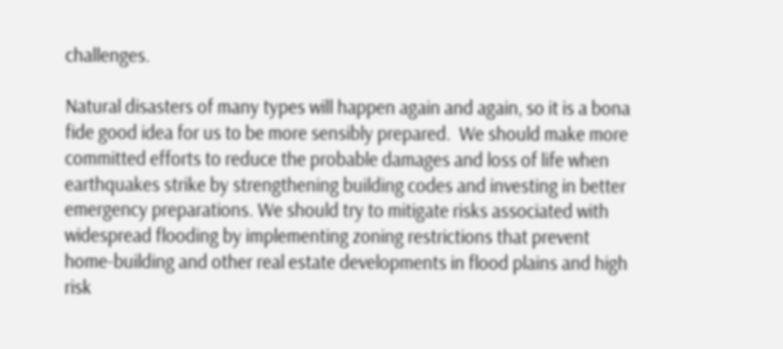challenges.

Natural disasters of many types will happen again and again, so it is a bona fide good idea for us to be more sensibly prepared.  We should make more committed efforts to reduce the probable damages and loss of life when earthquakes strike by strengthening building codes and investing in better emergency preparations. We should try to mitigate risks associated with widespread flooding by implementing zoning restrictions that prevent home-building and other real estate developments in flood plains and high risk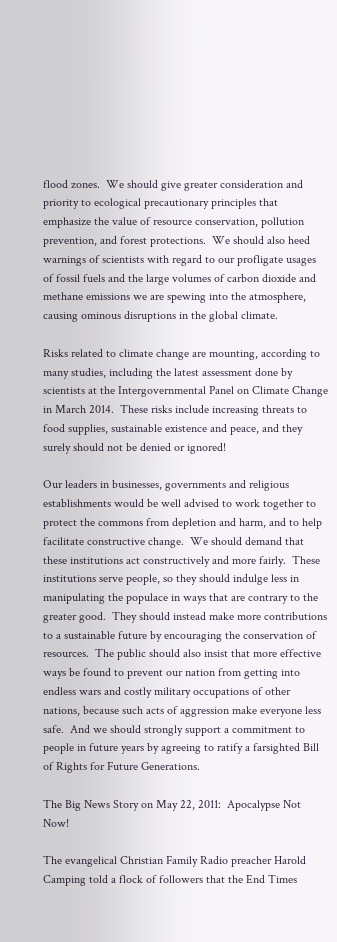flood zones.  We should give greater consideration and priority to ecological precautionary principles that emphasize the value of resource conservation, pollution prevention, and forest protections.  We should also heed warnings of scientists with regard to our profligate usages of fossil fuels and the large volumes of carbon dioxide and methane emissions we are spewing into the atmosphere, causing ominous disruptions in the global climate.

Risks related to climate change are mounting, according to many studies, including the latest assessment done by scientists at the Intergovernmental Panel on Climate Change in March 2014.  These risks include increasing threats to food supplies, sustainable existence and peace, and they surely should not be denied or ignored!

Our leaders in businesses, governments and religious establishments would be well advised to work together to protect the commons from depletion and harm, and to help facilitate constructive change.  We should demand that these institutions act constructively and more fairly.  These institutions serve people, so they should indulge less in manipulating the populace in ways that are contrary to the greater good.  They should instead make more contributions to a sustainable future by encouraging the conservation of resources.  The public should also insist that more effective ways be found to prevent our nation from getting into endless wars and costly military occupations of other nations, because such acts of aggression make everyone less safe.  And we should strongly support a commitment to people in future years by agreeing to ratify a farsighted Bill of Rights for Future Generations.

The Big News Story on May 22, 2011:  Apocalypse Not Now!

The evangelical Christian Family Radio preacher Harold Camping told a flock of followers that the End Times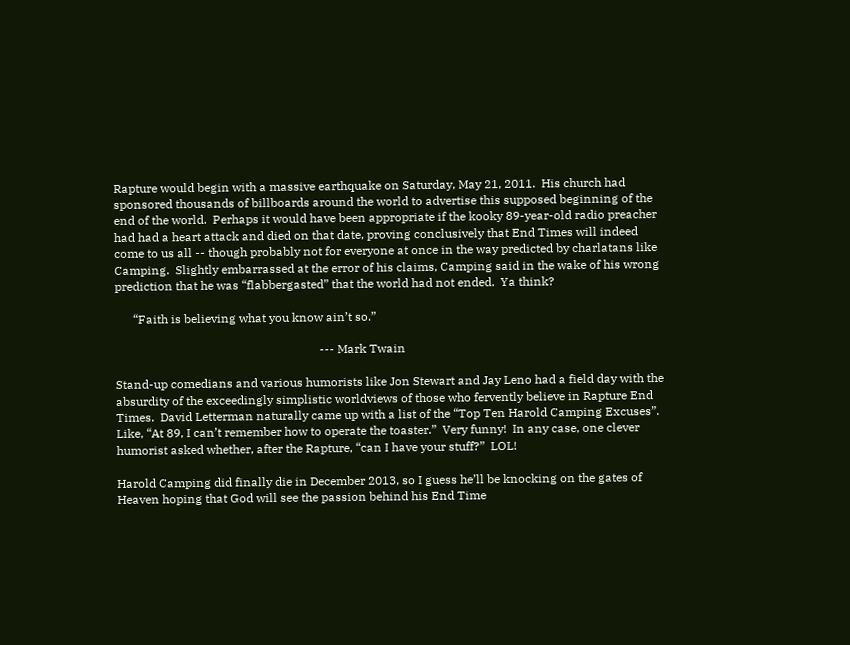Rapture would begin with a massive earthquake on Saturday, May 21, 2011.  His church had sponsored thousands of billboards around the world to advertise this supposed beginning of the end of the world.  Perhaps it would have been appropriate if the kooky 89-year-old radio preacher had had a heart attack and died on that date, proving conclusively that End Times will indeed come to us all -- though probably not for everyone at once in the way predicted by charlatans like Camping.  Slightly embarrassed at the error of his claims, Camping said in the wake of his wrong prediction that he was “flabbergasted” that the world had not ended.  Ya think?

      “Faith is believing what you know ain’t so.”

                                                                    --- Mark Twain

Stand-up comedians and various humorists like Jon Stewart and Jay Leno had a field day with the absurdity of the exceedingly simplistic worldviews of those who fervently believe in Rapture End Times.  David Letterman naturally came up with a list of the “Top Ten Harold Camping Excuses”.  Like, “At 89, I can’t remember how to operate the toaster.”  Very funny!  In any case, one clever humorist asked whether, after the Rapture, “can I have your stuff?”  LOL!

Harold Camping did finally die in December 2013, so I guess he’ll be knocking on the gates of Heaven hoping that God will see the passion behind his End Time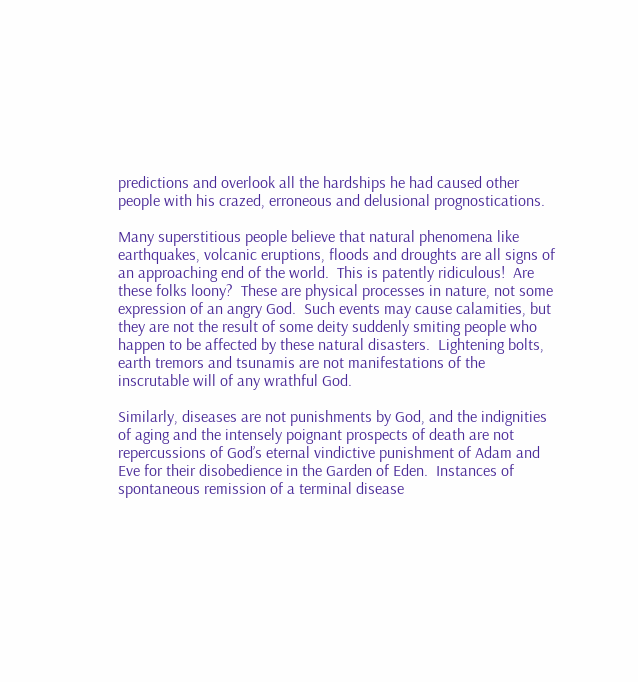predictions and overlook all the hardships he had caused other people with his crazed, erroneous and delusional prognostications.

Many superstitious people believe that natural phenomena like earthquakes, volcanic eruptions, floods and droughts are all signs of an approaching end of the world.  This is patently ridiculous!  Are these folks loony?  These are physical processes in nature, not some expression of an angry God.  Such events may cause calamities, but they are not the result of some deity suddenly smiting people who happen to be affected by these natural disasters.  Lightening bolts, earth tremors and tsunamis are not manifestations of the inscrutable will of any wrathful God.

Similarly, diseases are not punishments by God, and the indignities of aging and the intensely poignant prospects of death are not repercussions of God’s eternal vindictive punishment of Adam and Eve for their disobedience in the Garden of Eden.  Instances of spontaneous remission of a terminal disease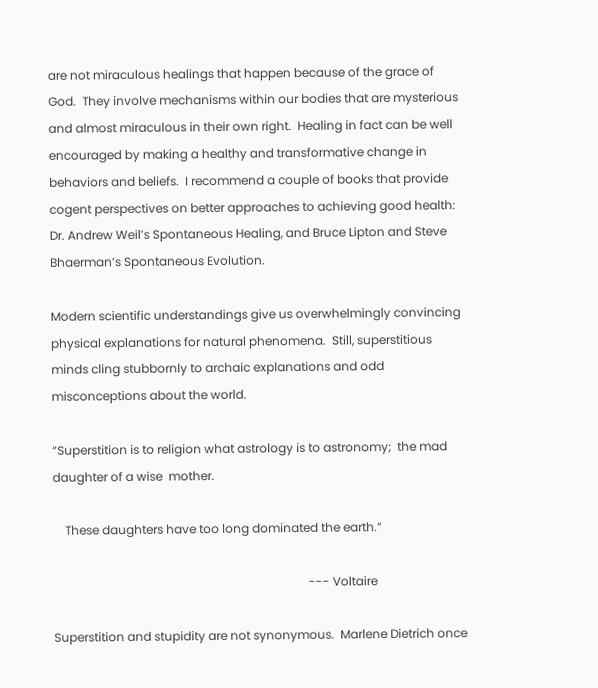are not miraculous healings that happen because of the grace of God.  They involve mechanisms within our bodies that are mysterious and almost miraculous in their own right.  Healing in fact can be well encouraged by making a healthy and transformative change in behaviors and beliefs.  I recommend a couple of books that provide cogent perspectives on better approaches to achieving good health:  Dr. Andrew Weil’s Spontaneous Healing, and Bruce Lipton and Steve Bhaerman’s Spontaneous Evolution.

Modern scientific understandings give us overwhelmingly convincing physical explanations for natural phenomena.  Still, superstitious minds cling stubbornly to archaic explanations and odd misconceptions about the world.

“Superstition is to religion what astrology is to astronomy;  the mad daughter of a wise  mother.

    These daughters have too long dominated the earth.”

                                                                                     --- Voltaire

Superstition and stupidity are not synonymous.  Marlene Dietrich once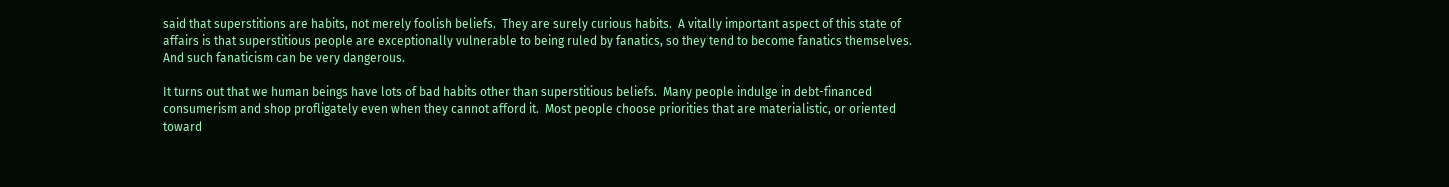said that superstitions are habits, not merely foolish beliefs.  They are surely curious habits.  A vitally important aspect of this state of affairs is that superstitious people are exceptionally vulnerable to being ruled by fanatics, so they tend to become fanatics themselves.  And such fanaticism can be very dangerous.

It turns out that we human beings have lots of bad habits other than superstitious beliefs.  Many people indulge in debt-financed consumerism and shop profligately even when they cannot afford it.  Most people choose priorities that are materialistic, or oriented toward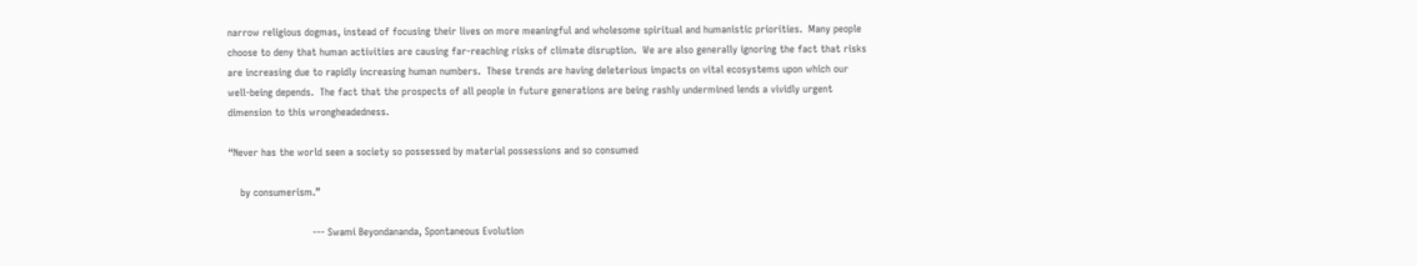narrow religious dogmas, instead of focusing their lives on more meaningful and wholesome spiritual and humanistic priorities.  Many people choose to deny that human activities are causing far-reaching risks of climate disruption.  We are also generally ignoring the fact that risks are increasing due to rapidly increasing human numbers.  These trends are having deleterious impacts on vital ecosystems upon which our well-being depends.  The fact that the prospects of all people in future generations are being rashly undermined lends a vividly urgent dimension to this wrongheadedness.

“Never has the world seen a society so possessed by material possessions and so consumed

    by consumerism.”

                            --- Swami Beyondananda, Spontaneous Evolution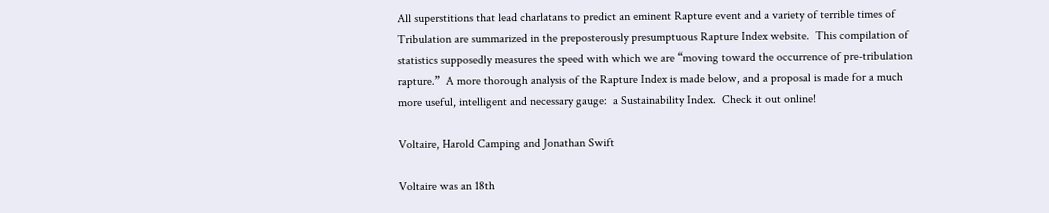All superstitions that lead charlatans to predict an eminent Rapture event and a variety of terrible times of Tribulation are summarized in the preposterously presumptuous Rapture Index website.  This compilation of statistics supposedly measures the speed with which we are “moving toward the occurrence of pre-tribulation rapture.”  A more thorough analysis of the Rapture Index is made below, and a proposal is made for a much more useful, intelligent and necessary gauge:  a Sustainability Index.  Check it out online!

Voltaire, Harold Camping and Jonathan Swift

Voltaire was an 18th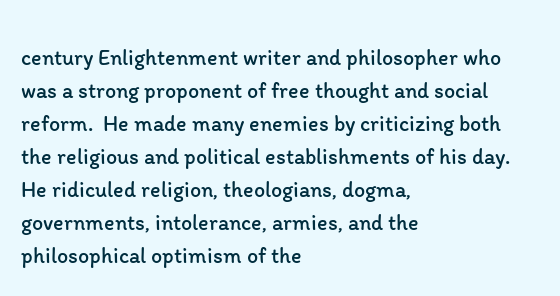century Enlightenment writer and philosopher who was a strong proponent of free thought and social reform.  He made many enemies by criticizing both the religious and political establishments of his day.  He ridiculed religion, theologians, dogma, governments, intolerance, armies, and the philosophical optimism of the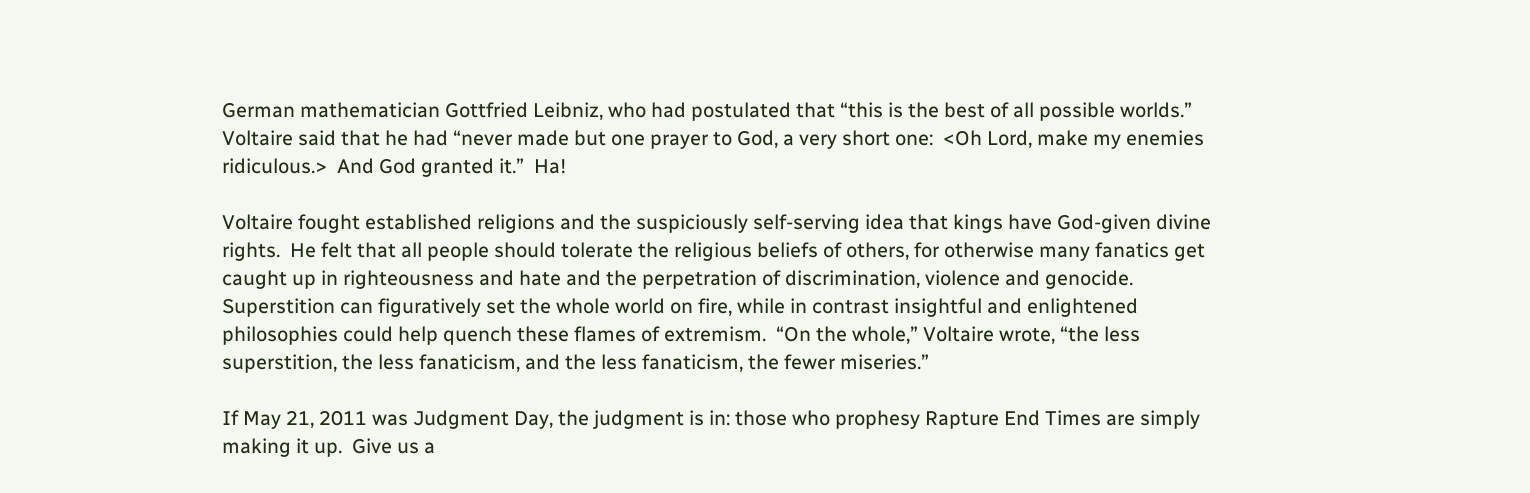German mathematician Gottfried Leibniz, who had postulated that “this is the best of all possible worlds.”  Voltaire said that he had “never made but one prayer to God, a very short one:  <Oh Lord, make my enemies ridiculous.>  And God granted it.”  Ha!

Voltaire fought established religions and the suspiciously self-serving idea that kings have God-given divine rights.  He felt that all people should tolerate the religious beliefs of others, for otherwise many fanatics get caught up in righteousness and hate and the perpetration of discrimination, violence and genocide.  Superstition can figuratively set the whole world on fire, while in contrast insightful and enlightened philosophies could help quench these flames of extremism.  “On the whole,” Voltaire wrote, “the less superstition, the less fanaticism, and the less fanaticism, the fewer miseries.”

If May 21, 2011 was Judgment Day, the judgment is in: those who prophesy Rapture End Times are simply making it up.  Give us a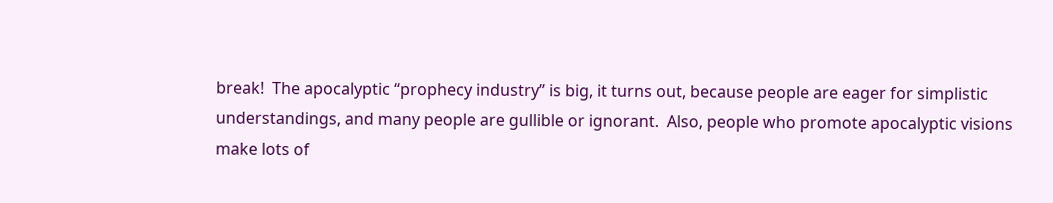break!  The apocalyptic “prophecy industry” is big, it turns out, because people are eager for simplistic understandings, and many people are gullible or ignorant.  Also, people who promote apocalyptic visions make lots of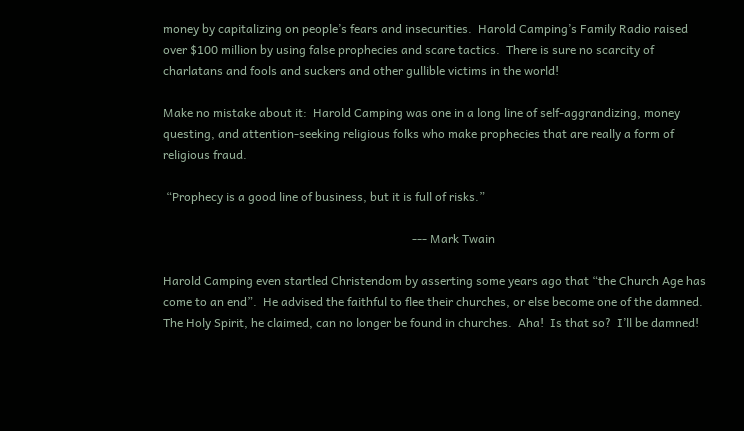money by capitalizing on people’s fears and insecurities.  Harold Camping’s Family Radio raised over $100 million by using false prophecies and scare tactics.  There is sure no scarcity of charlatans and fools and suckers and other gullible victims in the world!

Make no mistake about it:  Harold Camping was one in a long line of self-aggrandizing, money questing, and attention-seeking religious folks who make prophecies that are really a form of religious fraud.

 “Prophecy is a good line of business, but it is full of risks.”

                                                                                   --- Mark Twain

Harold Camping even startled Christendom by asserting some years ago that “the Church Age has come to an end”.  He advised the faithful to flee their churches, or else become one of the damned.  The Holy Spirit, he claimed, can no longer be found in churches.  Aha!  Is that so?  I’ll be damned!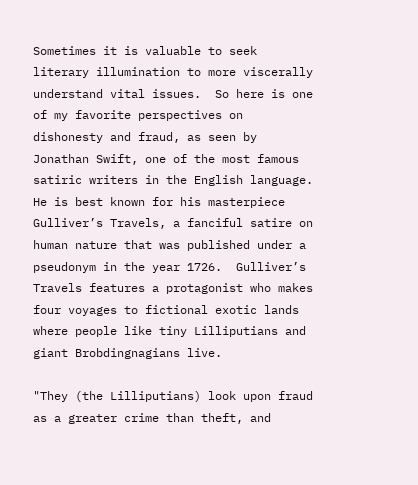Sometimes it is valuable to seek literary illumination to more viscerally understand vital issues.  So here is one of my favorite perspectives on dishonesty and fraud, as seen by Jonathan Swift, one of the most famous satiric writers in the English language.  He is best known for his masterpiece Gulliver’s Travels, a fanciful satire on human nature that was published under a pseudonym in the year 1726.  Gulliver’s Travels features a protagonist who makes four voyages to fictional exotic lands where people like tiny Lilliputians and giant Brobdingnagians live.

"They (the Lilliputians) look upon fraud as a greater crime than theft, and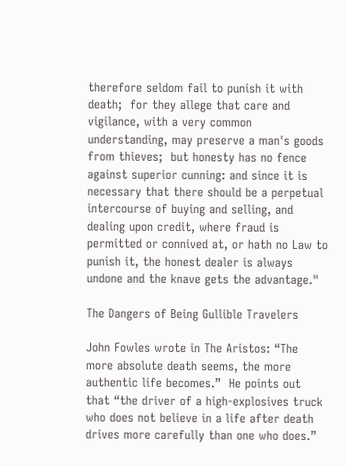therefore seldom fail to punish it with death;  for they allege that care and vigilance, with a very common understanding, may preserve a man's goods from thieves;  but honesty has no fence against superior cunning: and since it is necessary that there should be a perpetual intercourse of buying and selling, and dealing upon credit, where fraud is permitted or connived at, or hath no Law to punish it, the honest dealer is always undone and the knave gets the advantage."

The Dangers of Being Gullible Travelers

John Fowles wrote in The Aristos: “The more absolute death seems, the more authentic life becomes.”  He points out that “the driver of a high-explosives truck who does not believe in a life after death drives more carefully than one who does.”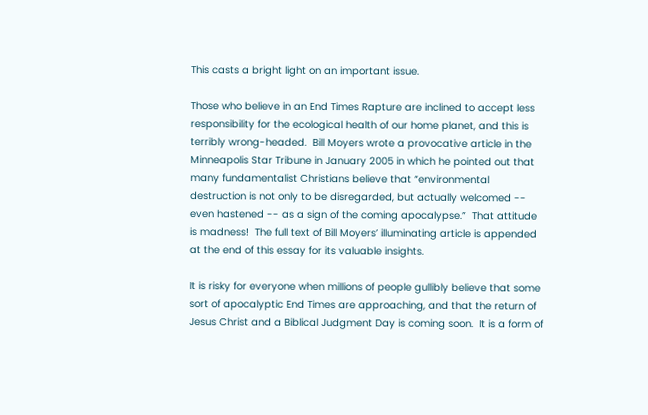This casts a bright light on an important issue.

Those who believe in an End Times Rapture are inclined to accept less responsibility for the ecological health of our home planet, and this is terribly wrong-headed.  Bill Moyers wrote a provocative article in the Minneapolis Star Tribune in January 2005 in which he pointed out that many fundamentalist Christians believe that “environmental destruction is not only to be disregarded, but actually welcomed -- even hastened -- as a sign of the coming apocalypse.”  That attitude is madness!  The full text of Bill Moyers’ illuminating article is appended at the end of this essay for its valuable insights.

It is risky for everyone when millions of people gullibly believe that some sort of apocalyptic End Times are approaching, and that the return of Jesus Christ and a Biblical Judgment Day is coming soon.  It is a form of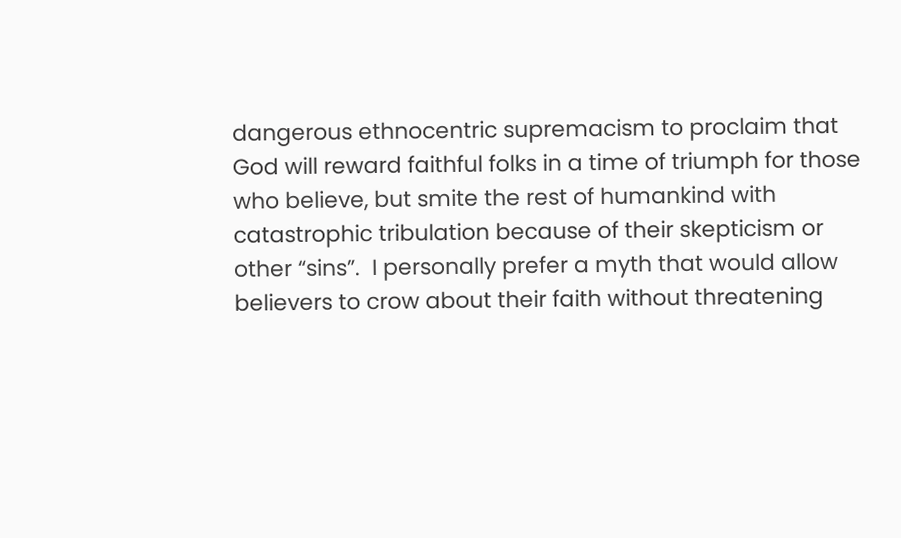dangerous ethnocentric supremacism to proclaim that God will reward faithful folks in a time of triumph for those who believe, but smite the rest of humankind with catastrophic tribulation because of their skepticism or other “sins”.  I personally prefer a myth that would allow believers to crow about their faith without threatening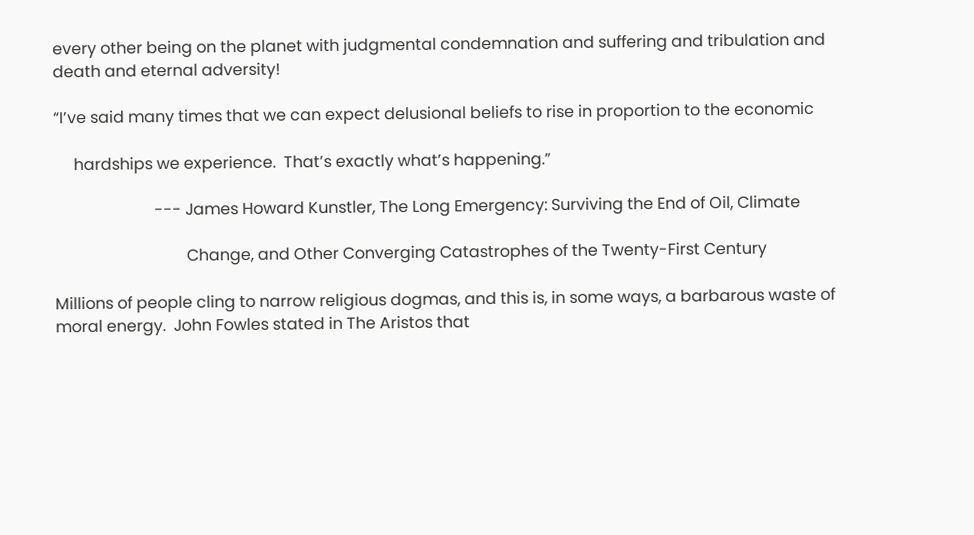every other being on the planet with judgmental condemnation and suffering and tribulation and death and eternal adversity!

“I’ve said many times that we can expect delusional beliefs to rise in proportion to the economic

     hardships we experience.  That’s exactly what’s happening.”

                         --- James Howard Kunstler, The Long Emergency: Surviving the End of Oil, Climate

                                 Change, and Other Converging Catastrophes of the Twenty-First Century

Millions of people cling to narrow religious dogmas, and this is, in some ways, a barbarous waste of moral energy.  John Fowles stated in The Aristos that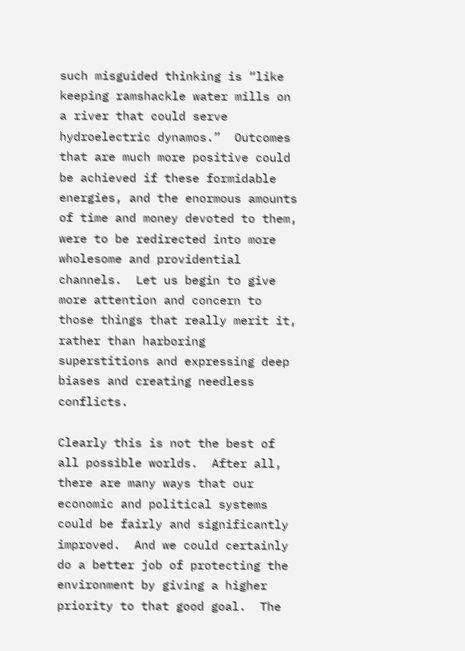such misguided thinking is “like keeping ramshackle water mills on a river that could serve hydroelectric dynamos.”  Outcomes that are much more positive could be achieved if these formidable energies, and the enormous amounts of time and money devoted to them, were to be redirected into more wholesome and providential channels.  Let us begin to give more attention and concern to those things that really merit it, rather than harboring superstitions and expressing deep biases and creating needless conflicts.

Clearly this is not the best of all possible worlds.  After all, there are many ways that our economic and political systems could be fairly and significantly improved.  And we could certainly do a better job of protecting the environment by giving a higher priority to that good goal.  The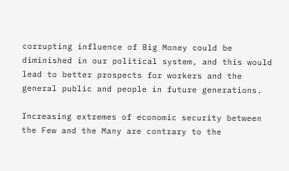corrupting influence of Big Money could be diminished in our political system, and this would lead to better prospects for workers and the general public and people in future generations.

Increasing extremes of economic security between the Few and the Many are contrary to the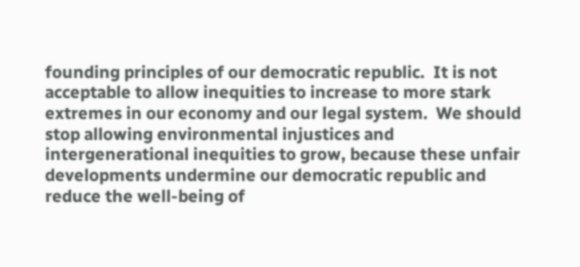founding principles of our democratic republic.  It is not acceptable to allow inequities to increase to more stark extremes in our economy and our legal system.  We should stop allowing environmental injustices and intergenerational inequities to grow, because these unfair developments undermine our democratic republic and reduce the well-being of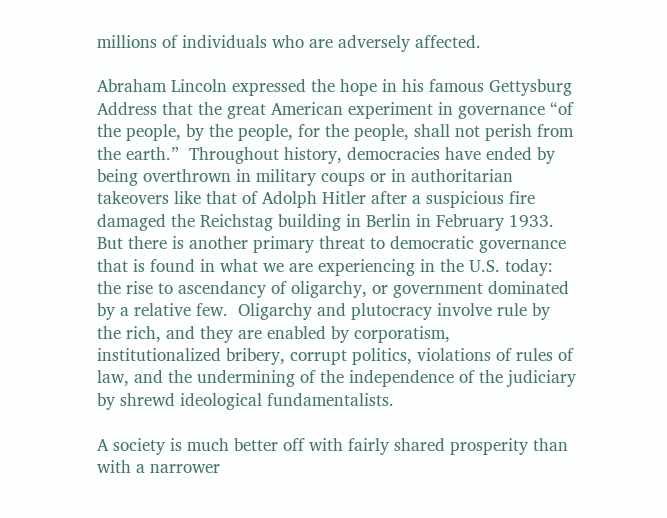millions of individuals who are adversely affected.

Abraham Lincoln expressed the hope in his famous Gettysburg Address that the great American experiment in governance “of the people, by the people, for the people, shall not perish from the earth.”  Throughout history, democracies have ended by being overthrown in military coups or in authoritarian takeovers like that of Adolph Hitler after a suspicious fire damaged the Reichstag building in Berlin in February 1933.  But there is another primary threat to democratic governance that is found in what we are experiencing in the U.S. today:  the rise to ascendancy of oligarchy, or government dominated by a relative few.  Oligarchy and plutocracy involve rule by the rich, and they are enabled by corporatism, institutionalized bribery, corrupt politics, violations of rules of law, and the undermining of the independence of the judiciary by shrewd ideological fundamentalists.

A society is much better off with fairly shared prosperity than with a narrower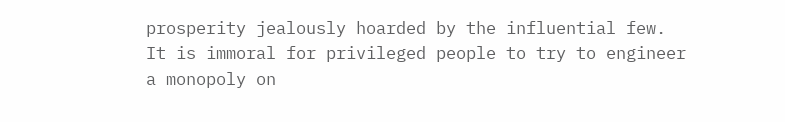prosperity jealously hoarded by the influential few.  It is immoral for privileged people to try to engineer a monopoly on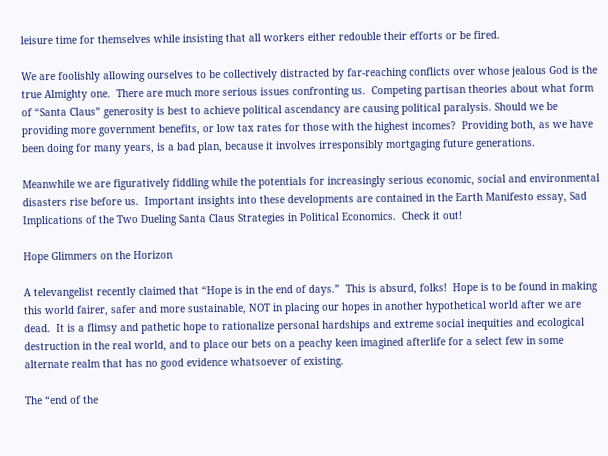leisure time for themselves while insisting that all workers either redouble their efforts or be fired.

We are foolishly allowing ourselves to be collectively distracted by far-reaching conflicts over whose jealous God is the true Almighty one.  There are much more serious issues confronting us.  Competing partisan theories about what form of “Santa Claus” generosity is best to achieve political ascendancy are causing political paralysis. Should we be providing more government benefits, or low tax rates for those with the highest incomes?  Providing both, as we have been doing for many years, is a bad plan, because it involves irresponsibly mortgaging future generations.

Meanwhile we are figuratively fiddling while the potentials for increasingly serious economic, social and environmental disasters rise before us.  Important insights into these developments are contained in the Earth Manifesto essay, Sad Implications of the Two Dueling Santa Claus Strategies in Political Economics.  Check it out!

Hope Glimmers on the Horizon

A televangelist recently claimed that “Hope is in the end of days.”  This is absurd, folks!  Hope is to be found in making this world fairer, safer and more sustainable, NOT in placing our hopes in another hypothetical world after we are dead.  It is a flimsy and pathetic hope to rationalize personal hardships and extreme social inequities and ecological destruction in the real world, and to place our bets on a peachy keen imagined afterlife for a select few in some alternate realm that has no good evidence whatsoever of existing.

The “end of the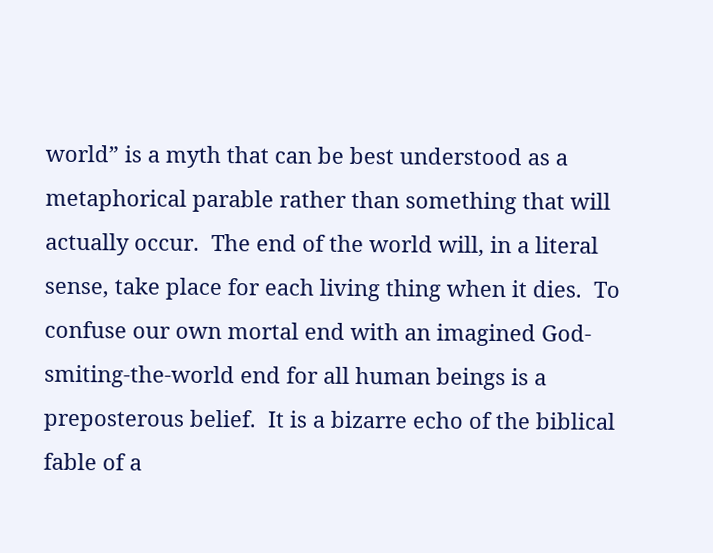world” is a myth that can be best understood as a metaphorical parable rather than something that will actually occur.  The end of the world will, in a literal sense, take place for each living thing when it dies.  To confuse our own mortal end with an imagined God-smiting-the-world end for all human beings is a preposterous belief.  It is a bizarre echo of the biblical fable of a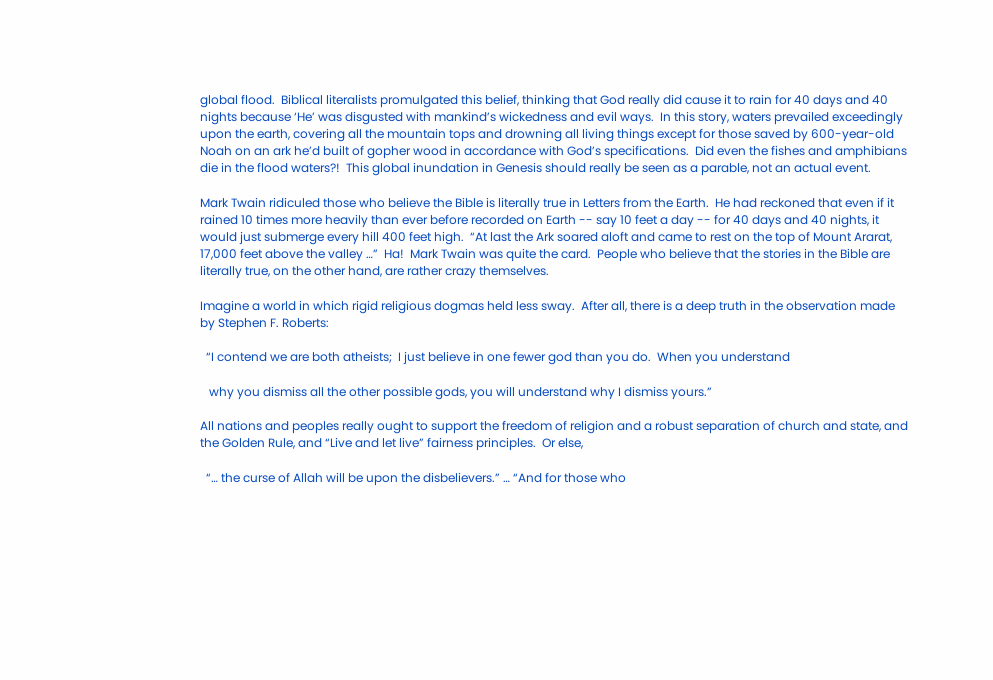global flood.  Biblical literalists promulgated this belief, thinking that God really did cause it to rain for 40 days and 40 nights because ‘He’ was disgusted with mankind’s wickedness and evil ways.  In this story, waters prevailed exceedingly upon the earth, covering all the mountain tops and drowning all living things except for those saved by 600-year-old Noah on an ark he’d built of gopher wood in accordance with God’s specifications.  Did even the fishes and amphibians die in the flood waters?!  This global inundation in Genesis should really be seen as a parable, not an actual event.

Mark Twain ridiculed those who believe the Bible is literally true in Letters from the Earth.  He had reckoned that even if it rained 10 times more heavily than ever before recorded on Earth -- say 10 feet a day -- for 40 days and 40 nights, it would just submerge every hill 400 feet high.  “At last the Ark soared aloft and came to rest on the top of Mount Ararat, 17,000 feet above the valley …”  Ha!  Mark Twain was quite the card.  People who believe that the stories in the Bible are literally true, on the other hand, are rather crazy themselves.

Imagine a world in which rigid religious dogmas held less sway.  After all, there is a deep truth in the observation made by Stephen F. Roberts:

  “I contend we are both atheists;  I just believe in one fewer god than you do.  When you understand

   why you dismiss all the other possible gods, you will understand why I dismiss yours.”

All nations and peoples really ought to support the freedom of religion and a robust separation of church and state, and the Golden Rule, and “Live and let live” fairness principles.  Or else,

  “… the curse of Allah will be upon the disbelievers.” … “And for those who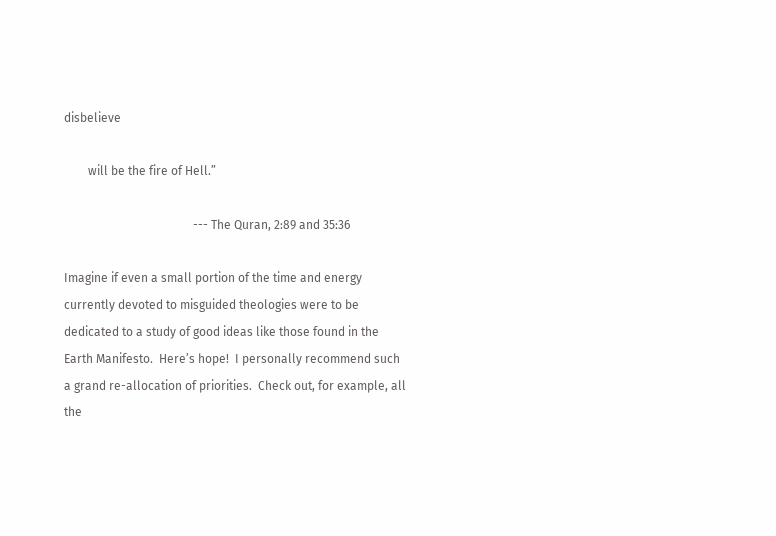disbelieve

        will be the fire of Hell.”

                                           --- The Quran, 2:89 and 35:36

Imagine if even a small portion of the time and energy currently devoted to misguided theologies were to be dedicated to a study of good ideas like those found in the Earth Manifesto.  Here’s hope!  I personally recommend such a grand re-allocation of priorities.  Check out, for example, all the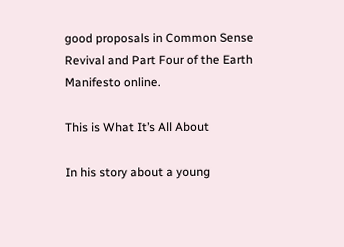good proposals in Common Sense Revival and Part Four of the Earth Manifesto online.

This is What It’s All About

In his story about a young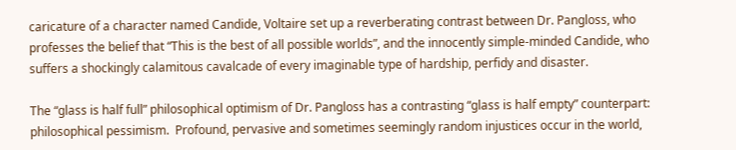caricature of a character named Candide, Voltaire set up a reverberating contrast between Dr. Pangloss, who professes the belief that “This is the best of all possible worlds”, and the innocently simple-minded Candide, who suffers a shockingly calamitous cavalcade of every imaginable type of hardship, perfidy and disaster.

The “glass is half full” philosophical optimism of Dr. Pangloss has a contrasting “glass is half empty” counterpart:  philosophical pessimism.  Profound, pervasive and sometimes seemingly random injustices occur in the world,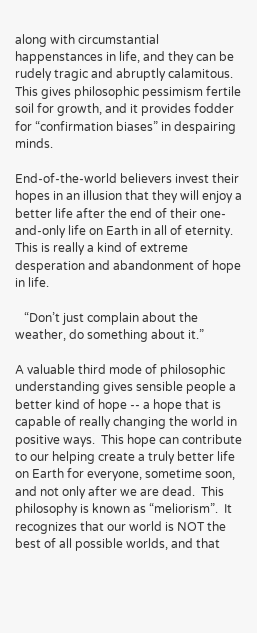along with circumstantial happenstances in life, and they can be rudely tragic and abruptly calamitous.  This gives philosophic pessimism fertile soil for growth, and it provides fodder for “confirmation biases” in despairing minds.

End-of-the-world believers invest their hopes in an illusion that they will enjoy a better life after the end of their one-and-only life on Earth in all of eternity.  This is really a kind of extreme desperation and abandonment of hope in life.

   “Don’t just complain about the weather, do something about it.”

A valuable third mode of philosophic understanding gives sensible people a better kind of hope -- a hope that is capable of really changing the world in positive ways.  This hope can contribute to our helping create a truly better life on Earth for everyone, sometime soon, and not only after we are dead.  This philosophy is known as “meliorism”.  It recognizes that our world is NOT the best of all possible worlds, and that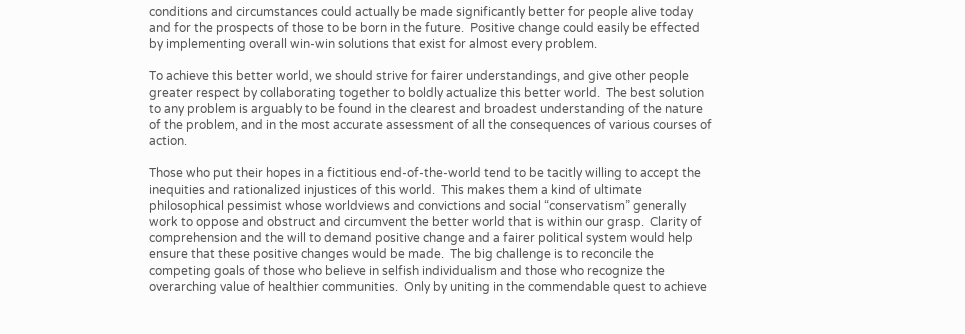conditions and circumstances could actually be made significantly better for people alive today and for the prospects of those to be born in the future.  Positive change could easily be effected by implementing overall win-win solutions that exist for almost every problem.

To achieve this better world, we should strive for fairer understandings, and give other people greater respect by collaborating together to boldly actualize this better world.  The best solution to any problem is arguably to be found in the clearest and broadest understanding of the nature of the problem, and in the most accurate assessment of all the consequences of various courses of action.

Those who put their hopes in a fictitious end-of-the-world tend to be tacitly willing to accept the inequities and rationalized injustices of this world.  This makes them a kind of ultimate philosophical pessimist whose worldviews and convictions and social “conservatism” generally work to oppose and obstruct and circumvent the better world that is within our grasp.  Clarity of comprehension and the will to demand positive change and a fairer political system would help ensure that these positive changes would be made.  The big challenge is to reconcile the competing goals of those who believe in selfish individualism and those who recognize the overarching value of healthier communities.  Only by uniting in the commendable quest to achieve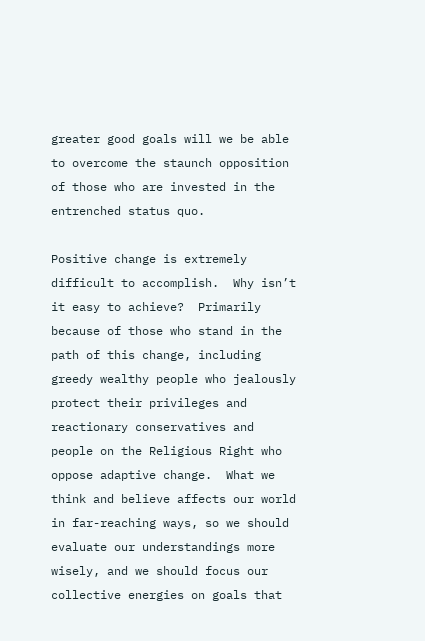greater good goals will we be able to overcome the staunch opposition of those who are invested in the entrenched status quo.

Positive change is extremely difficult to accomplish.  Why isn’t it easy to achieve?  Primarily because of those who stand in the path of this change, including greedy wealthy people who jealously protect their privileges and reactionary conservatives and people on the Religious Right who oppose adaptive change.  What we think and believe affects our world in far-reaching ways, so we should evaluate our understandings more wisely, and we should focus our collective energies on goals that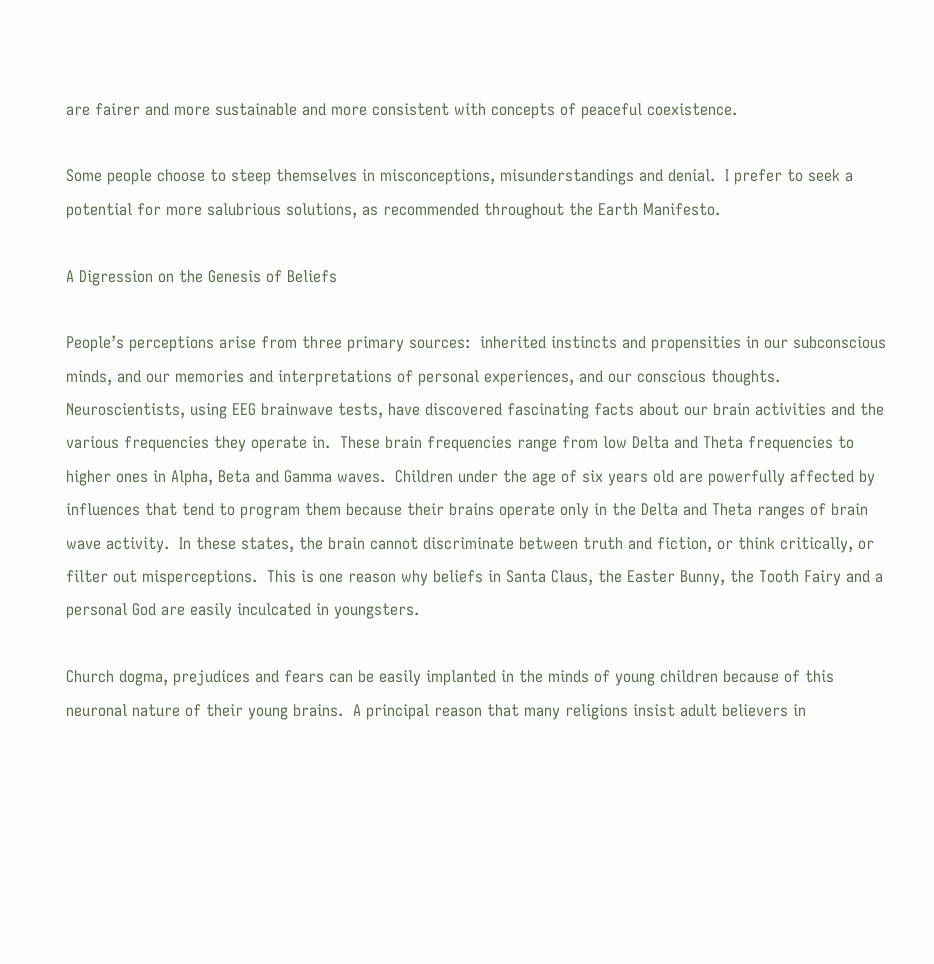are fairer and more sustainable and more consistent with concepts of peaceful coexistence.

Some people choose to steep themselves in misconceptions, misunderstandings and denial.  I prefer to seek a potential for more salubrious solutions, as recommended throughout the Earth Manifesto.

A Digression on the Genesis of Beliefs

People’s perceptions arise from three primary sources:  inherited instincts and propensities in our subconscious minds, and our memories and interpretations of personal experiences, and our conscious thoughts.  Neuroscientists, using EEG brainwave tests, have discovered fascinating facts about our brain activities and the various frequencies they operate in.  These brain frequencies range from low Delta and Theta frequencies to higher ones in Alpha, Beta and Gamma waves.  Children under the age of six years old are powerfully affected by influences that tend to program them because their brains operate only in the Delta and Theta ranges of brain wave activity.  In these states, the brain cannot discriminate between truth and fiction, or think critically, or filter out misperceptions.  This is one reason why beliefs in Santa Claus, the Easter Bunny, the Tooth Fairy and a personal God are easily inculcated in youngsters.

Church dogma, prejudices and fears can be easily implanted in the minds of young children because of this neuronal nature of their young brains.  A principal reason that many religions insist adult believers in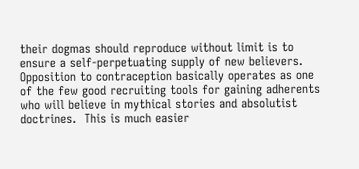their dogmas should reproduce without limit is to ensure a self-perpetuating supply of new believers.  Opposition to contraception basically operates as one of the few good recruiting tools for gaining adherents who will believe in mythical stories and absolutist doctrines.  This is much easier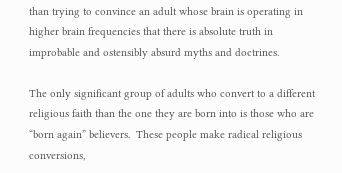than trying to convince an adult whose brain is operating in higher brain frequencies that there is absolute truth in improbable and ostensibly absurd myths and doctrines.

The only significant group of adults who convert to a different religious faith than the one they are born into is those who are “born again” believers.  These people make radical religious conversions,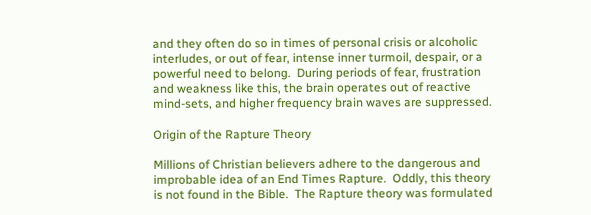and they often do so in times of personal crisis or alcoholic interludes, or out of fear, intense inner turmoil, despair, or a powerful need to belong.  During periods of fear, frustration and weakness like this, the brain operates out of reactive mind-sets, and higher frequency brain waves are suppressed.

Origin of the Rapture Theory

Millions of Christian believers adhere to the dangerous and improbable idea of an End Times Rapture.  Oddly, this theory is not found in the Bible.  The Rapture theory was formulated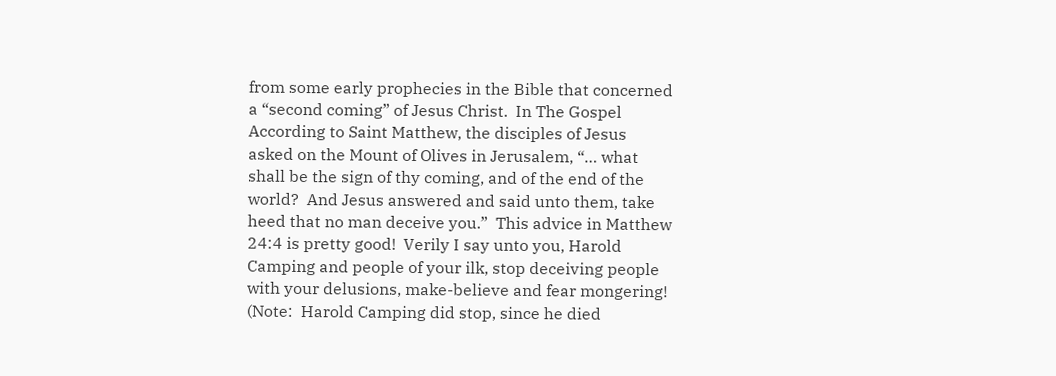from some early prophecies in the Bible that concerned a “second coming” of Jesus Christ.  In The Gospel According to Saint Matthew, the disciples of Jesus asked on the Mount of Olives in Jerusalem, “… what shall be the sign of thy coming, and of the end of the world?  And Jesus answered and said unto them, take heed that no man deceive you.”  This advice in Matthew 24:4 is pretty good!  Verily I say unto you, Harold Camping and people of your ilk, stop deceiving people with your delusions, make-believe and fear mongering!  (Note:  Harold Camping did stop, since he died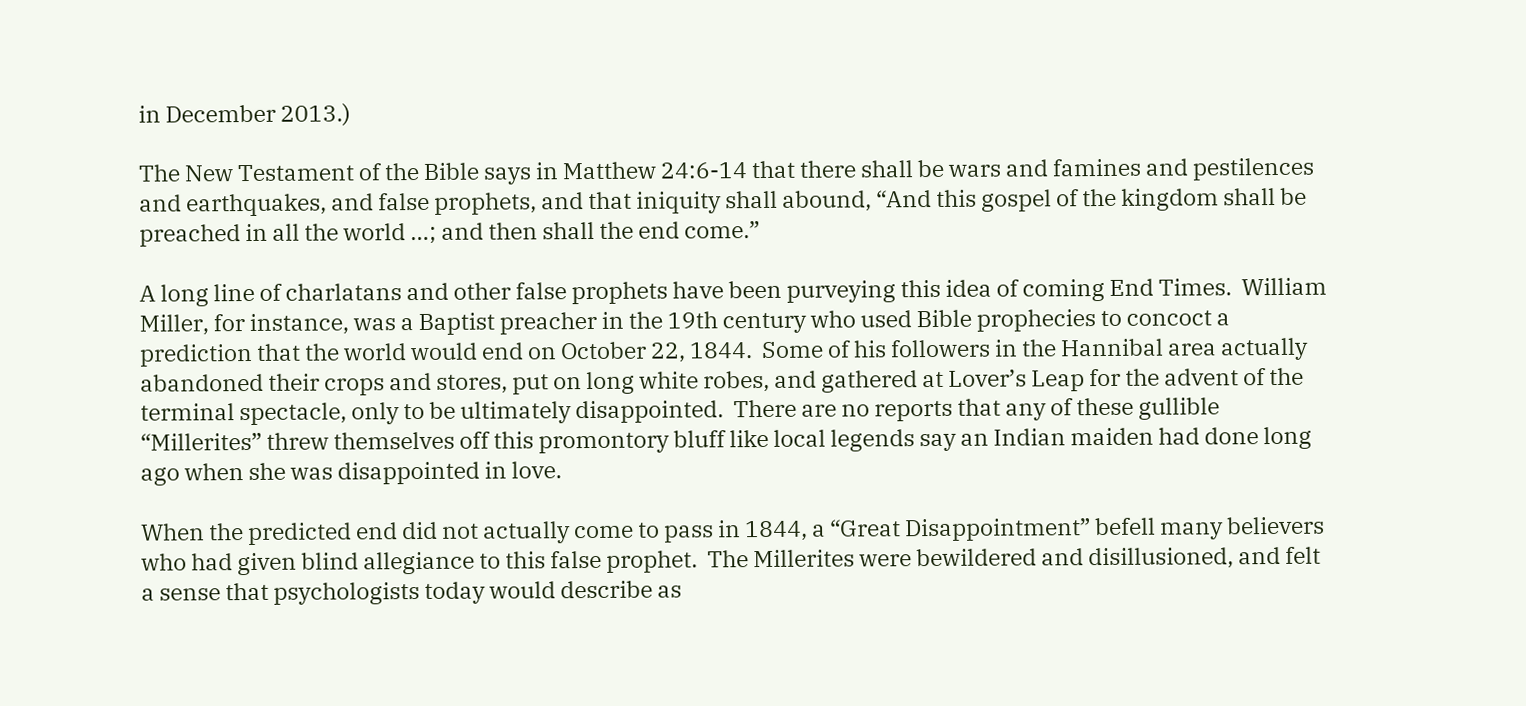in December 2013.)

The New Testament of the Bible says in Matthew 24:6-14 that there shall be wars and famines and pestilences and earthquakes, and false prophets, and that iniquity shall abound, “And this gospel of the kingdom shall be preached in all the world …; and then shall the end come.”

A long line of charlatans and other false prophets have been purveying this idea of coming End Times.  William Miller, for instance, was a Baptist preacher in the 19th century who used Bible prophecies to concoct a prediction that the world would end on October 22, 1844.  Some of his followers in the Hannibal area actually abandoned their crops and stores, put on long white robes, and gathered at Lover’s Leap for the advent of the terminal spectacle, only to be ultimately disappointed.  There are no reports that any of these gullible “Millerites” threw themselves off this promontory bluff like local legends say an Indian maiden had done long ago when she was disappointed in love.

When the predicted end did not actually come to pass in 1844, a “Great Disappointment” befell many believers who had given blind allegiance to this false prophet.  The Millerites were bewildered and disillusioned, and felt a sense that psychologists today would describe as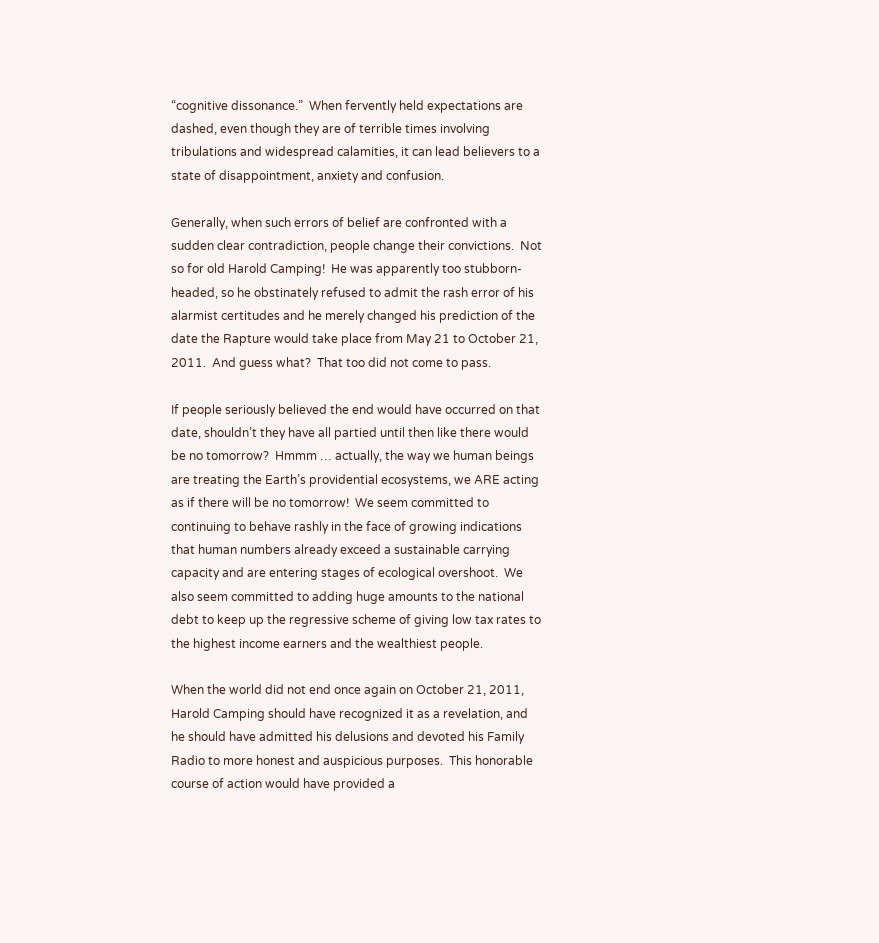“cognitive dissonance.”  When fervently held expectations are dashed, even though they are of terrible times involving tribulations and widespread calamities, it can lead believers to a state of disappointment, anxiety and confusion.

Generally, when such errors of belief are confronted with a sudden clear contradiction, people change their convictions.  Not so for old Harold Camping!  He was apparently too stubborn-headed, so he obstinately refused to admit the rash error of his alarmist certitudes and he merely changed his prediction of the date the Rapture would take place from May 21 to October 21, 2011.  And guess what?  That too did not come to pass.

If people seriously believed the end would have occurred on that date, shouldn’t they have all partied until then like there would be no tomorrow?  Hmmm … actually, the way we human beings are treating the Earth’s providential ecosystems, we ARE acting as if there will be no tomorrow!  We seem committed to continuing to behave rashly in the face of growing indications that human numbers already exceed a sustainable carrying capacity and are entering stages of ecological overshoot.  We also seem committed to adding huge amounts to the national debt to keep up the regressive scheme of giving low tax rates to the highest income earners and the wealthiest people.

When the world did not end once again on October 21, 2011, Harold Camping should have recognized it as a revelation, and he should have admitted his delusions and devoted his Family Radio to more honest and auspicious purposes.  This honorable course of action would have provided a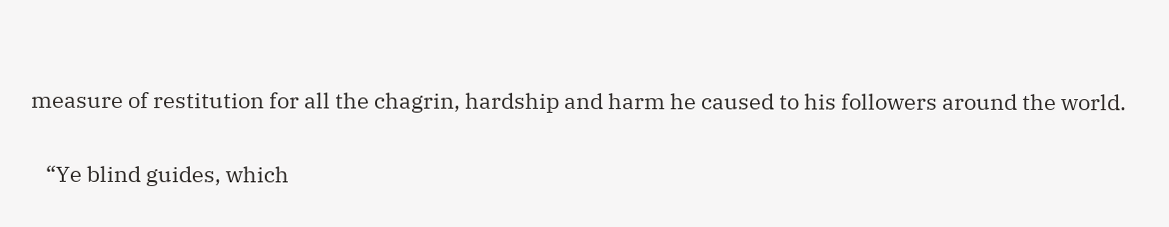measure of restitution for all the chagrin, hardship and harm he caused to his followers around the world.

   “Ye blind guides, which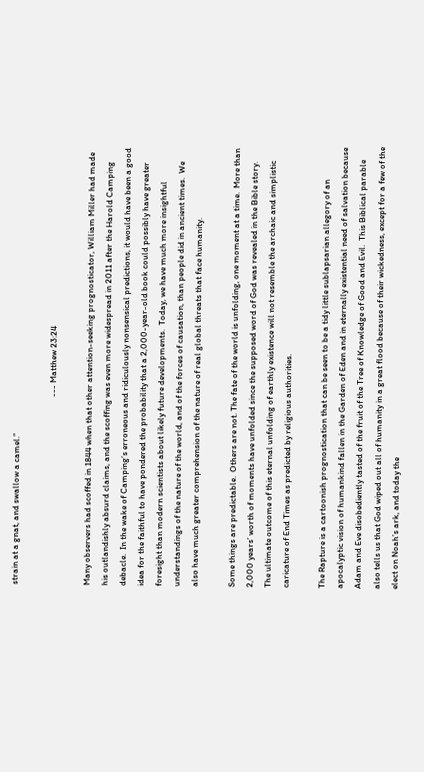strain at a gnat, and swallow a camel.”

                                                                                              --- Matthew 23:24

Many observers had scoffed in 1844 when that other attention-seeking prognosticator, William Miller had made his outlandishly absurd claims, and the scoffing was even more widespread in 2011 after the Harold Camping debacle.  In the wake of Camping’s erroneous and ridiculously nonsensical predictions, it would have been a good idea for the faithful to have pondered the probability that a 2,000-year-old book could possibly have greater foresight than modern scientists about likely future developments.  Today, we have much more insightful understandings of the nature of the world, and of the forces of causation, than people did in ancient times.  We also have much greater comprehension of the nature of real global threats that face humanity.

Some things are predictable.  Others are not. The fate of the world is unfolding, one moment at a time.  More than 2,000 years’ worth of moments have unfolded since the supposed word of God was revealed in the Bible story.  The ultimate outcome of this eternal unfolding of earthly existence will not resemble the archaic and simplistic caricature of End Times as predicted by religious authorities.

The Rapture is a cartoonish prognostication that can be seen to be a tidy little sublapsarian allegory of an apocalyptic vision of humankind fallen in the Garden of Eden and in eternally existential need of salvation because Adam and Eve disobediently tasted of the fruit of the Tree of Knowledge of Good and Evil.  This Biblical parable also tells us that God wiped out all of humanity in a great flood because of their wickedness, except for a few of the elect on Noah’s ark, and today the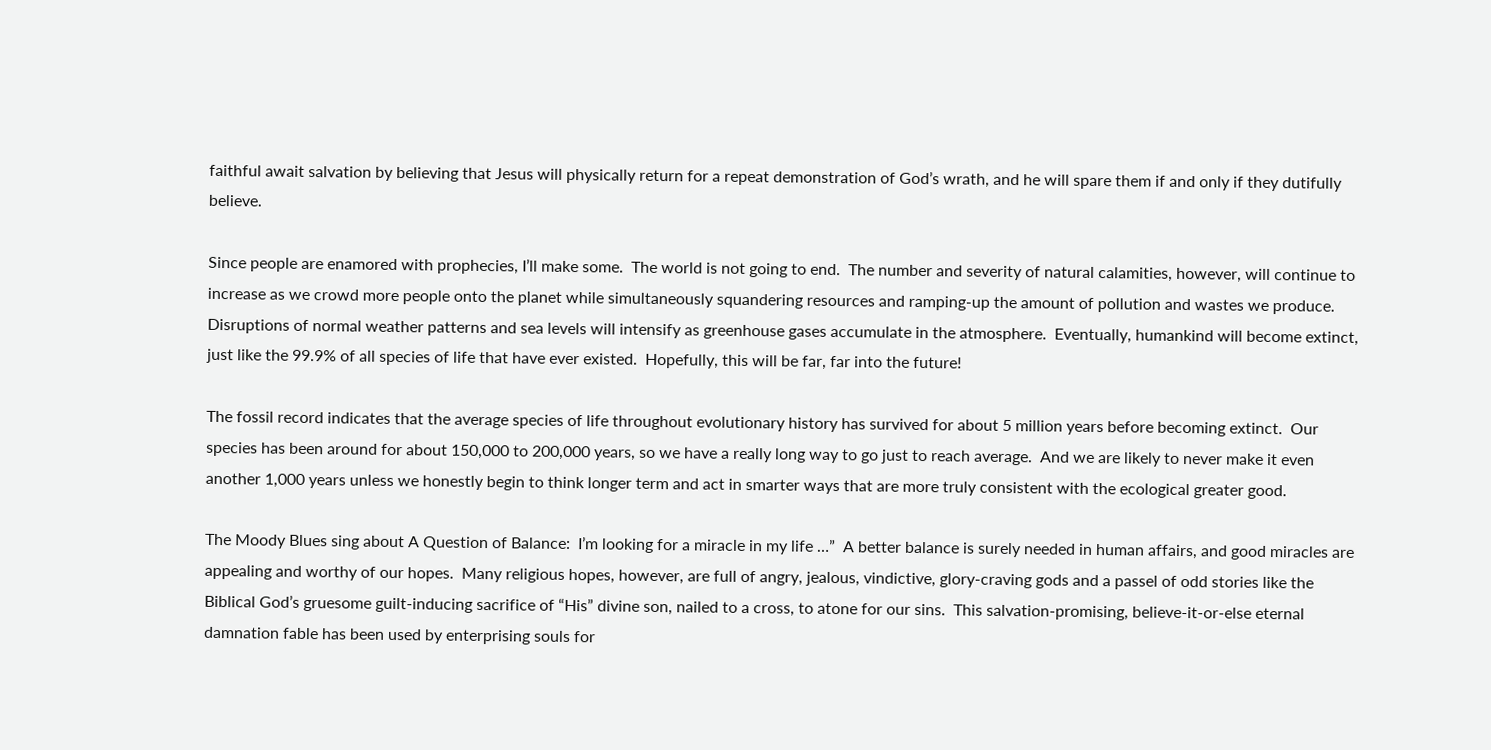faithful await salvation by believing that Jesus will physically return for a repeat demonstration of God’s wrath, and he will spare them if and only if they dutifully believe.

Since people are enamored with prophecies, I’ll make some.  The world is not going to end.  The number and severity of natural calamities, however, will continue to increase as we crowd more people onto the planet while simultaneously squandering resources and ramping-up the amount of pollution and wastes we produce.  Disruptions of normal weather patterns and sea levels will intensify as greenhouse gases accumulate in the atmosphere.  Eventually, humankind will become extinct, just like the 99.9% of all species of life that have ever existed.  Hopefully, this will be far, far into the future!

The fossil record indicates that the average species of life throughout evolutionary history has survived for about 5 million years before becoming extinct.  Our species has been around for about 150,000 to 200,000 years, so we have a really long way to go just to reach average.  And we are likely to never make it even another 1,000 years unless we honestly begin to think longer term and act in smarter ways that are more truly consistent with the ecological greater good.

The Moody Blues sing about A Question of Balance:  I’m looking for a miracle in my life …”  A better balance is surely needed in human affairs, and good miracles are appealing and worthy of our hopes.  Many religious hopes, however, are full of angry, jealous, vindictive, glory-craving gods and a passel of odd stories like the Biblical God’s gruesome guilt-inducing sacrifice of “His” divine son, nailed to a cross, to atone for our sins.  This salvation-promising, believe-it-or-else eternal damnation fable has been used by enterprising souls for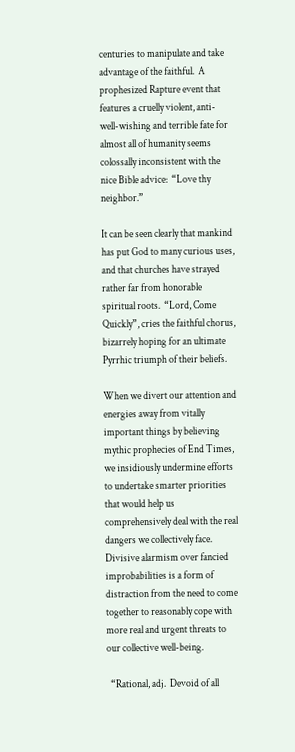centuries to manipulate and take advantage of the faithful.  A prophesized Rapture event that features a cruelly violent, anti-well-wishing and terrible fate for almost all of humanity seems colossally inconsistent with the nice Bible advice:  “Love thy neighbor.”

It can be seen clearly that mankind has put God to many curious uses, and that churches have strayed rather far from honorable spiritual roots.  “Lord, Come Quickly”, cries the faithful chorus, bizarrely hoping for an ultimate Pyrrhic triumph of their beliefs.

When we divert our attention and energies away from vitally important things by believing mythic prophecies of End Times, we insidiously undermine efforts to undertake smarter priorities that would help us comprehensively deal with the real dangers we collectively face.  Divisive alarmism over fancied improbabilities is a form of distraction from the need to come together to reasonably cope with more real and urgent threats to our collective well-being.

  “Rational, adj.  Devoid of all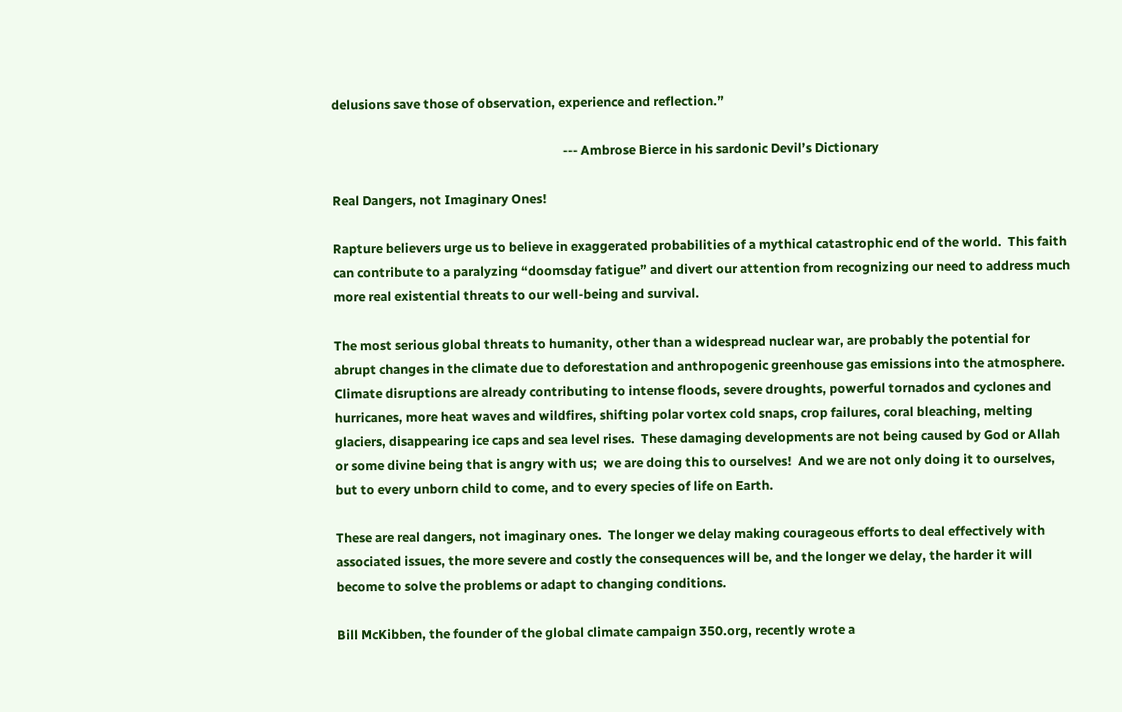delusions save those of observation, experience and reflection.”

                                                                             --- Ambrose Bierce in his sardonic Devil’s Dictionary

Real Dangers, not Imaginary Ones!

Rapture believers urge us to believe in exaggerated probabilities of a mythical catastrophic end of the world.  This faith can contribute to a paralyzing “doomsday fatigue” and divert our attention from recognizing our need to address much more real existential threats to our well-being and survival.

The most serious global threats to humanity, other than a widespread nuclear war, are probably the potential for abrupt changes in the climate due to deforestation and anthropogenic greenhouse gas emissions into the atmosphere.  Climate disruptions are already contributing to intense floods, severe droughts, powerful tornados and cyclones and hurricanes, more heat waves and wildfires, shifting polar vortex cold snaps, crop failures, coral bleaching, melting glaciers, disappearing ice caps and sea level rises.  These damaging developments are not being caused by God or Allah or some divine being that is angry with us;  we are doing this to ourselves!  And we are not only doing it to ourselves, but to every unborn child to come, and to every species of life on Earth.

These are real dangers, not imaginary ones.  The longer we delay making courageous efforts to deal effectively with associated issues, the more severe and costly the consequences will be, and the longer we delay, the harder it will become to solve the problems or adapt to changing conditions.

Bill McKibben, the founder of the global climate campaign 350.org, recently wrote a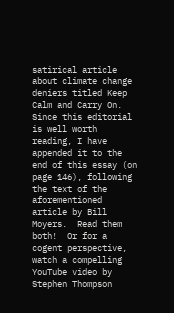satirical article about climate change deniers titled Keep Calm and Carry On.  Since this editorial is well worth reading, I have appended it to the end of this essay (on page 146), following the text of the aforementioned article by Bill Moyers.  Read them both!  Or for a cogent perspective, watch a compelling YouTube video by Stephen Thompson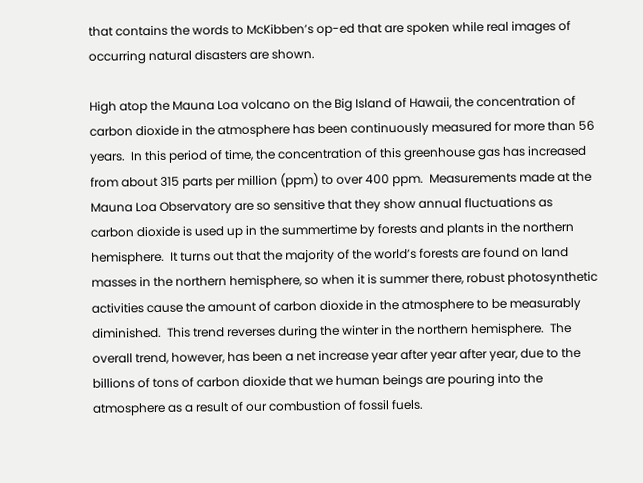that contains the words to McKibben’s op-ed that are spoken while real images of occurring natural disasters are shown.

High atop the Mauna Loa volcano on the Big Island of Hawaii, the concentration of carbon dioxide in the atmosphere has been continuously measured for more than 56 years.  In this period of time, the concentration of this greenhouse gas has increased from about 315 parts per million (ppm) to over 400 ppm.  Measurements made at the Mauna Loa Observatory are so sensitive that they show annual fluctuations as carbon dioxide is used up in the summertime by forests and plants in the northern hemisphere.  It turns out that the majority of the world’s forests are found on land masses in the northern hemisphere, so when it is summer there, robust photosynthetic activities cause the amount of carbon dioxide in the atmosphere to be measurably diminished.  This trend reverses during the winter in the northern hemisphere.  The overall trend, however, has been a net increase year after year after year, due to the billions of tons of carbon dioxide that we human beings are pouring into the atmosphere as a result of our combustion of fossil fuels.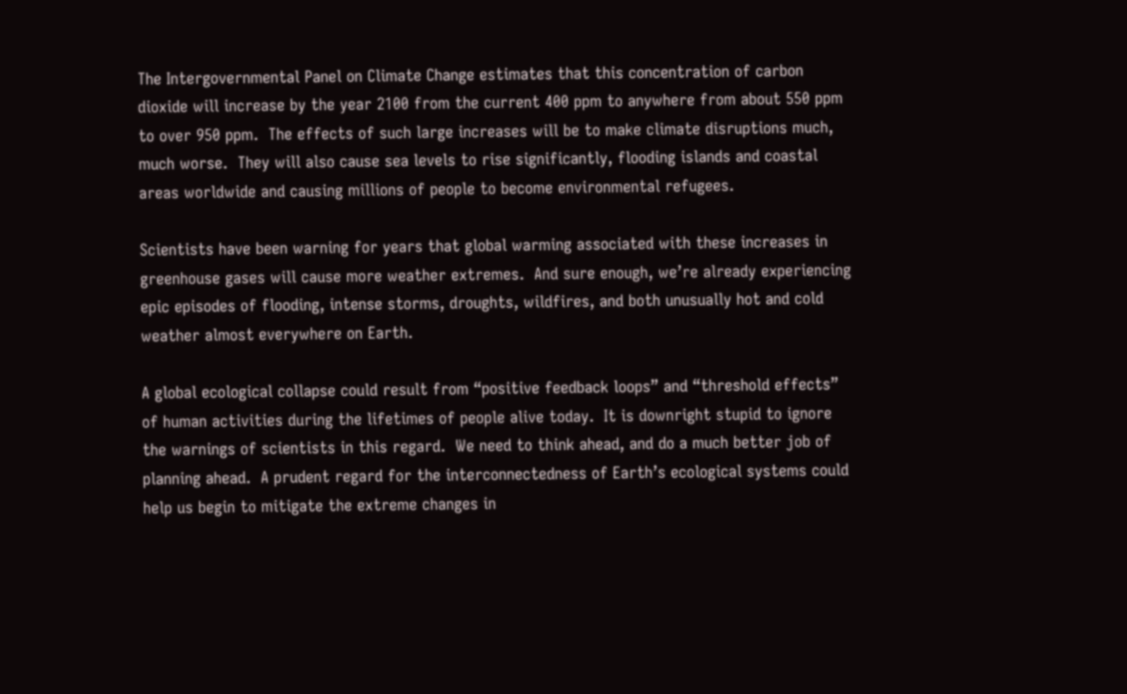The Intergovernmental Panel on Climate Change estimates that this concentration of carbon dioxide will increase by the year 2100 from the current 400 ppm to anywhere from about 550 ppm to over 950 ppm.  The effects of such large increases will be to make climate disruptions much, much worse.  They will also cause sea levels to rise significantly, flooding islands and coastal areas worldwide and causing millions of people to become environmental refugees.

Scientists have been warning for years that global warming associated with these increases in greenhouse gases will cause more weather extremes.  And sure enough, we’re already experiencing epic episodes of flooding, intense storms, droughts, wildfires, and both unusually hot and cold weather almost everywhere on Earth.

A global ecological collapse could result from “positive feedback loops” and “threshold effects” of human activities during the lifetimes of people alive today.  It is downright stupid to ignore the warnings of scientists in this regard.  We need to think ahead, and do a much better job of planning ahead.  A prudent regard for the interconnectedness of Earth’s ecological systems could help us begin to mitigate the extreme changes in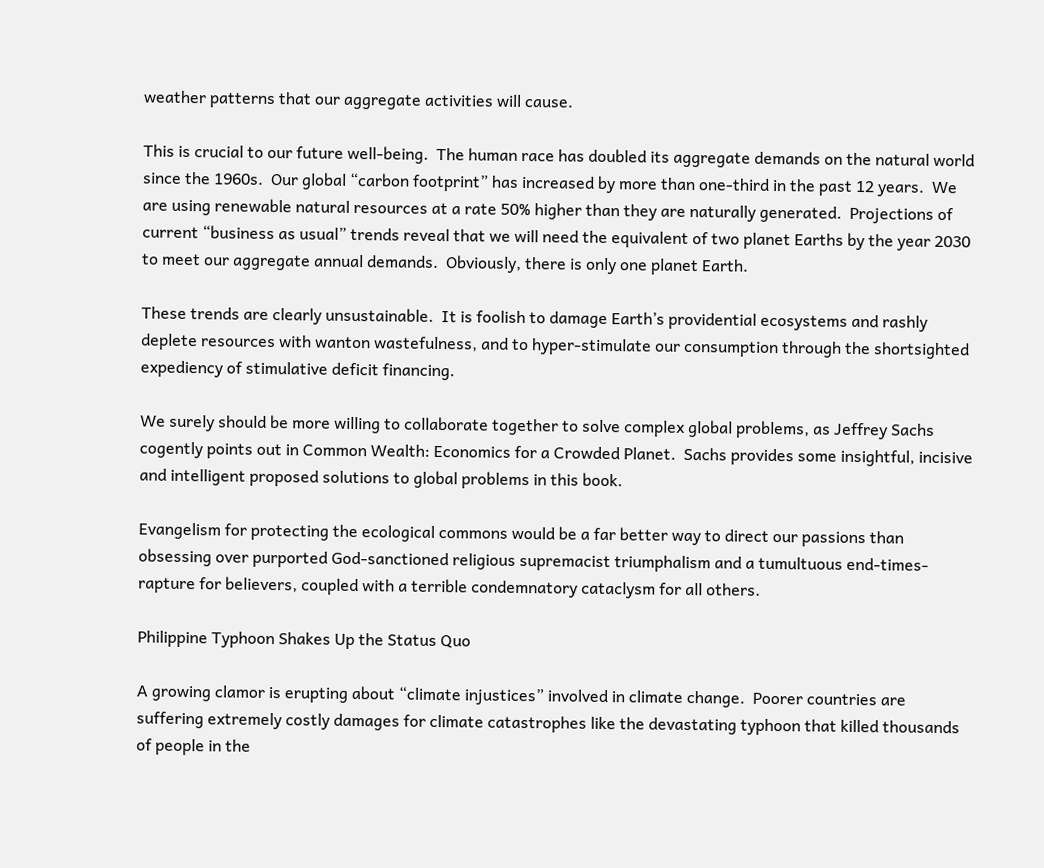weather patterns that our aggregate activities will cause.

This is crucial to our future well-being.  The human race has doubled its aggregate demands on the natural world since the 1960s.  Our global “carbon footprint” has increased by more than one-third in the past 12 years.  We are using renewable natural resources at a rate 50% higher than they are naturally generated.  Projections of current “business as usual” trends reveal that we will need the equivalent of two planet Earths by the year 2030 to meet our aggregate annual demands.  Obviously, there is only one planet Earth.

These trends are clearly unsustainable.  It is foolish to damage Earth’s providential ecosystems and rashly deplete resources with wanton wastefulness, and to hyper-stimulate our consumption through the shortsighted expediency of stimulative deficit financing.

We surely should be more willing to collaborate together to solve complex global problems, as Jeffrey Sachs cogently points out in Common Wealth: Economics for a Crowded Planet.  Sachs provides some insightful, incisive and intelligent proposed solutions to global problems in this book.

Evangelism for protecting the ecological commons would be a far better way to direct our passions than obsessing over purported God-sanctioned religious supremacist triumphalism and a tumultuous end-times-rapture for believers, coupled with a terrible condemnatory cataclysm for all others.

Philippine Typhoon Shakes Up the Status Quo

A growing clamor is erupting about “climate injustices” involved in climate change.  Poorer countries are suffering extremely costly damages for climate catastrophes like the devastating typhoon that killed thousands of people in the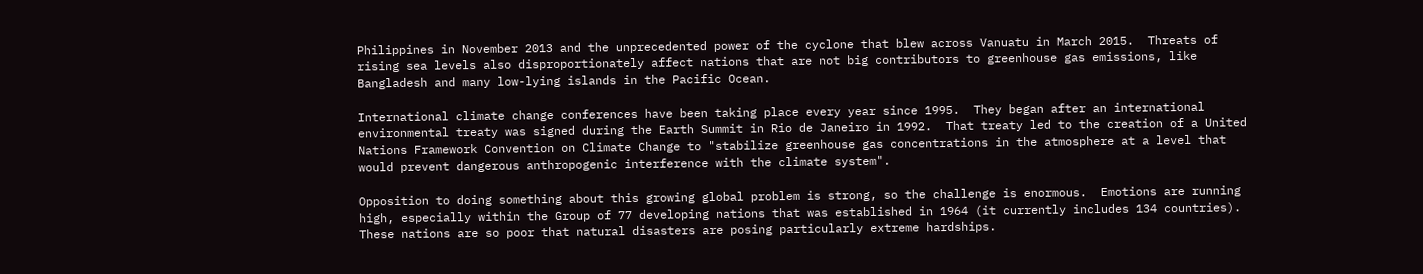Philippines in November 2013 and the unprecedented power of the cyclone that blew across Vanuatu in March 2015.  Threats of rising sea levels also disproportionately affect nations that are not big contributors to greenhouse gas emissions, like Bangladesh and many low-lying islands in the Pacific Ocean.

International climate change conferences have been taking place every year since 1995.  They began after an international environmental treaty was signed during the Earth Summit in Rio de Janeiro in 1992.  That treaty led to the creation of a United Nations Framework Convention on Climate Change to "stabilize greenhouse gas concentrations in the atmosphere at a level that would prevent dangerous anthropogenic interference with the climate system".

Opposition to doing something about this growing global problem is strong, so the challenge is enormous.  Emotions are running high, especially within the Group of 77 developing nations that was established in 1964 (it currently includes 134 countries).  These nations are so poor that natural disasters are posing particularly extreme hardships.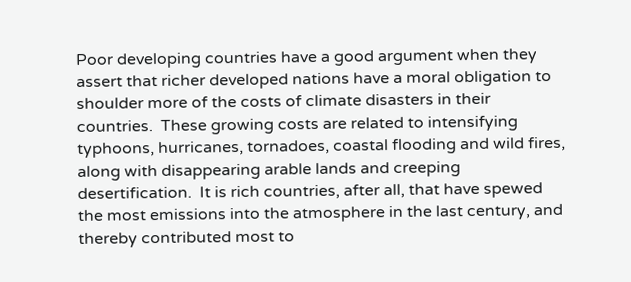Poor developing countries have a good argument when they assert that richer developed nations have a moral obligation to shoulder more of the costs of climate disasters in their countries.  These growing costs are related to intensifying typhoons, hurricanes, tornadoes, coastal flooding and wild fires, along with disappearing arable lands and creeping desertification.  It is rich countries, after all, that have spewed the most emissions into the atmosphere in the last century, and thereby contributed most to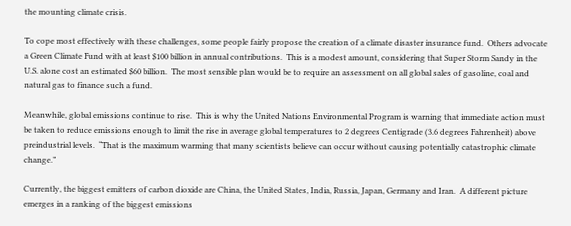the mounting climate crisis.

To cope most effectively with these challenges, some people fairly propose the creation of a climate disaster insurance fund.  Others advocate a Green Climate Fund with at least $100 billion in annual contributions.  This is a modest amount, considering that Super Storm Sandy in the U.S. alone cost an estimated $60 billion.  The most sensible plan would be to require an assessment on all global sales of gasoline, coal and natural gas to finance such a fund.

Meanwhile, global emissions continue to rise.  This is why the United Nations Environmental Program is warning that immediate action must be taken to reduce emissions enough to limit the rise in average global temperatures to 2 degrees Centigrade (3.6 degrees Fahrenheit) above preindustrial levels.  “That is the maximum warming that many scientists believe can occur without causing potentially catastrophic climate change.”

Currently, the biggest emitters of carbon dioxide are China, the United States, India, Russia, Japan, Germany and Iran.  A different picture emerges in a ranking of the biggest emissions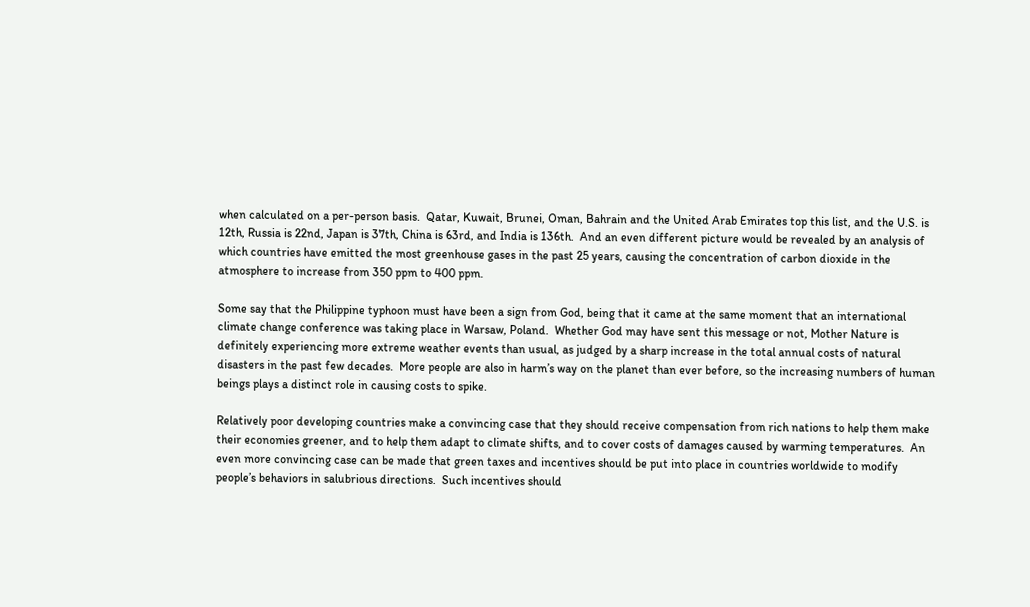when calculated on a per-person basis.  Qatar, Kuwait, Brunei, Oman, Bahrain and the United Arab Emirates top this list, and the U.S. is 12th, Russia is 22nd, Japan is 37th, China is 63rd, and India is 136th.  And an even different picture would be revealed by an analysis of which countries have emitted the most greenhouse gases in the past 25 years, causing the concentration of carbon dioxide in the atmosphere to increase from 350 ppm to 400 ppm.

Some say that the Philippine typhoon must have been a sign from God, being that it came at the same moment that an international climate change conference was taking place in Warsaw, Poland.  Whether God may have sent this message or not, Mother Nature is definitely experiencing more extreme weather events than usual, as judged by a sharp increase in the total annual costs of natural disasters in the past few decades.  More people are also in harm’s way on the planet than ever before, so the increasing numbers of human beings plays a distinct role in causing costs to spike.

Relatively poor developing countries make a convincing case that they should receive compensation from rich nations to help them make their economies greener, and to help them adapt to climate shifts, and to cover costs of damages caused by warming temperatures.  An even more convincing case can be made that green taxes and incentives should be put into place in countries worldwide to modify people’s behaviors in salubrious directions.  Such incentives should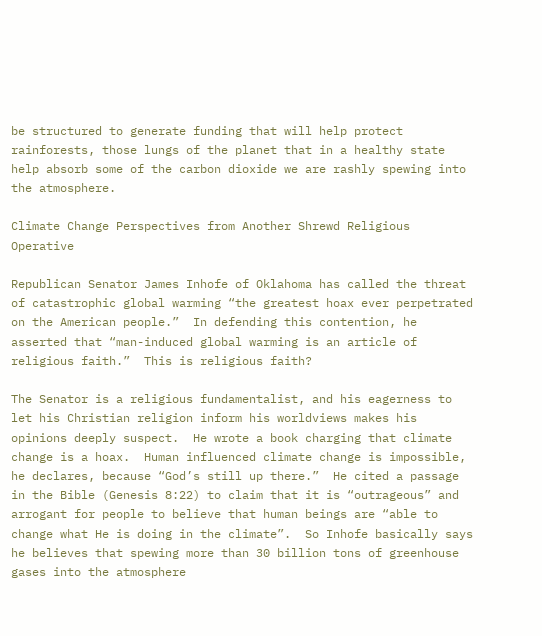be structured to generate funding that will help protect rainforests, those lungs of the planet that in a healthy state help absorb some of the carbon dioxide we are rashly spewing into the atmosphere.

Climate Change Perspectives from Another Shrewd Religious Operative

Republican Senator James Inhofe of Oklahoma has called the threat of catastrophic global warming “the greatest hoax ever perpetrated on the American people.”  In defending this contention, he asserted that “man-induced global warming is an article of religious faith.”  This is religious faith?

The Senator is a religious fundamentalist, and his eagerness to let his Christian religion inform his worldviews makes his opinions deeply suspect.  He wrote a book charging that climate change is a hoax.  Human influenced climate change is impossible, he declares, because “God’s still up there.”  He cited a passage in the Bible (Genesis 8:22) to claim that it is “outrageous” and arrogant for people to believe that human beings are “able to change what He is doing in the climate”.  So Inhofe basically says he believes that spewing more than 30 billion tons of greenhouse gases into the atmosphere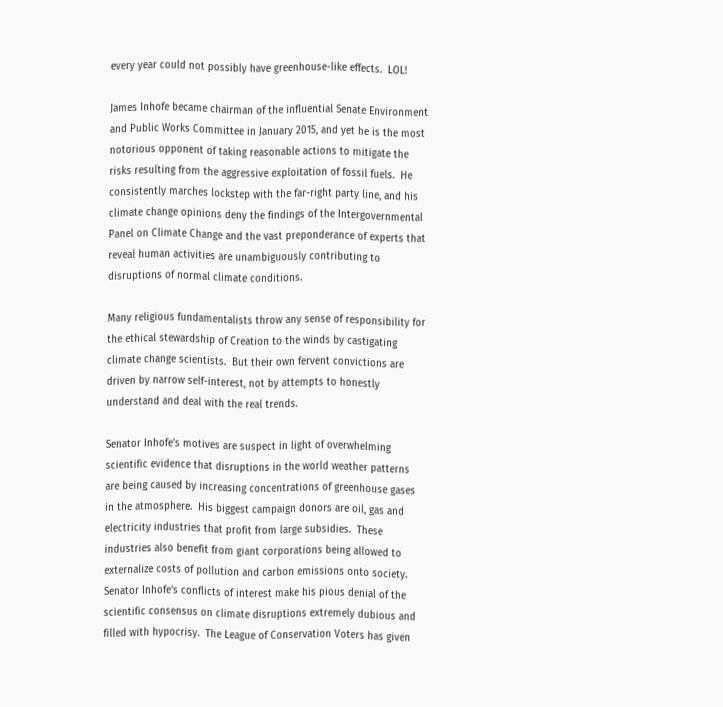every year could not possibly have greenhouse-like effects.  LOL!

James Inhofe became chairman of the influential Senate Environment and Public Works Committee in January 2015, and yet he is the most notorious opponent of taking reasonable actions to mitigate the risks resulting from the aggressive exploitation of fossil fuels.  He consistently marches lockstep with the far-right party line, and his climate change opinions deny the findings of the Intergovernmental Panel on Climate Change and the vast preponderance of experts that reveal human activities are unambiguously contributing to disruptions of normal climate conditions.

Many religious fundamentalists throw any sense of responsibility for the ethical stewardship of Creation to the winds by castigating climate change scientists.  But their own fervent convictions are driven by narrow self-interest, not by attempts to honestly understand and deal with the real trends.

Senator Inhofe’s motives are suspect in light of overwhelming scientific evidence that disruptions in the world weather patterns are being caused by increasing concentrations of greenhouse gases in the atmosphere.  His biggest campaign donors are oil, gas and electricity industries that profit from large subsidies.  These industries also benefit from giant corporations being allowed to externalize costs of pollution and carbon emissions onto society.  Senator Inhofe’s conflicts of interest make his pious denial of the scientific consensus on climate disruptions extremely dubious and filled with hypocrisy.  The League of Conservation Voters has given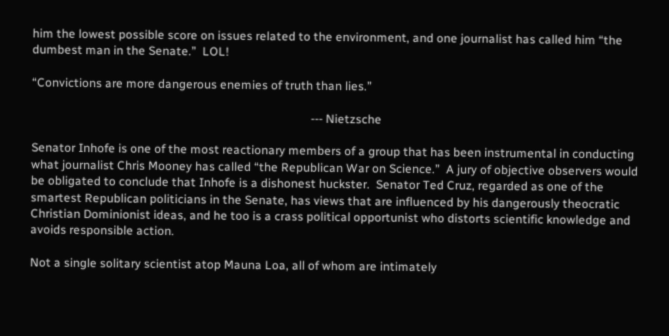him the lowest possible score on issues related to the environment, and one journalist has called him “the dumbest man in the Senate.”  LOL!

“Convictions are more dangerous enemies of truth than lies.”

                                                                                             --- Nietzsche

Senator Inhofe is one of the most reactionary members of a group that has been instrumental in conducting what journalist Chris Mooney has called “the Republican War on Science.”  A jury of objective observers would be obligated to conclude that Inhofe is a dishonest huckster.  Senator Ted Cruz, regarded as one of the smartest Republican politicians in the Senate, has views that are influenced by his dangerously theocratic Christian Dominionist ideas, and he too is a crass political opportunist who distorts scientific knowledge and avoids responsible action.

Not a single solitary scientist atop Mauna Loa, all of whom are intimately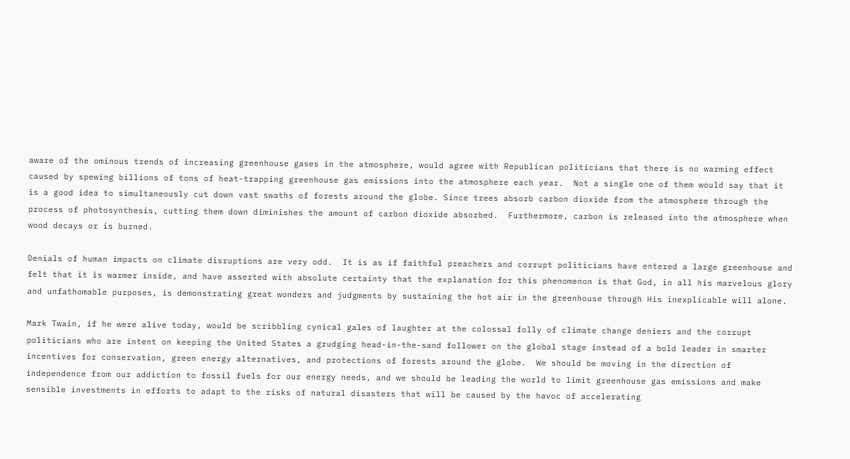aware of the ominous trends of increasing greenhouse gases in the atmosphere, would agree with Republican politicians that there is no warming effect caused by spewing billions of tons of heat-trapping greenhouse gas emissions into the atmosphere each year.  Not a single one of them would say that it is a good idea to simultaneously cut down vast swaths of forests around the globe. Since trees absorb carbon dioxide from the atmosphere through the process of photosynthesis, cutting them down diminishes the amount of carbon dioxide absorbed.  Furthermore, carbon is released into the atmosphere when wood decays or is burned.

Denials of human impacts on climate disruptions are very odd.  It is as if faithful preachers and corrupt politicians have entered a large greenhouse and felt that it is warmer inside, and have asserted with absolute certainty that the explanation for this phenomenon is that God, in all his marvelous glory and unfathomable purposes, is demonstrating great wonders and judgments by sustaining the hot air in the greenhouse through His inexplicable will alone.

Mark Twain, if he were alive today, would be scribbling cynical gales of laughter at the colossal folly of climate change deniers and the corrupt politicians who are intent on keeping the United States a grudging head-in-the-sand follower on the global stage instead of a bold leader in smarter incentives for conservation, green energy alternatives, and protections of forests around the globe.  We should be moving in the direction of independence from our addiction to fossil fuels for our energy needs, and we should be leading the world to limit greenhouse gas emissions and make sensible investments in efforts to adapt to the risks of natural disasters that will be caused by the havoc of accelerating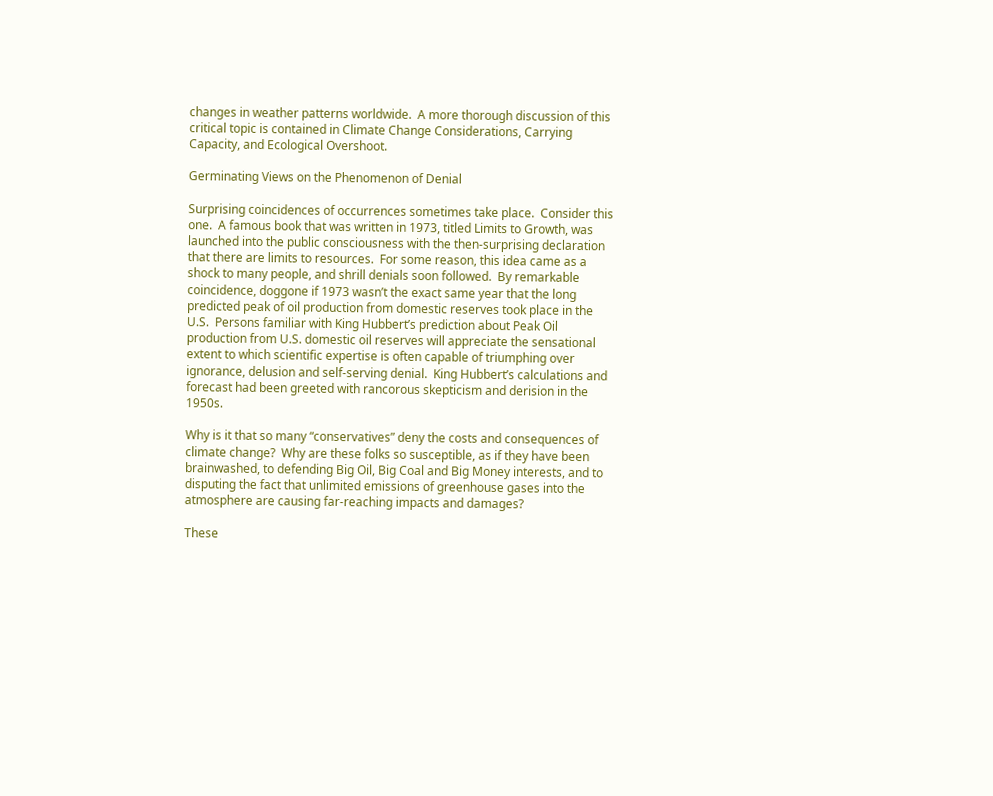changes in weather patterns worldwide.  A more thorough discussion of this critical topic is contained in Climate Change Considerations, Carrying Capacity, and Ecological Overshoot.

Germinating Views on the Phenomenon of Denial

Surprising coincidences of occurrences sometimes take place.  Consider this one.  A famous book that was written in 1973, titled Limits to Growth, was launched into the public consciousness with the then-surprising declaration that there are limits to resources.  For some reason, this idea came as a shock to many people, and shrill denials soon followed.  By remarkable coincidence, doggone if 1973 wasn’t the exact same year that the long predicted peak of oil production from domestic reserves took place in the U.S.  Persons familiar with King Hubbert’s prediction about Peak Oil production from U.S. domestic oil reserves will appreciate the sensational extent to which scientific expertise is often capable of triumphing over ignorance, delusion and self-serving denial.  King Hubbert’s calculations and forecast had been greeted with rancorous skepticism and derision in the 1950s.

Why is it that so many “conservatives” deny the costs and consequences of climate change?  Why are these folks so susceptible, as if they have been brainwashed, to defending Big Oil, Big Coal and Big Money interests, and to disputing the fact that unlimited emissions of greenhouse gases into the atmosphere are causing far-reaching impacts and damages?

These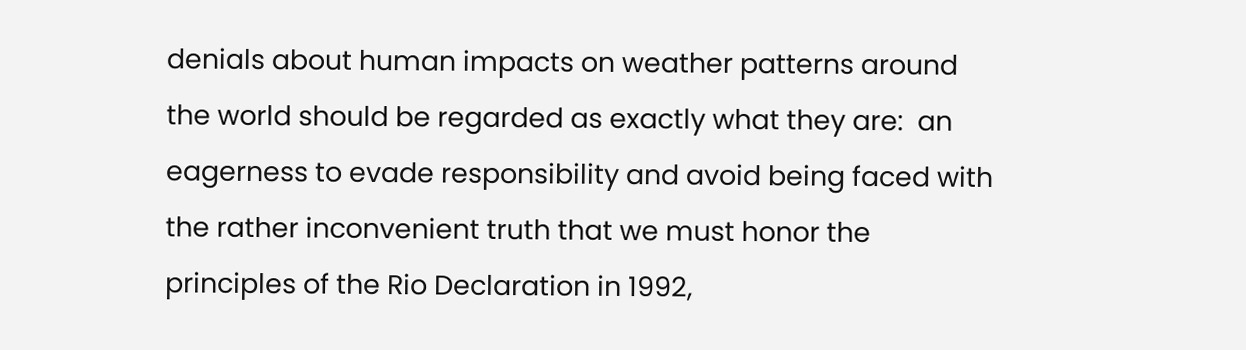denials about human impacts on weather patterns around the world should be regarded as exactly what they are:  an eagerness to evade responsibility and avoid being faced with the rather inconvenient truth that we must honor the principles of the Rio Declaration in 1992,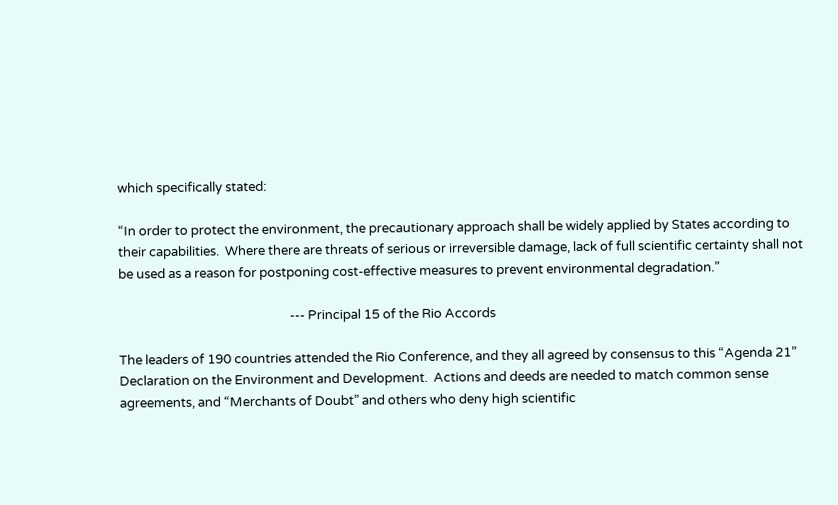which specifically stated:

“In order to protect the environment, the precautionary approach shall be widely applied by States according to their capabilities.  Where there are threats of serious or irreversible damage, lack of full scientific certainty shall not be used as a reason for postponing cost-effective measures to prevent environmental degradation.”

                                                         --- Principal 15 of the Rio Accords

The leaders of 190 countries attended the Rio Conference, and they all agreed by consensus to this “Agenda 21” Declaration on the Environment and Development.  Actions and deeds are needed to match common sense agreements, and “Merchants of Doubt” and others who deny high scientific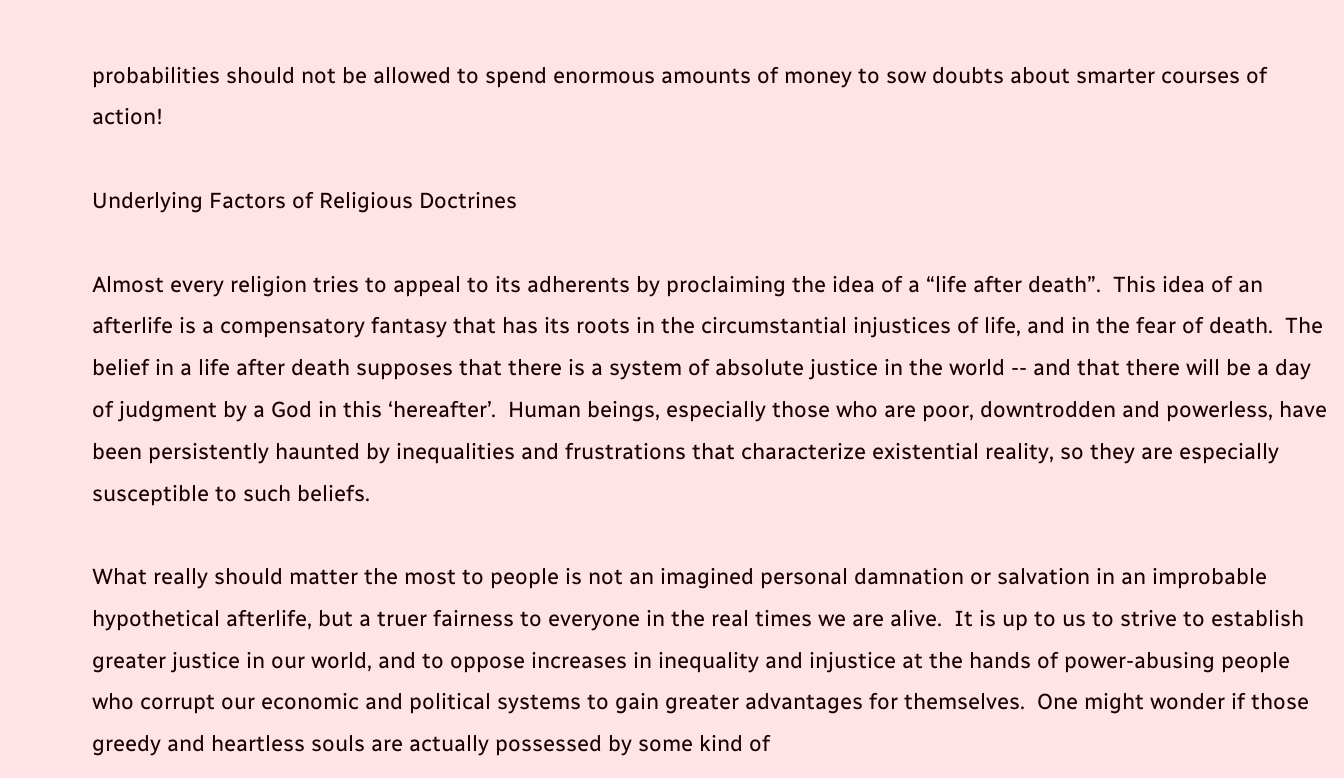probabilities should not be allowed to spend enormous amounts of money to sow doubts about smarter courses of action!

Underlying Factors of Religious Doctrines

Almost every religion tries to appeal to its adherents by proclaiming the idea of a “life after death”.  This idea of an afterlife is a compensatory fantasy that has its roots in the circumstantial injustices of life, and in the fear of death.  The belief in a life after death supposes that there is a system of absolute justice in the world -- and that there will be a day of judgment by a God in this ‘hereafter’.  Human beings, especially those who are poor, downtrodden and powerless, have been persistently haunted by inequalities and frustrations that characterize existential reality, so they are especially susceptible to such beliefs.

What really should matter the most to people is not an imagined personal damnation or salvation in an improbable hypothetical afterlife, but a truer fairness to everyone in the real times we are alive.  It is up to us to strive to establish greater justice in our world, and to oppose increases in inequality and injustice at the hands of power-abusing people who corrupt our economic and political systems to gain greater advantages for themselves.  One might wonder if those greedy and heartless souls are actually possessed by some kind of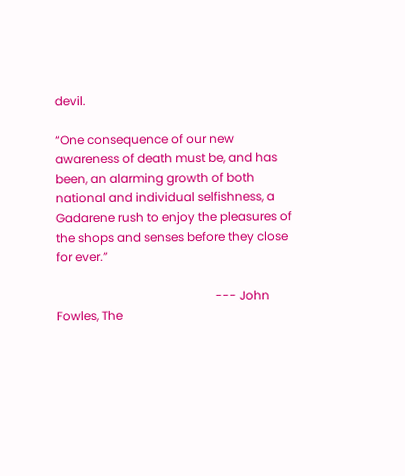devil.

“One consequence of our new awareness of death must be, and has been, an alarming growth of both national and individual selfishness, a Gadarene rush to enjoy the pleasures of the shops and senses before they close for ever.”

                                                     --- John Fowles, The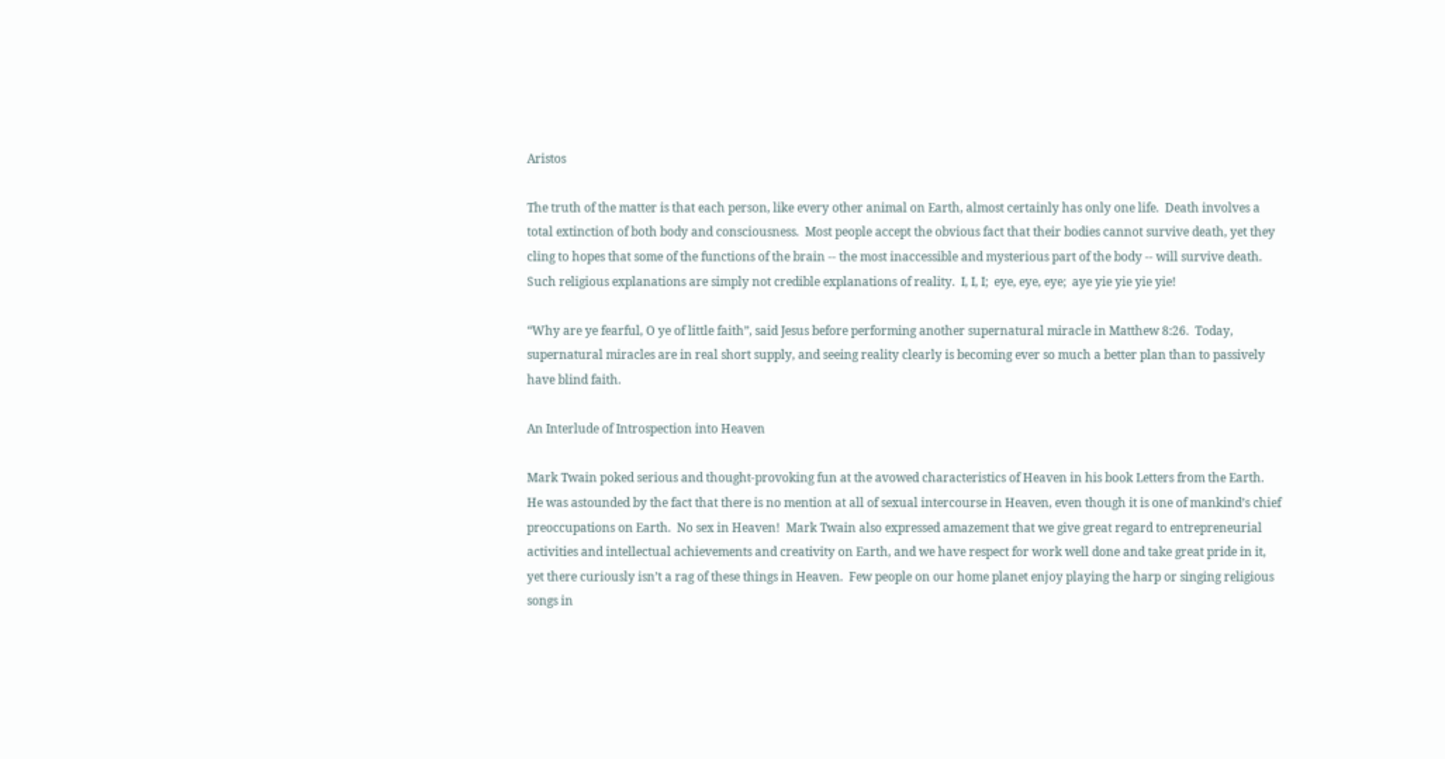Aristos

The truth of the matter is that each person, like every other animal on Earth, almost certainly has only one life.  Death involves a total extinction of both body and consciousness.  Most people accept the obvious fact that their bodies cannot survive death, yet they cling to hopes that some of the functions of the brain -- the most inaccessible and mysterious part of the body -- will survive death.  Such religious explanations are simply not credible explanations of reality.  I, I, I;  eye, eye, eye;  aye yie yie yie yie!

“Why are ye fearful, O ye of little faith”, said Jesus before performing another supernatural miracle in Matthew 8:26.  Today, supernatural miracles are in real short supply, and seeing reality clearly is becoming ever so much a better plan than to passively have blind faith.

An Interlude of Introspection into Heaven

Mark Twain poked serious and thought-provoking fun at the avowed characteristics of Heaven in his book Letters from the Earth.  He was astounded by the fact that there is no mention at all of sexual intercourse in Heaven, even though it is one of mankind’s chief preoccupations on Earth.  No sex in Heaven!  Mark Twain also expressed amazement that we give great regard to entrepreneurial activities and intellectual achievements and creativity on Earth, and we have respect for work well done and take great pride in it, yet there curiously isn’t a rag of these things in Heaven.  Few people on our home planet enjoy playing the harp or singing religious songs in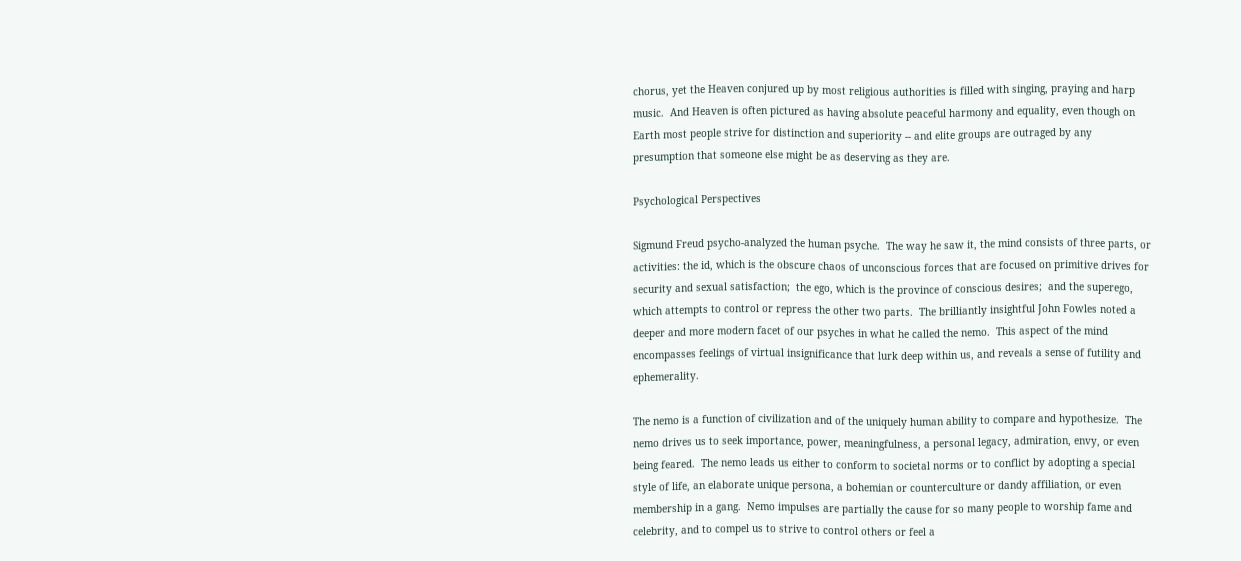chorus, yet the Heaven conjured up by most religious authorities is filled with singing, praying and harp music.  And Heaven is often pictured as having absolute peaceful harmony and equality, even though on Earth most people strive for distinction and superiority -- and elite groups are outraged by any presumption that someone else might be as deserving as they are.

Psychological Perspectives

Sigmund Freud psycho-analyzed the human psyche.  The way he saw it, the mind consists of three parts, or activities: the id, which is the obscure chaos of unconscious forces that are focused on primitive drives for security and sexual satisfaction;  the ego, which is the province of conscious desires;  and the superego, which attempts to control or repress the other two parts.  The brilliantly insightful John Fowles noted a deeper and more modern facet of our psyches in what he called the nemo.  This aspect of the mind encompasses feelings of virtual insignificance that lurk deep within us, and reveals a sense of futility and ephemerality.

The nemo is a function of civilization and of the uniquely human ability to compare and hypothesize.  The nemo drives us to seek importance, power, meaningfulness, a personal legacy, admiration, envy, or even being feared.  The nemo leads us either to conform to societal norms or to conflict by adopting a special style of life, an elaborate unique persona, a bohemian or counterculture or dandy affiliation, or even membership in a gang.  Nemo impulses are partially the cause for so many people to worship fame and celebrity, and to compel us to strive to control others or feel a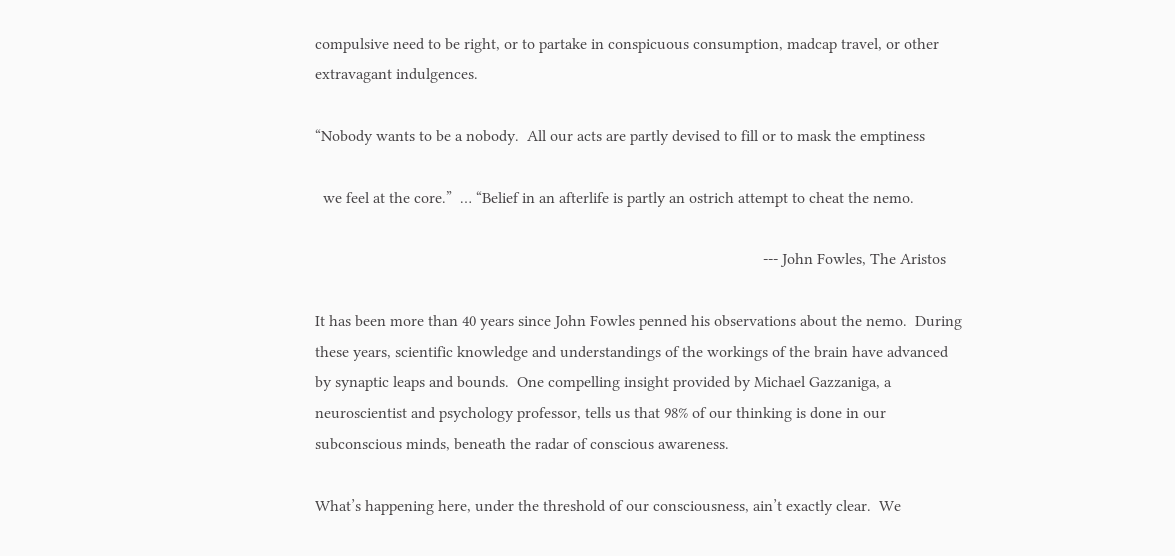compulsive need to be right, or to partake in conspicuous consumption, madcap travel, or other extravagant indulgences.

“Nobody wants to be a nobody.  All our acts are partly devised to fill or to mask the emptiness

  we feel at the core.”  … “Belief in an afterlife is partly an ostrich attempt to cheat the nemo.

                                                                                                                --- John Fowles, The Aristos

It has been more than 40 years since John Fowles penned his observations about the nemo.  During these years, scientific knowledge and understandings of the workings of the brain have advanced by synaptic leaps and bounds.  One compelling insight provided by Michael Gazzaniga, a neuroscientist and psychology professor, tells us that 98% of our thinking is done in our subconscious minds, beneath the radar of conscious awareness.

What’s happening here, under the threshold of our consciousness, ain’t exactly clear.  We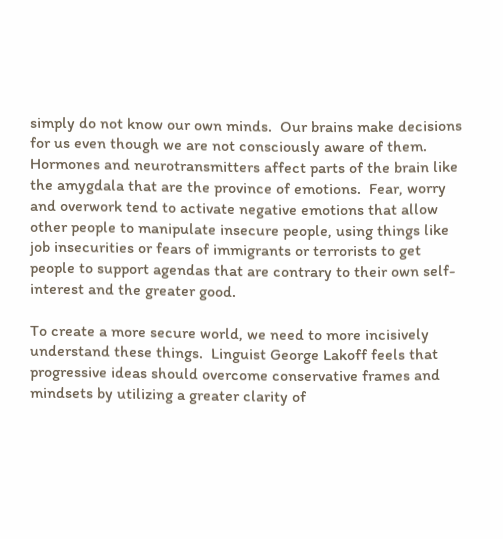simply do not know our own minds.  Our brains make decisions for us even though we are not consciously aware of them.  Hormones and neurotransmitters affect parts of the brain like the amygdala that are the province of emotions.  Fear, worry and overwork tend to activate negative emotions that allow other people to manipulate insecure people, using things like job insecurities or fears of immigrants or terrorists to get people to support agendas that are contrary to their own self-interest and the greater good.

To create a more secure world, we need to more incisively understand these things.  Linguist George Lakoff feels that progressive ideas should overcome conservative frames and mindsets by utilizing a greater clarity of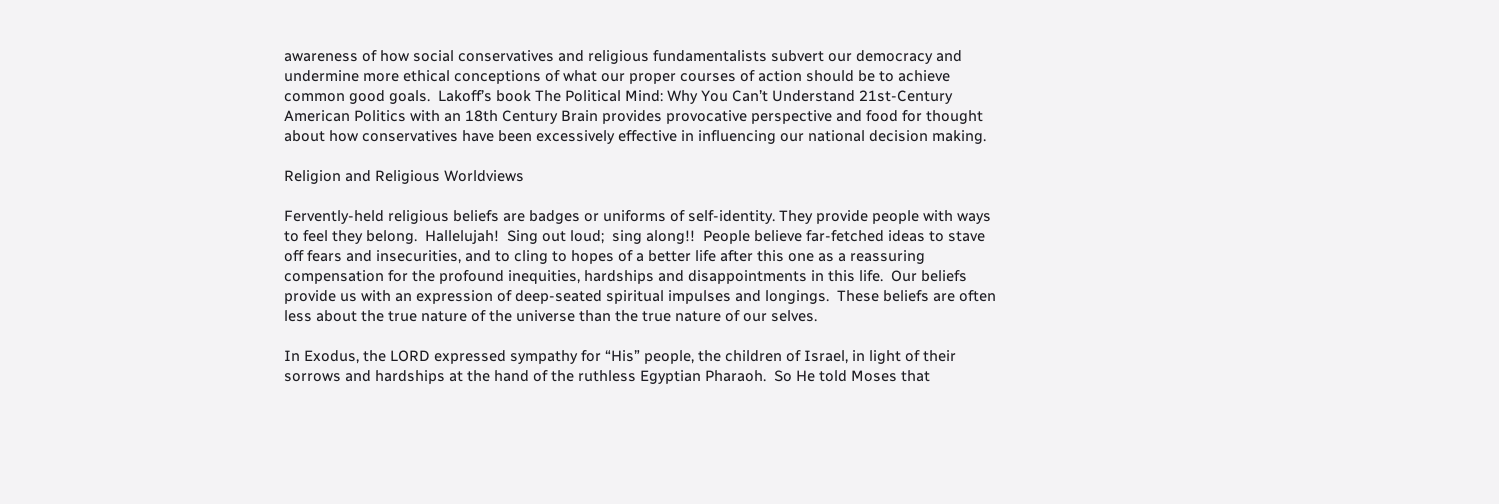awareness of how social conservatives and religious fundamentalists subvert our democracy and undermine more ethical conceptions of what our proper courses of action should be to achieve common good goals.  Lakoff’s book The Political Mind: Why You Can’t Understand 21st-Century American Politics with an 18th Century Brain provides provocative perspective and food for thought about how conservatives have been excessively effective in influencing our national decision making.

Religion and Religious Worldviews

Fervently-held religious beliefs are badges or uniforms of self-identity. They provide people with ways to feel they belong.  Hallelujah!  Sing out loud;  sing along!!  People believe far-fetched ideas to stave off fears and insecurities, and to cling to hopes of a better life after this one as a reassuring compensation for the profound inequities, hardships and disappointments in this life.  Our beliefs provide us with an expression of deep-seated spiritual impulses and longings.  These beliefs are often less about the true nature of the universe than the true nature of our selves.

In Exodus, the LORD expressed sympathy for “His” people, the children of Israel, in light of their sorrows and hardships at the hand of the ruthless Egyptian Pharaoh.  So He told Moses that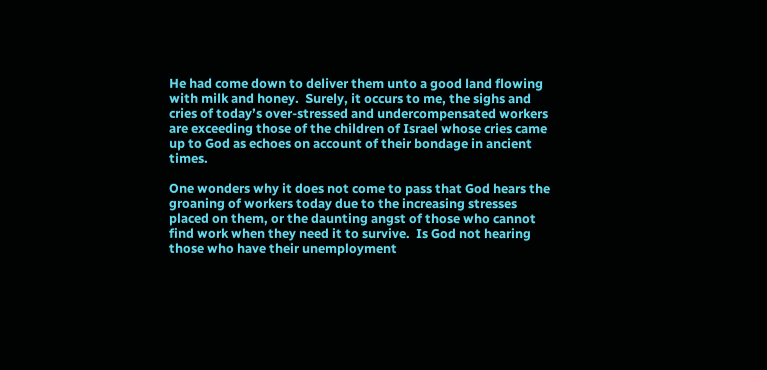He had come down to deliver them unto a good land flowing with milk and honey.  Surely, it occurs to me, the sighs and cries of today’s over-stressed and undercompensated workers are exceeding those of the children of Israel whose cries came up to God as echoes on account of their bondage in ancient times.

One wonders why it does not come to pass that God hears the groaning of workers today due to the increasing stresses placed on them, or the daunting angst of those who cannot find work when they need it to survive.  Is God not hearing those who have their unemployment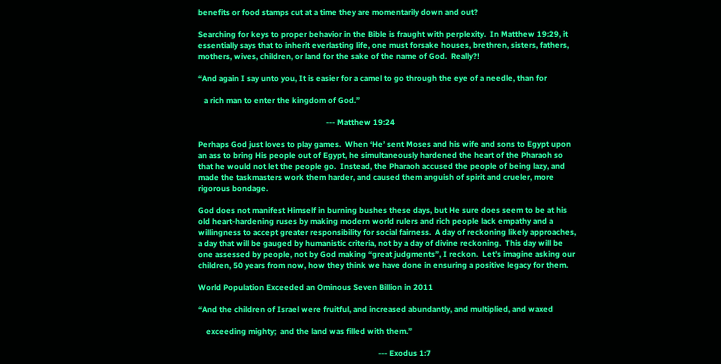benefits or food stamps cut at a time they are momentarily down and out?

Searching for keys to proper behavior in the Bible is fraught with perplexity.  In Matthew 19:29, it essentially says that to inherit everlasting life, one must forsake houses, brethren, sisters, fathers, mothers, wives, children, or land for the sake of the name of God.  Really?!

“And again I say unto you, It is easier for a camel to go through the eye of a needle, than for

   a rich man to enter the kingdom of God.”

                                                                --- Matthew 19:24

Perhaps God just loves to play games.  When ‘He’ sent Moses and his wife and sons to Egypt upon an ass to bring His people out of Egypt, he simultaneously hardened the heart of the Pharaoh so that he would not let the people go.  Instead, the Pharaoh accused the people of being lazy, and made the taskmasters work them harder, and caused them anguish of spirit and crueler, more rigorous bondage.

God does not manifest Himself in burning bushes these days, but He sure does seem to be at his old heart-hardening ruses by making modern world rulers and rich people lack empathy and a willingness to accept greater responsibility for social fairness.  A day of reckoning likely approaches, a day that will be gauged by humanistic criteria, not by a day of divine reckoning.  This day will be one assessed by people, not by God making “great judgments”, I reckon.  Let’s imagine asking our children, 50 years from now, how they think we have done in ensuring a positive legacy for them.

World Population Exceeded an Ominous Seven Billion in 2011

“And the children of Israel were fruitful, and increased abundantly, and multiplied, and waxed

    exceeding mighty;  and the land was filled with them.”

                                                                                          --- Exodus 1:7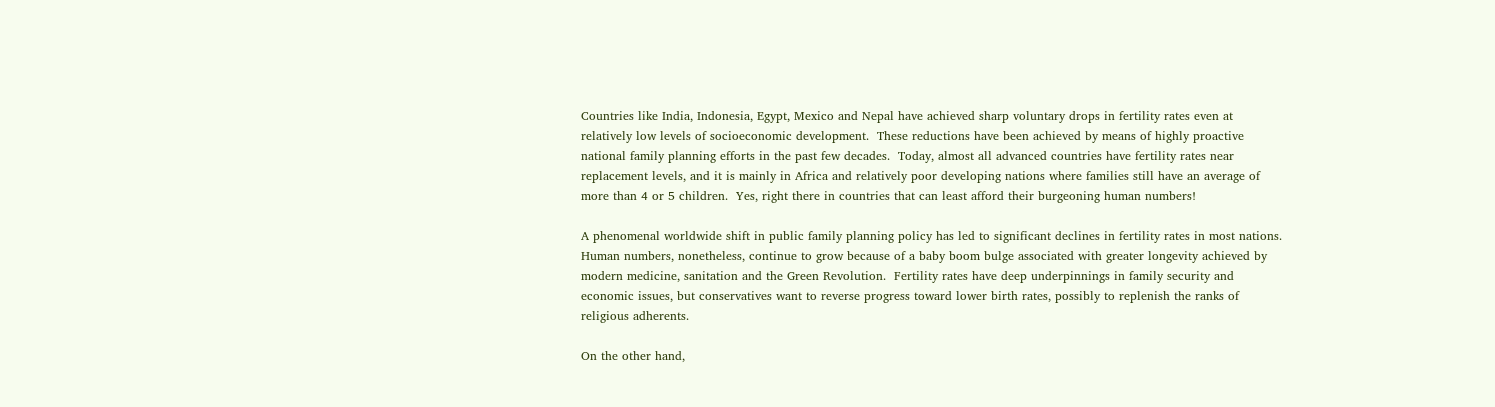Countries like India, Indonesia, Egypt, Mexico and Nepal have achieved sharp voluntary drops in fertility rates even at relatively low levels of socioeconomic development.  These reductions have been achieved by means of highly proactive national family planning efforts in the past few decades.  Today, almost all advanced countries have fertility rates near replacement levels, and it is mainly in Africa and relatively poor developing nations where families still have an average of more than 4 or 5 children.  Yes, right there in countries that can least afford their burgeoning human numbers!

A phenomenal worldwide shift in public family planning policy has led to significant declines in fertility rates in most nations.  Human numbers, nonetheless, continue to grow because of a baby boom bulge associated with greater longevity achieved by modern medicine, sanitation and the Green Revolution.  Fertility rates have deep underpinnings in family security and economic issues, but conservatives want to reverse progress toward lower birth rates, possibly to replenish the ranks of religious adherents.

On the other hand,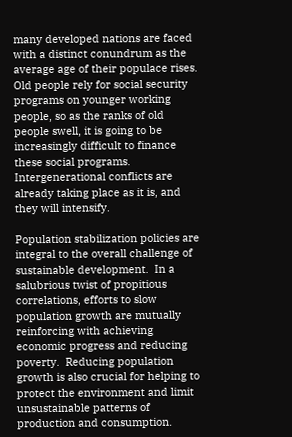many developed nations are faced with a distinct conundrum as the average age of their populace rises.  Old people rely for social security programs on younger working people, so as the ranks of old people swell, it is going to be increasingly difficult to finance these social programs.  Intergenerational conflicts are already taking place as it is, and they will intensify.

Population stabilization policies are integral to the overall challenge of sustainable development.  In a salubrious twist of propitious correlations, efforts to slow population growth are mutually reinforcing with achieving economic progress and reducing poverty.  Reducing population growth is also crucial for helping to protect the environment and limit unsustainable patterns of production and consumption.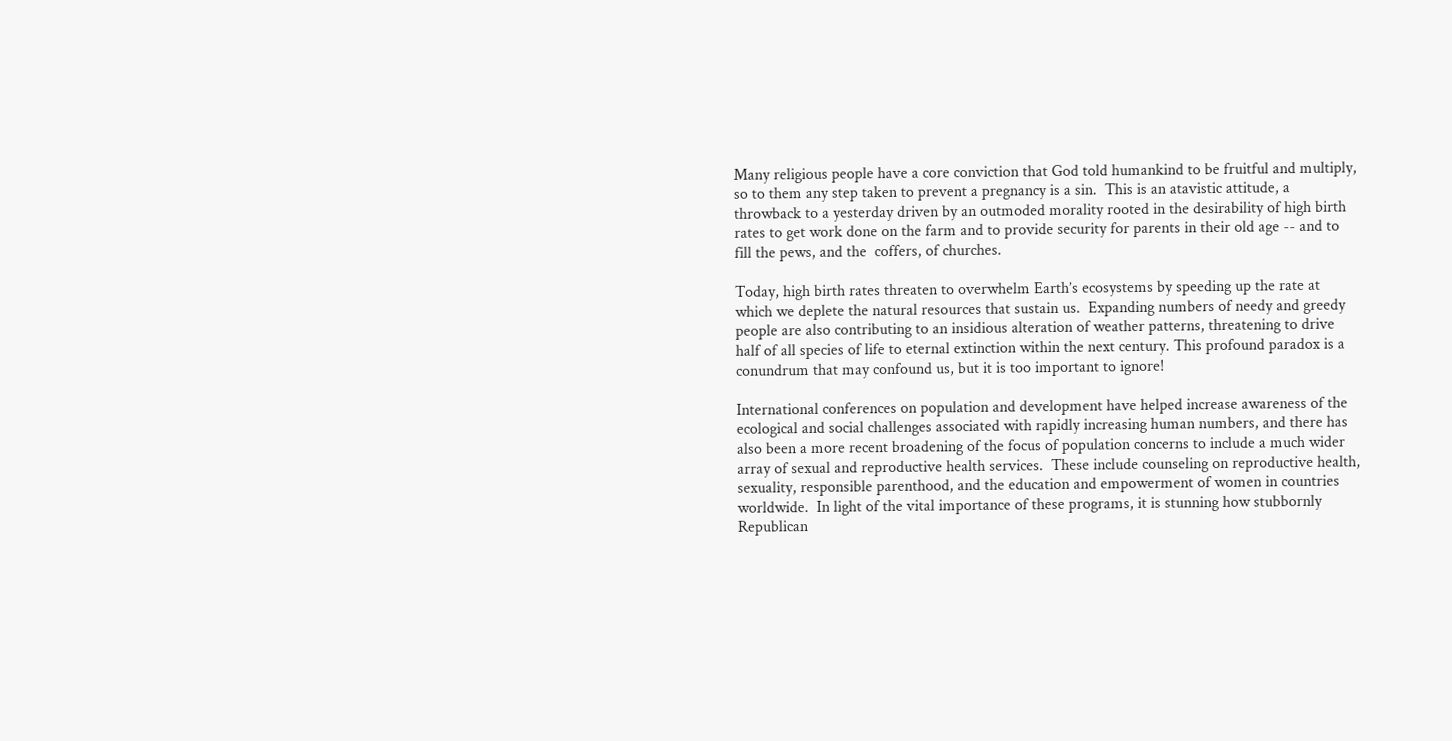Many religious people have a core conviction that God told humankind to be fruitful and multiply, so to them any step taken to prevent a pregnancy is a sin.  This is an atavistic attitude, a throwback to a yesterday driven by an outmoded morality rooted in the desirability of high birth rates to get work done on the farm and to provide security for parents in their old age -- and to fill the pews, and the  coffers, of churches.

Today, high birth rates threaten to overwhelm Earth’s ecosystems by speeding up the rate at which we deplete the natural resources that sustain us.  Expanding numbers of needy and greedy people are also contributing to an insidious alteration of weather patterns, threatening to drive half of all species of life to eternal extinction within the next century. This profound paradox is a conundrum that may confound us, but it is too important to ignore!

International conferences on population and development have helped increase awareness of the ecological and social challenges associated with rapidly increasing human numbers, and there has also been a more recent broadening of the focus of population concerns to include a much wider array of sexual and reproductive health services.  These include counseling on reproductive health, sexuality, responsible parenthood, and the education and empowerment of women in countries worldwide.  In light of the vital importance of these programs, it is stunning how stubbornly Republican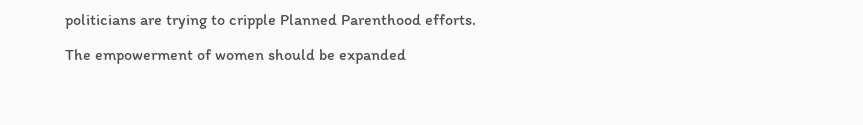politicians are trying to cripple Planned Parenthood efforts.

The empowerment of women should be expanded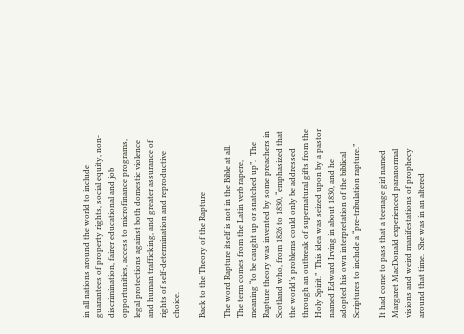in all nations around the world to include guarantees of property rights, social equity, non-discrimination, fairer educational and job opportunities, access to microfinance programs, legal protections against both domestic violence and human trafficking, and greater assurance of rights of self-determination and reproductive choice.

Back to the Theory of the Rapture

The word Rapture itself is not in the Bible at all.  The term comes from the Latin verb rapere, meaning “to be caught up or snatched up”.  The Rapture theory was invented by some preachers in Scotland who, from 1826 to 1830, “emphasized that the world’s problems could only be addressed through an outbreak of supernatural gifts from the Holy Spirit.”  This idea was seized upon by a pastor named Edward Irving in about 1830, and he adopted his own interpretation of the biblical Scriptures to include a “pre-tribulation rapture.”

It had come to pass that a teenage girl named Margaret MacDonald experienced paranormal visions and weird manifestations of prophecy around that time.  She was in an altered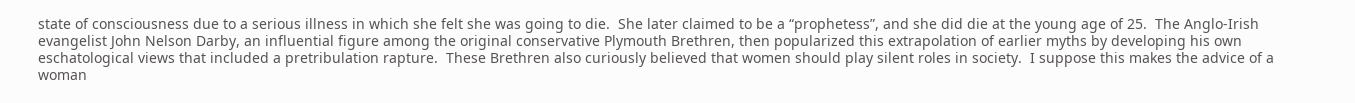state of consciousness due to a serious illness in which she felt she was going to die.  She later claimed to be a “prophetess”, and she did die at the young age of 25.  The Anglo-Irish evangelist John Nelson Darby, an influential figure among the original conservative Plymouth Brethren, then popularized this extrapolation of earlier myths by developing his own eschatological views that included a pretribulation rapture.  These Brethren also curiously believed that women should play silent roles in society.  I suppose this makes the advice of a woman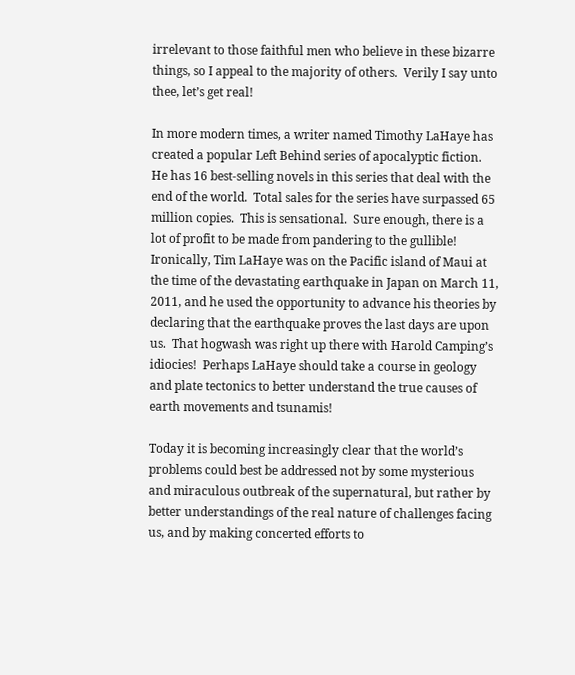irrelevant to those faithful men who believe in these bizarre things, so I appeal to the majority of others.  Verily I say unto thee, let’s get real!

In more modern times, a writer named Timothy LaHaye has created a popular Left Behind series of apocalyptic fiction.  He has 16 best-selling novels in this series that deal with the end of the world.  Total sales for the series have surpassed 65 million copies.  This is sensational.  Sure enough, there is a lot of profit to be made from pandering to the gullible!  Ironically, Tim LaHaye was on the Pacific island of Maui at the time of the devastating earthquake in Japan on March 11, 2011, and he used the opportunity to advance his theories by declaring that the earthquake proves the last days are upon us.  That hogwash was right up there with Harold Camping’s idiocies!  Perhaps LaHaye should take a course in geology and plate tectonics to better understand the true causes of earth movements and tsunamis!

Today it is becoming increasingly clear that the world’s problems could best be addressed not by some mysterious and miraculous outbreak of the supernatural, but rather by better understandings of the real nature of challenges facing us, and by making concerted efforts to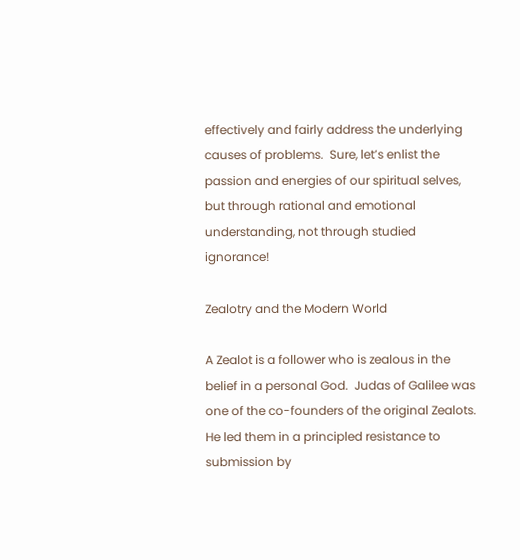effectively and fairly address the underlying causes of problems.  Sure, let’s enlist the passion and energies of our spiritual selves, but through rational and emotional understanding, not through studied ignorance!

Zealotry and the Modern World

A Zealot is a follower who is zealous in the belief in a personal God.  Judas of Galilee was one of the co-founders of the original Zealots.  He led them in a principled resistance to submission by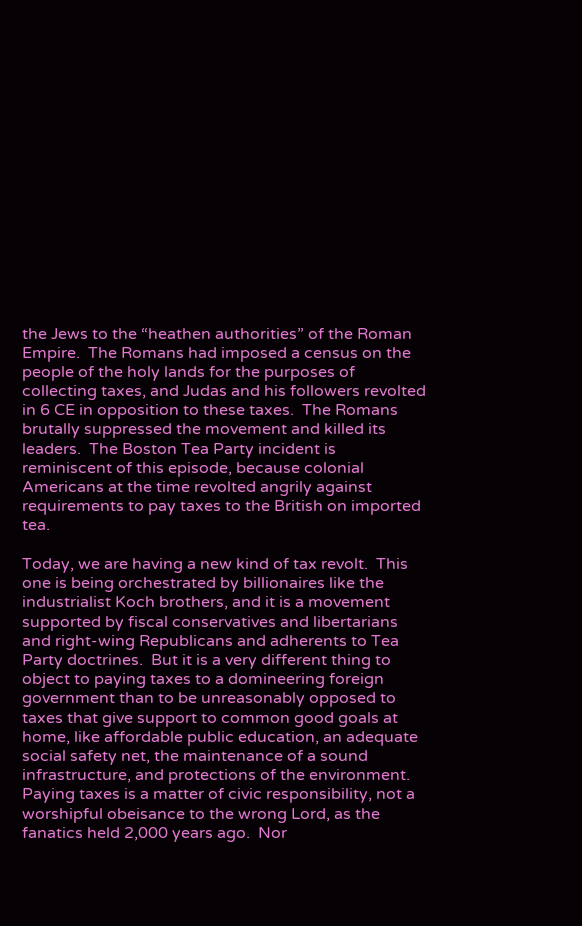the Jews to the “heathen authorities” of the Roman Empire.  The Romans had imposed a census on the people of the holy lands for the purposes of collecting taxes, and Judas and his followers revolted in 6 CE in opposition to these taxes.  The Romans brutally suppressed the movement and killed its leaders.  The Boston Tea Party incident is reminiscent of this episode, because colonial Americans at the time revolted angrily against requirements to pay taxes to the British on imported tea.

Today, we are having a new kind of tax revolt.  This one is being orchestrated by billionaires like the industrialist Koch brothers, and it is a movement supported by fiscal conservatives and libertarians and right-wing Republicans and adherents to Tea Party doctrines.  But it is a very different thing to object to paying taxes to a domineering foreign government than to be unreasonably opposed to taxes that give support to common good goals at home, like affordable public education, an adequate social safety net, the maintenance of a sound infrastructure, and protections of the environment.  Paying taxes is a matter of civic responsibility, not a worshipful obeisance to the wrong Lord, as the fanatics held 2,000 years ago.  Nor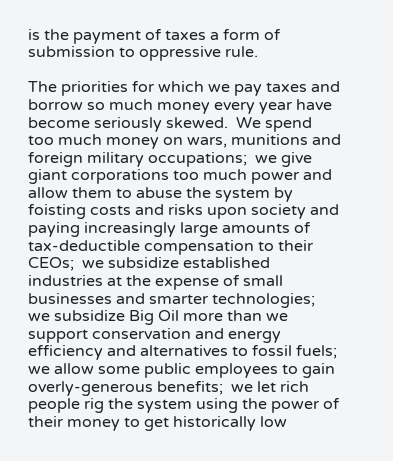is the payment of taxes a form of submission to oppressive rule.

The priorities for which we pay taxes and borrow so much money every year have become seriously skewed.  We spend too much money on wars, munitions and foreign military occupations;  we give giant corporations too much power and allow them to abuse the system by foisting costs and risks upon society and paying increasingly large amounts of tax-deductible compensation to their CEOs;  we subsidize established industries at the expense of small businesses and smarter technologies;  we subsidize Big Oil more than we support conservation and energy efficiency and alternatives to fossil fuels;  we allow some public employees to gain overly-generous benefits;  we let rich people rig the system using the power of their money to get historically low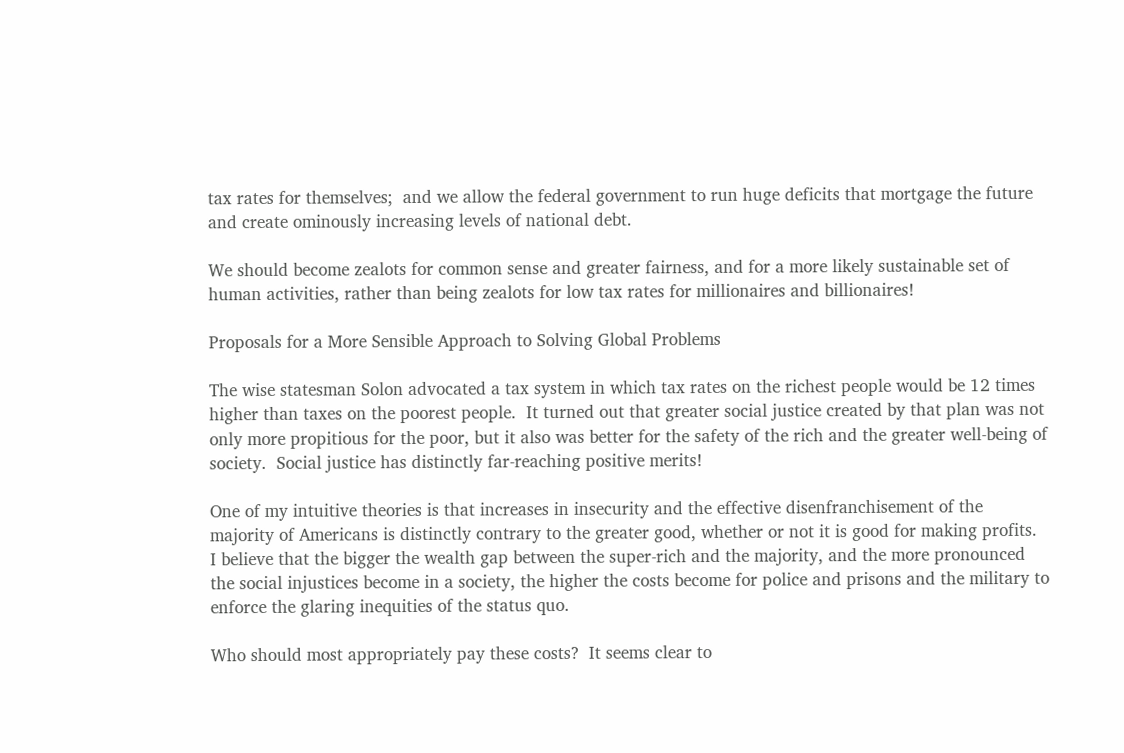tax rates for themselves;  and we allow the federal government to run huge deficits that mortgage the future and create ominously increasing levels of national debt.

We should become zealots for common sense and greater fairness, and for a more likely sustainable set of human activities, rather than being zealots for low tax rates for millionaires and billionaires!

Proposals for a More Sensible Approach to Solving Global Problems

The wise statesman Solon advocated a tax system in which tax rates on the richest people would be 12 times higher than taxes on the poorest people.  It turned out that greater social justice created by that plan was not only more propitious for the poor, but it also was better for the safety of the rich and the greater well-being of society.  Social justice has distinctly far-reaching positive merits!

One of my intuitive theories is that increases in insecurity and the effective disenfranchisement of the majority of Americans is distinctly contrary to the greater good, whether or not it is good for making profits.  I believe that the bigger the wealth gap between the super-rich and the majority, and the more pronounced the social injustices become in a society, the higher the costs become for police and prisons and the military to enforce the glaring inequities of the status quo.

Who should most appropriately pay these costs?  It seems clear to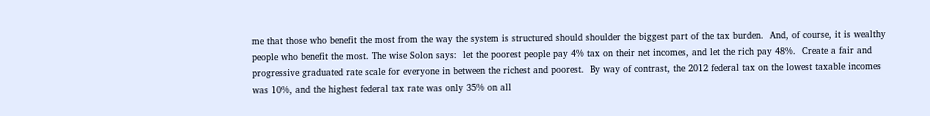me that those who benefit the most from the way the system is structured should shoulder the biggest part of the tax burden.  And, of course, it is wealthy people who benefit the most. The wise Solon says:  let the poorest people pay 4% tax on their net incomes, and let the rich pay 48%.  Create a fair and progressive graduated rate scale for everyone in between the richest and poorest.  By way of contrast, the 2012 federal tax on the lowest taxable incomes was 10%, and the highest federal tax rate was only 35% on all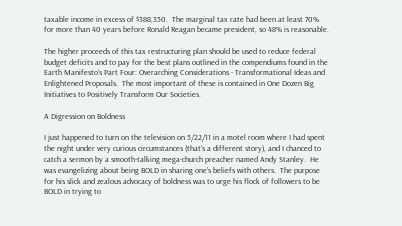taxable income in excess of $388,350.  The marginal tax rate had been at least 70% for more than 40 years before Ronald Reagan became president, so 48% is reasonable.

The higher proceeds of this tax restructuring plan should be used to reduce federal budget deficits and to pay for the best plans outlined in the compendiums found in the Earth Manifesto’s Part Four: Overarching Considerations - Transformational Ideas and Enlightened Proposals.  The most important of these is contained in One Dozen Big Initiatives to Positively Transform Our Societies.

A Digression on Boldness

I just happened to turn on the television on 5/22/11 in a motel room where I had spent the night under very curious circumstances (that’s a different story), and I chanced to catch a sermon by a smooth-talking mega-church preacher named Andy Stanley.  He was evangelizing about being BOLD in sharing one’s beliefs with others.  The purpose for his slick and zealous advocacy of boldness was to urge his flock of followers to be BOLD in trying to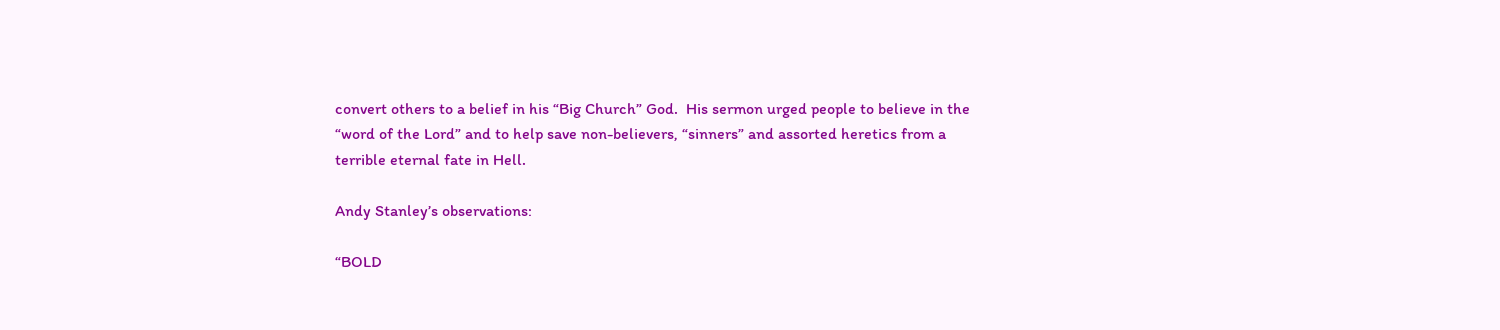convert others to a belief in his “Big Church” God.  His sermon urged people to believe in the “word of the Lord” and to help save non-believers, “sinners” and assorted heretics from a terrible eternal fate in Hell.

Andy Stanley’s observations:

“BOLD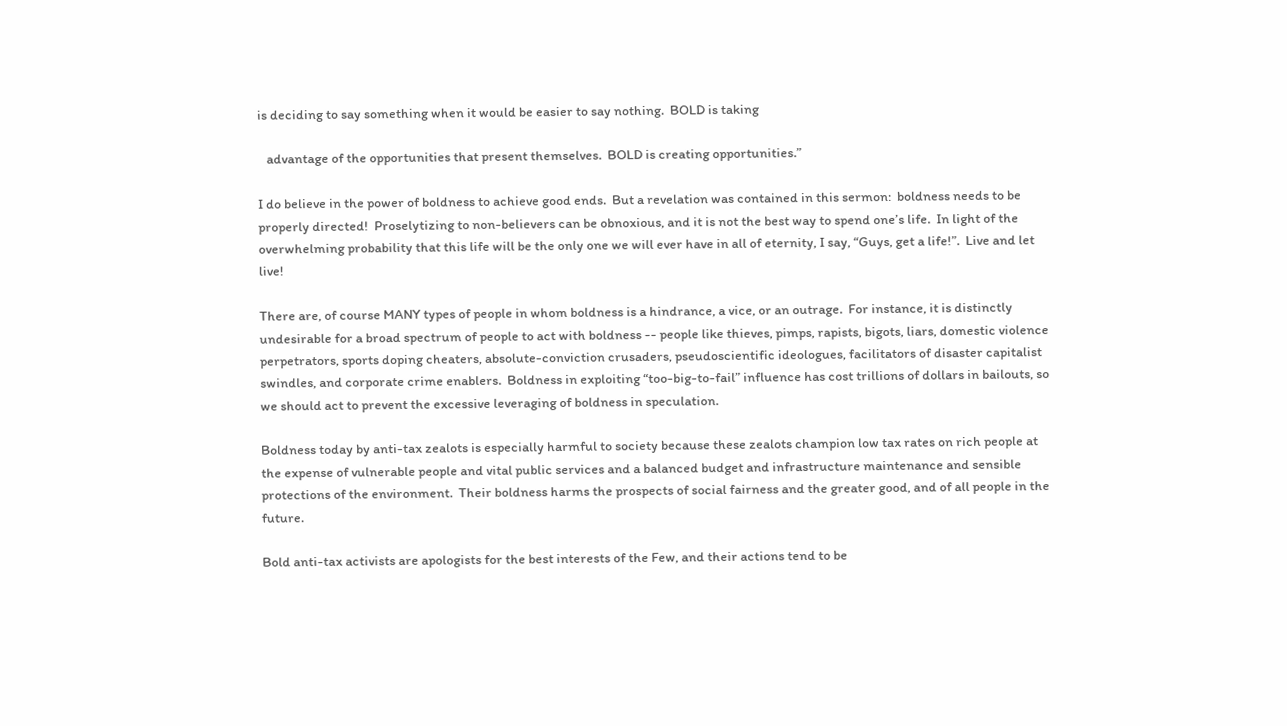is deciding to say something when it would be easier to say nothing.  BOLD is taking

   advantage of the opportunities that present themselves.  BOLD is creating opportunities.”

I do believe in the power of boldness to achieve good ends.  But a revelation was contained in this sermon:  boldness needs to be properly directed!  Proselytizing to non-believers can be obnoxious, and it is not the best way to spend one’s life.  In light of the overwhelming probability that this life will be the only one we will ever have in all of eternity, I say, “Guys, get a life!”.  Live and let live!

There are, of course MANY types of people in whom boldness is a hindrance, a vice, or an outrage.  For instance, it is distinctly undesirable for a broad spectrum of people to act with boldness -- people like thieves, pimps, rapists, bigots, liars, domestic violence perpetrators, sports doping cheaters, absolute-conviction crusaders, pseudoscientific ideologues, facilitators of disaster capitalist swindles, and corporate crime enablers.  Boldness in exploiting “too-big-to-fail” influence has cost trillions of dollars in bailouts, so we should act to prevent the excessive leveraging of boldness in speculation.

Boldness today by anti-tax zealots is especially harmful to society because these zealots champion low tax rates on rich people at the expense of vulnerable people and vital public services and a balanced budget and infrastructure maintenance and sensible protections of the environment.  Their boldness harms the prospects of social fairness and the greater good, and of all people in the future.

Bold anti-tax activists are apologists for the best interests of the Few, and their actions tend to be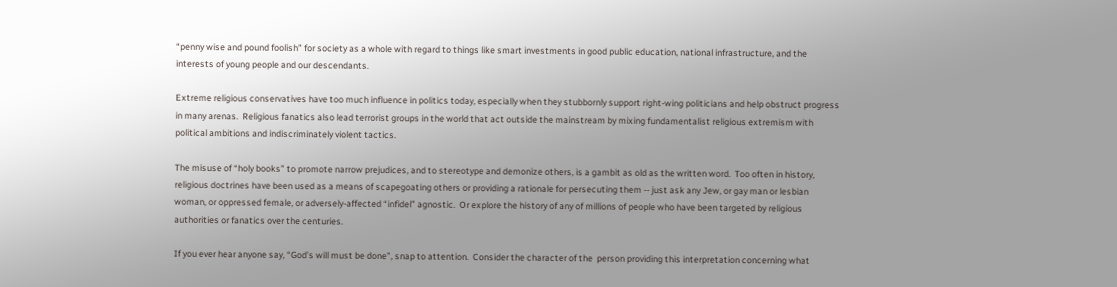“penny wise and pound foolish” for society as a whole with regard to things like smart investments in good public education, national infrastructure, and the interests of young people and our descendants.

Extreme religious conservatives have too much influence in politics today, especially when they stubbornly support right-wing politicians and help obstruct progress in many arenas.  Religious fanatics also lead terrorist groups in the world that act outside the mainstream by mixing fundamentalist religious extremism with political ambitions and indiscriminately violent tactics.

The misuse of “holy books” to promote narrow prejudices, and to stereotype and demonize others, is a gambit as old as the written word.  Too often in history, religious doctrines have been used as a means of scapegoating others or providing a rationale for persecuting them -- just ask any Jew, or gay man or lesbian woman, or oppressed female, or adversely-affected “infidel” agnostic.  Or explore the history of any of millions of people who have been targeted by religious authorities or fanatics over the centuries.

If you ever hear anyone say, “God’s will must be done”, snap to attention.  Consider the character of the  person providing this interpretation concerning what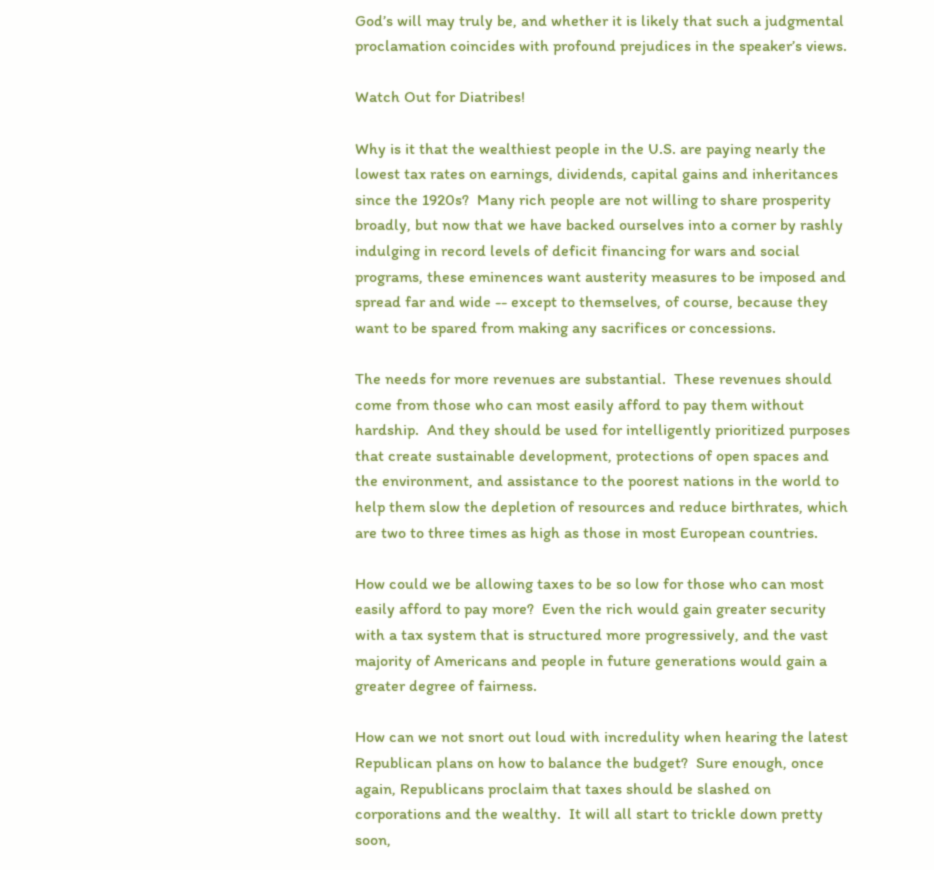God’s will may truly be, and whether it is likely that such a judgmental proclamation coincides with profound prejudices in the speaker’s views.

Watch Out for Diatribes!

Why is it that the wealthiest people in the U.S. are paying nearly the lowest tax rates on earnings, dividends, capital gains and inheritances since the 1920s?  Many rich people are not willing to share prosperity broadly, but now that we have backed ourselves into a corner by rashly indulging in record levels of deficit financing for wars and social programs, these eminences want austerity measures to be imposed and spread far and wide -- except to themselves, of course, because they want to be spared from making any sacrifices or concessions.

The needs for more revenues are substantial.  These revenues should come from those who can most easily afford to pay them without hardship.  And they should be used for intelligently prioritized purposes that create sustainable development, protections of open spaces and the environment, and assistance to the poorest nations in the world to help them slow the depletion of resources and reduce birthrates, which are two to three times as high as those in most European countries.

How could we be allowing taxes to be so low for those who can most easily afford to pay more?  Even the rich would gain greater security with a tax system that is structured more progressively, and the vast majority of Americans and people in future generations would gain a greater degree of fairness.

How can we not snort out loud with incredulity when hearing the latest Republican plans on how to balance the budget?  Sure enough, once again, Republicans proclaim that taxes should be slashed on corporations and the wealthy.  It will all start to trickle down pretty soon,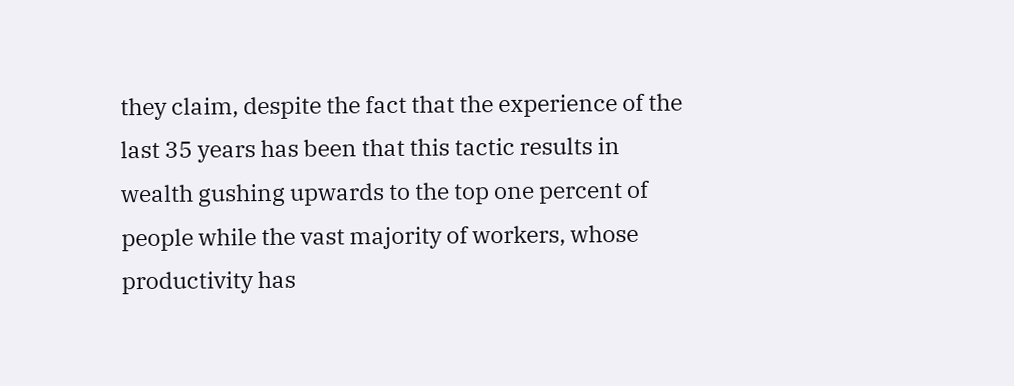they claim, despite the fact that the experience of the last 35 years has been that this tactic results in wealth gushing upwards to the top one percent of people while the vast majority of workers, whose productivity has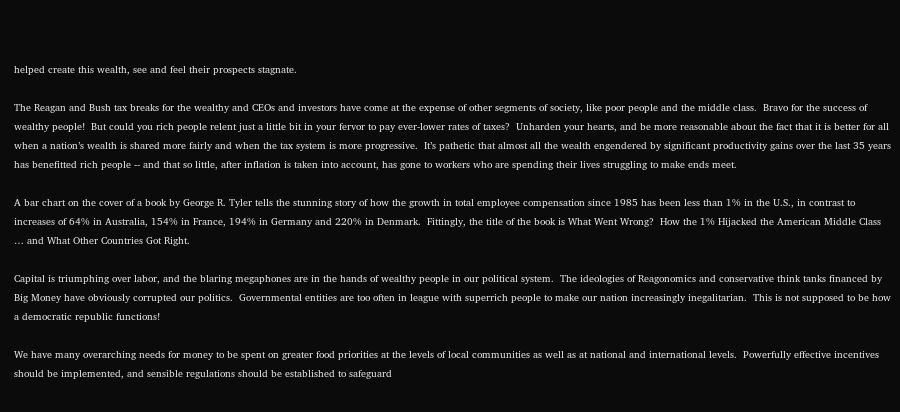helped create this wealth, see and feel their prospects stagnate.

The Reagan and Bush tax breaks for the wealthy and CEOs and investors have come at the expense of other segments of society, like poor people and the middle class.  Bravo for the success of wealthy people!  But could you rich people relent just a little bit in your fervor to pay ever-lower rates of taxes?  Unharden your hearts, and be more reasonable about the fact that it is better for all when a nation’s wealth is shared more fairly and when the tax system is more progressive.  It’s pathetic that almost all the wealth engendered by significant productivity gains over the last 35 years has benefitted rich people -- and that so little, after inflation is taken into account, has gone to workers who are spending their lives struggling to make ends meet.

A bar chart on the cover of a book by George R. Tyler tells the stunning story of how the growth in total employee compensation since 1985 has been less than 1% in the U.S., in contrast to increases of 64% in Australia, 154% in France, 194% in Germany and 220% in Denmark.  Fittingly, the title of the book is What Went Wrong?  How the 1% Hijacked the American Middle Class … and What Other Countries Got Right.

Capital is triumphing over labor, and the blaring megaphones are in the hands of wealthy people in our political system.  The ideologies of Reagonomics and conservative think tanks financed by Big Money have obviously corrupted our politics.  Governmental entities are too often in league with superrich people to make our nation increasingly inegalitarian.  This is not supposed to be how a democratic republic functions!

We have many overarching needs for money to be spent on greater food priorities at the levels of local communities as well as at national and international levels.  Powerfully effective incentives should be implemented, and sensible regulations should be established to safeguard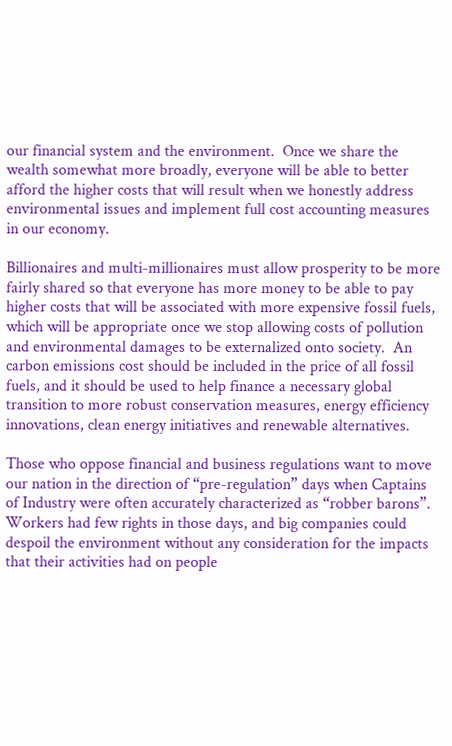our financial system and the environment.  Once we share the wealth somewhat more broadly, everyone will be able to better afford the higher costs that will result when we honestly address environmental issues and implement full cost accounting measures in our economy.

Billionaires and multi-millionaires must allow prosperity to be more fairly shared so that everyone has more money to be able to pay higher costs that will be associated with more expensive fossil fuels, which will be appropriate once we stop allowing costs of pollution and environmental damages to be externalized onto society.  An carbon emissions cost should be included in the price of all fossil fuels, and it should be used to help finance a necessary global transition to more robust conservation measures, energy efficiency innovations, clean energy initiatives and renewable alternatives.

Those who oppose financial and business regulations want to move our nation in the direction of “pre-regulation” days when Captains of Industry were often accurately characterized as “robber barons”.  Workers had few rights in those days, and big companies could despoil the environment without any consideration for the impacts that their activities had on people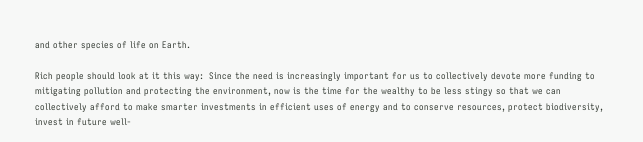and other species of life on Earth.

Rich people should look at it this way:  Since the need is increasingly important for us to collectively devote more funding to mitigating pollution and protecting the environment, now is the time for the wealthy to be less stingy so that we can collectively afford to make smarter investments in efficient uses of energy and to conserve resources, protect biodiversity, invest in future well-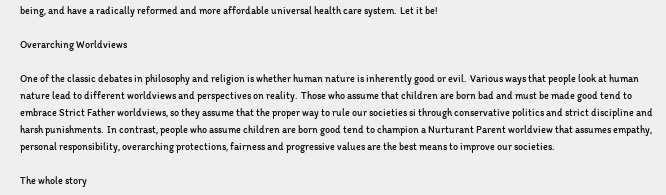being, and have a radically reformed and more affordable universal health care system.  Let it be!

Overarching Worldviews

One of the classic debates in philosophy and religion is whether human nature is inherently good or evil.  Various ways that people look at human nature lead to different worldviews and perspectives on reality.  Those who assume that children are born bad and must be made good tend to embrace Strict Father worldviews, so they assume that the proper way to rule our societies si through conservative politics and strict discipline and harsh punishments.  In contrast, people who assume children are born good tend to champion a Nurturant Parent worldview that assumes empathy, personal responsibility, overarching protections, fairness and progressive values are the best means to improve our societies.

The whole story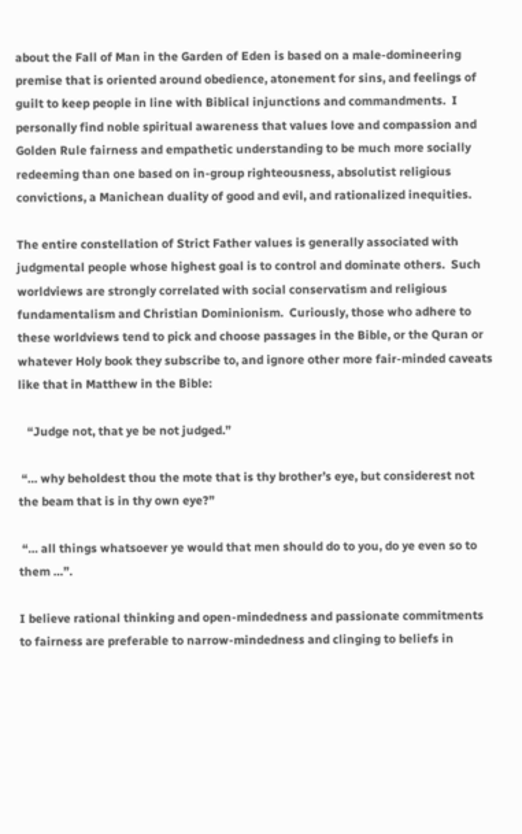about the Fall of Man in the Garden of Eden is based on a male-domineering premise that is oriented around obedience, atonement for sins, and feelings of guilt to keep people in line with Biblical injunctions and commandments.  I personally find noble spiritual awareness that values love and compassion and Golden Rule fairness and empathetic understanding to be much more socially redeeming than one based on in-group righteousness, absolutist religious convictions, a Manichean duality of good and evil, and rationalized inequities.

The entire constellation of Strict Father values is generally associated with judgmental people whose highest goal is to control and dominate others.  Such worldviews are strongly correlated with social conservatism and religious fundamentalism and Christian Dominionism.  Curiously, those who adhere to these worldviews tend to pick and choose passages in the Bible, or the Quran or whatever Holy book they subscribe to, and ignore other more fair-minded caveats like that in Matthew in the Bible:

   “Judge not, that ye be not judged.”

 “… why beholdest thou the mote that is thy brother’s eye, but considerest not the beam that is in thy own eye?”

 “… all things whatsoever ye would that men should do to you, do ye even so to them …”.

I believe rational thinking and open-mindedness and passionate commitments to fairness are preferable to narrow-mindedness and clinging to beliefs in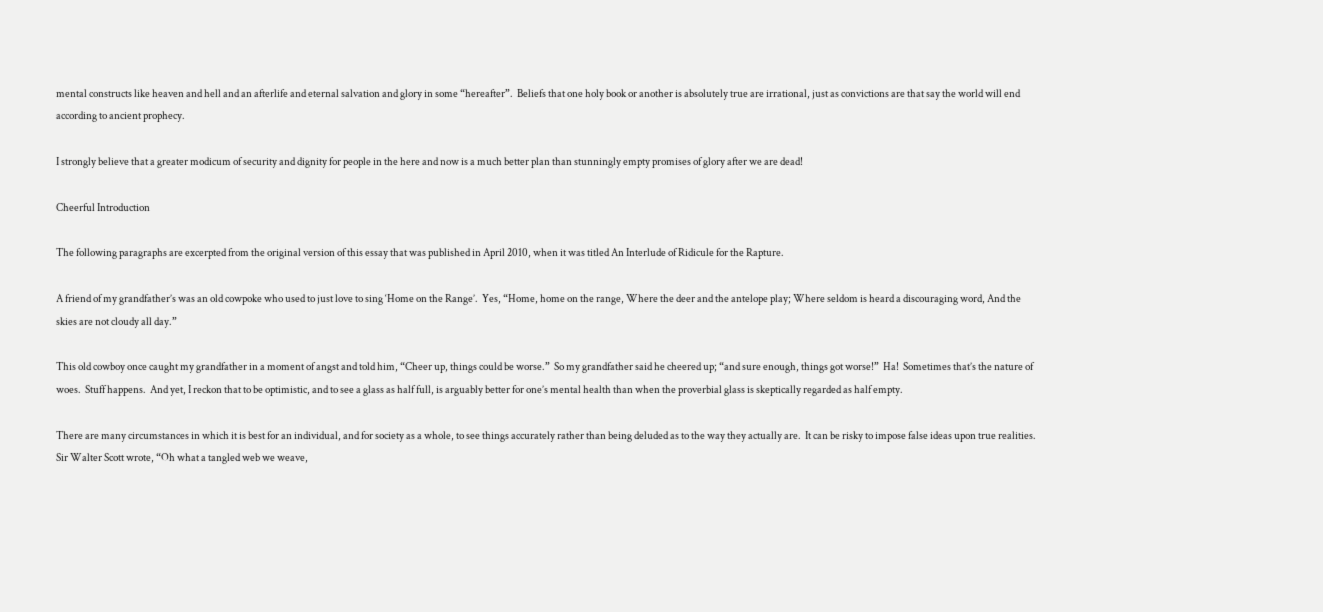mental constructs like heaven and hell and an afterlife and eternal salvation and glory in some “hereafter”.  Beliefs that one holy book or another is absolutely true are irrational, just as convictions are that say the world will end according to ancient prophecy.

I strongly believe that a greater modicum of security and dignity for people in the here and now is a much better plan than stunningly empty promises of glory after we are dead!

Cheerful Introduction

The following paragraphs are excerpted from the original version of this essay that was published in April 2010, when it was titled An Interlude of Ridicule for the Rapture.

A friend of my grandfather’s was an old cowpoke who used to just love to sing ‘Home on the Range’.  Yes, “Home, home on the range, Where the deer and the antelope play; Where seldom is heard a discouraging word, And the skies are not cloudy all day.”

This old cowboy once caught my grandfather in a moment of angst and told him, “Cheer up, things could be worse.”  So my grandfather said he cheered up; “and sure enough, things got worse!”  Ha!  Sometimes that’s the nature of woes.  Stuff happens.  And yet, I reckon that to be optimistic, and to see a glass as half full, is arguably better for one’s mental health than when the proverbial glass is skeptically regarded as half empty.

There are many circumstances in which it is best for an individual, and for society as a whole, to see things accurately rather than being deluded as to the way they actually are.  It can be risky to impose false ideas upon true realities.  Sir Walter Scott wrote, “Oh what a tangled web we weave,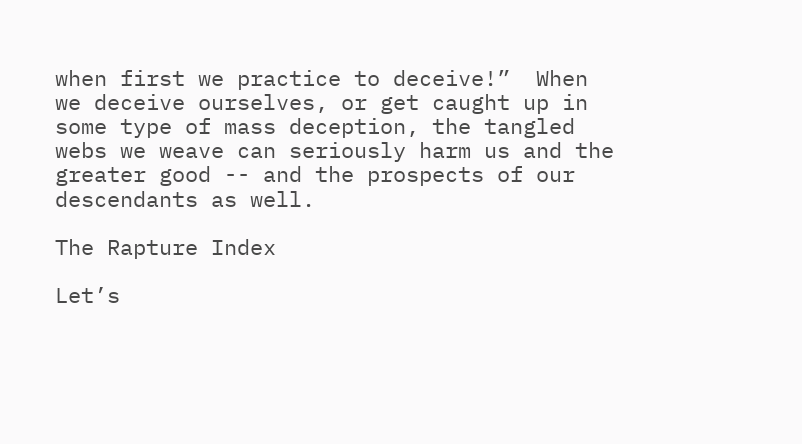when first we practice to deceive!”  When we deceive ourselves, or get caught up in some type of mass deception, the tangled webs we weave can seriously harm us and the greater good -- and the prospects of our descendants as well.

The Rapture Index

Let’s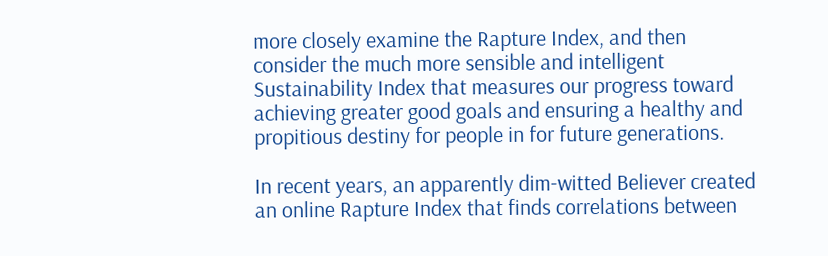more closely examine the Rapture Index, and then consider the much more sensible and intelligent Sustainability Index that measures our progress toward achieving greater good goals and ensuring a healthy and propitious destiny for people in for future generations.

In recent years, an apparently dim-witted Believer created an online Rapture Index that finds correlations between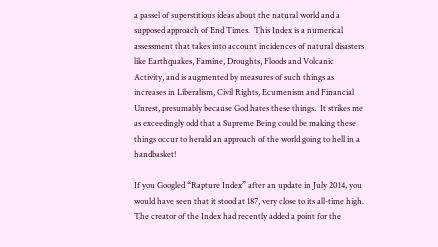a passel of superstitious ideas about the natural world and a supposed approach of End Times.  This Index is a numerical assessment that takes into account incidences of natural disasters like Earthquakes, Famine, Droughts, Floods and Volcanic Activity, and is augmented by measures of such things as increases in Liberalism, Civil Rights, Ecumenism and Financial Unrest, presumably because God hates these things.  It strikes me as exceedingly odd that a Supreme Being could be making these things occur to herald an approach of the world going to hell in a handbasket!

If you Googled “Rapture Index” after an update in July 2014, you would have seen that it stood at 187, very close to its all-time high.  The creator of the Index had recently added a point for the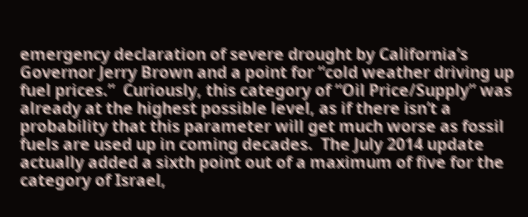emergency declaration of severe drought by California’s Governor Jerry Brown and a point for “cold weather driving up fuel prices.”  Curiously, this category of “Oil Price/Supply” was already at the highest possible level, as if there isn’t a probability that this parameter will get much worse as fossil fuels are used up in coming decades.  The July 2014 update actually added a sixth point out of a maximum of five for the category of Israel,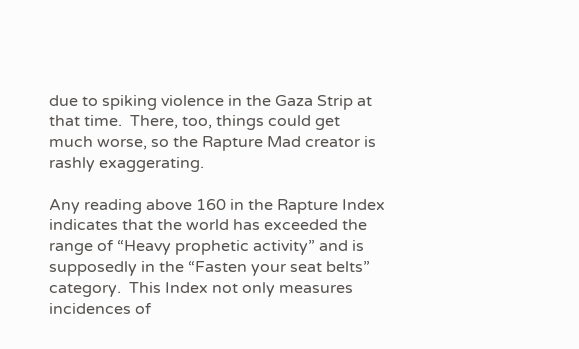due to spiking violence in the Gaza Strip at that time.  There, too, things could get much worse, so the Rapture Mad creator is rashly exaggerating.

Any reading above 160 in the Rapture Index indicates that the world has exceeded the range of “Heavy prophetic activity” and is supposedly in the “Fasten your seat belts” category.  This Index not only measures incidences of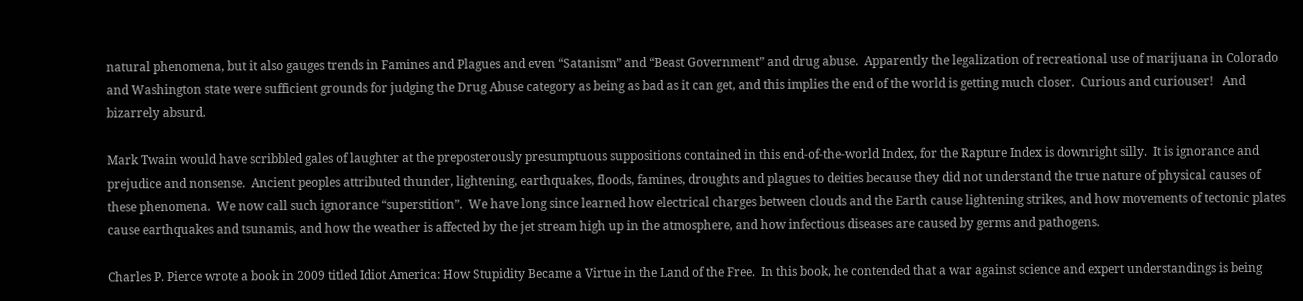natural phenomena, but it also gauges trends in Famines and Plagues and even “Satanism” and “Beast Government” and drug abuse.  Apparently the legalization of recreational use of marijuana in Colorado and Washington state were sufficient grounds for judging the Drug Abuse category as being as bad as it can get, and this implies the end of the world is getting much closer.  Curious and curiouser!   And bizarrely absurd.

Mark Twain would have scribbled gales of laughter at the preposterously presumptuous suppositions contained in this end-of-the-world Index, for the Rapture Index is downright silly.  It is ignorance and prejudice and nonsense.  Ancient peoples attributed thunder, lightening, earthquakes, floods, famines, droughts and plagues to deities because they did not understand the true nature of physical causes of these phenomena.  We now call such ignorance “superstition”.  We have long since learned how electrical charges between clouds and the Earth cause lightening strikes, and how movements of tectonic plates cause earthquakes and tsunamis, and how the weather is affected by the jet stream high up in the atmosphere, and how infectious diseases are caused by germs and pathogens.

Charles P. Pierce wrote a book in 2009 titled Idiot America: How Stupidity Became a Virtue in the Land of the Free.  In this book, he contended that a war against science and expert understandings is being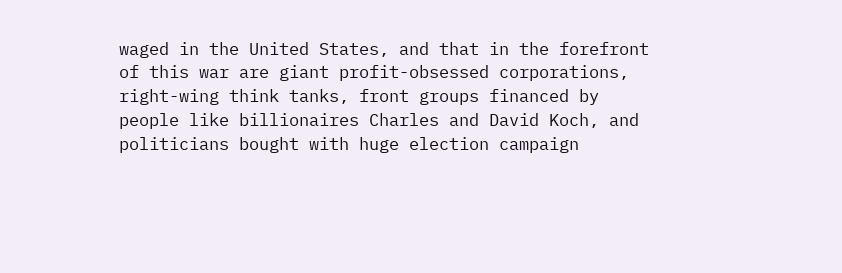waged in the United States, and that in the forefront of this war are giant profit-obsessed corporations, right-wing think tanks, front groups financed by people like billionaires Charles and David Koch, and politicians bought with huge election campaign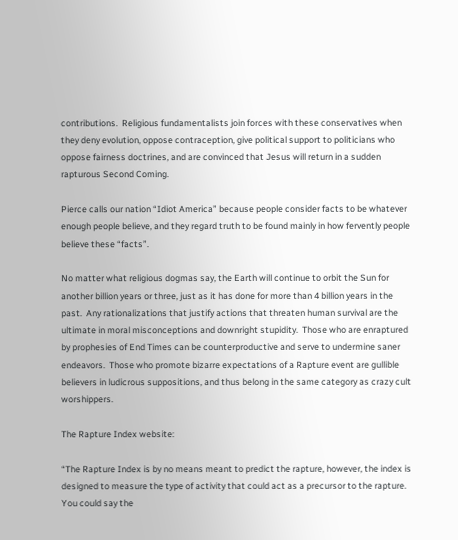contributions.  Religious fundamentalists join forces with these conservatives when they deny evolution, oppose contraception, give political support to politicians who oppose fairness doctrines, and are convinced that Jesus will return in a sudden rapturous Second Coming.

Pierce calls our nation “Idiot America” because people consider facts to be whatever enough people believe, and they regard truth to be found mainly in how fervently people believe these “facts”.

No matter what religious dogmas say, the Earth will continue to orbit the Sun for another billion years or three, just as it has done for more than 4 billion years in the past.  Any rationalizations that justify actions that threaten human survival are the ultimate in moral misconceptions and downright stupidity.  Those who are enraptured by prophesies of End Times can be counterproductive and serve to undermine saner endeavors.  Those who promote bizarre expectations of a Rapture event are gullible believers in ludicrous suppositions, and thus belong in the same category as crazy cult worshippers.

The Rapture Index website:

“The Rapture Index is by no means meant to predict the rapture, however, the index is designed to measure the type of activity that could act as a precursor to the rapture.  You could say the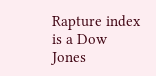Rapture index is a Dow Jones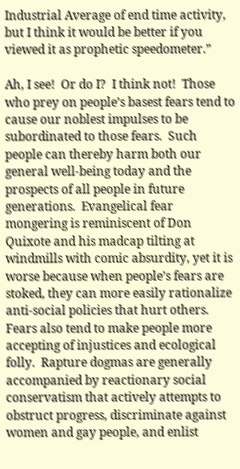Industrial Average of end time activity, but I think it would be better if you viewed it as prophetic speedometer.”

Ah, I see!  Or do I?  I think not!  Those who prey on people’s basest fears tend to cause our noblest impulses to be subordinated to those fears.  Such people can thereby harm both our general well-being today and the prospects of all people in future generations.  Evangelical fear mongering is reminiscent of Don Quixote and his madcap tilting at windmills with comic absurdity, yet it is worse because when people’s fears are stoked, they can more easily rationalize anti-social policies that hurt others.  Fears also tend to make people more accepting of injustices and ecological folly.  Rapture dogmas are generally accompanied by reactionary social conservatism that actively attempts to obstruct progress, discriminate against women and gay people, and enlist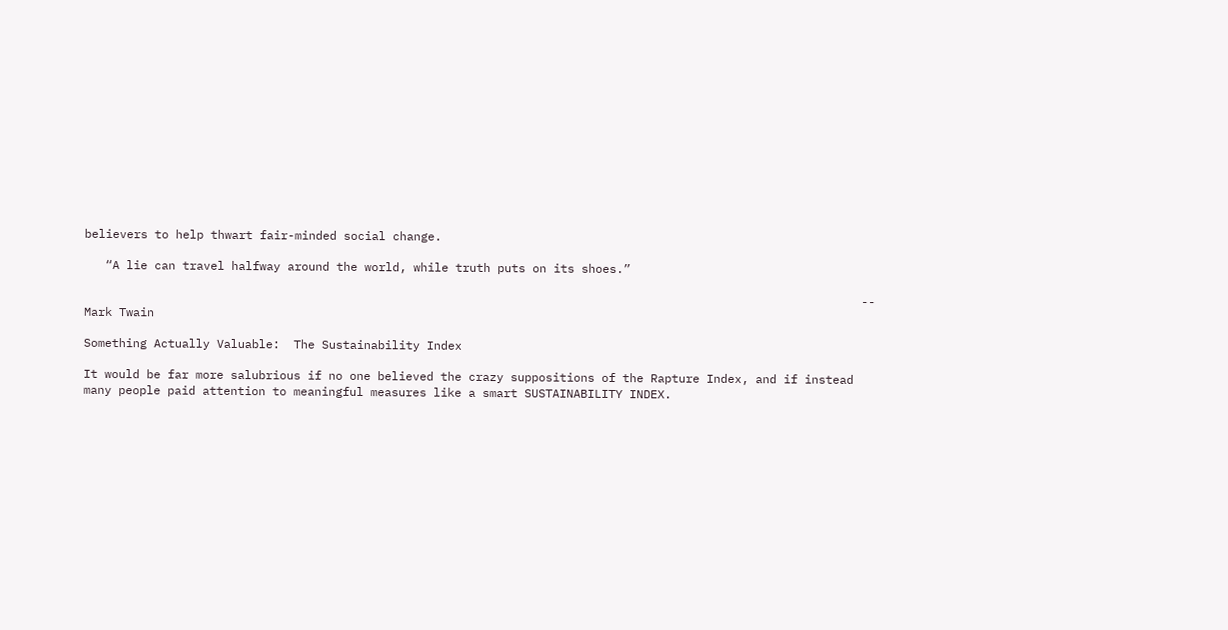believers to help thwart fair-minded social change.

   “A lie can travel halfway around the world, while truth puts on its shoes.”

                                                                                                               -- Mark Twain

Something Actually Valuable:  The Sustainability Index

It would be far more salubrious if no one believed the crazy suppositions of the Rapture Index, and if instead many people paid attention to meaningful measures like a smart SUSTAINABILITY INDEX.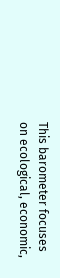This barometer focuses on ecological, economic,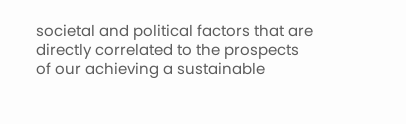societal and political factors that are directly correlated to the prospects of our achieving a sustainable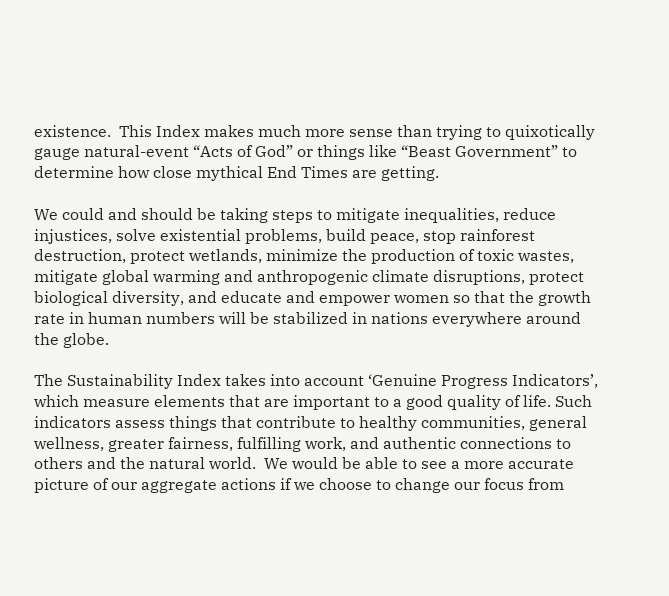existence.  This Index makes much more sense than trying to quixotically gauge natural-event “Acts of God” or things like “Beast Government” to determine how close mythical End Times are getting.

We could and should be taking steps to mitigate inequalities, reduce injustices, solve existential problems, build peace, stop rainforest destruction, protect wetlands, minimize the production of toxic wastes, mitigate global warming and anthropogenic climate disruptions, protect biological diversity, and educate and empower women so that the growth rate in human numbers will be stabilized in nations everywhere around the globe.

The Sustainability Index takes into account ‘Genuine Progress Indicators’, which measure elements that are important to a good quality of life. Such indicators assess things that contribute to healthy communities, general wellness, greater fairness, fulfilling work, and authentic connections to others and the natural world.  We would be able to see a more accurate picture of our aggregate actions if we choose to change our focus from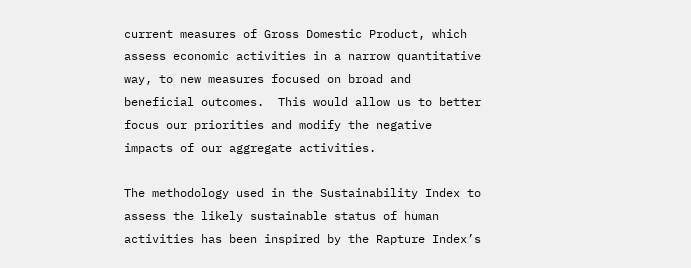current measures of Gross Domestic Product, which assess economic activities in a narrow quantitative way, to new measures focused on broad and beneficial outcomes.  This would allow us to better focus our priorities and modify the negative impacts of our aggregate activities.

The methodology used in the Sustainability Index to assess the likely sustainable status of human activities has been inspired by the Rapture Index’s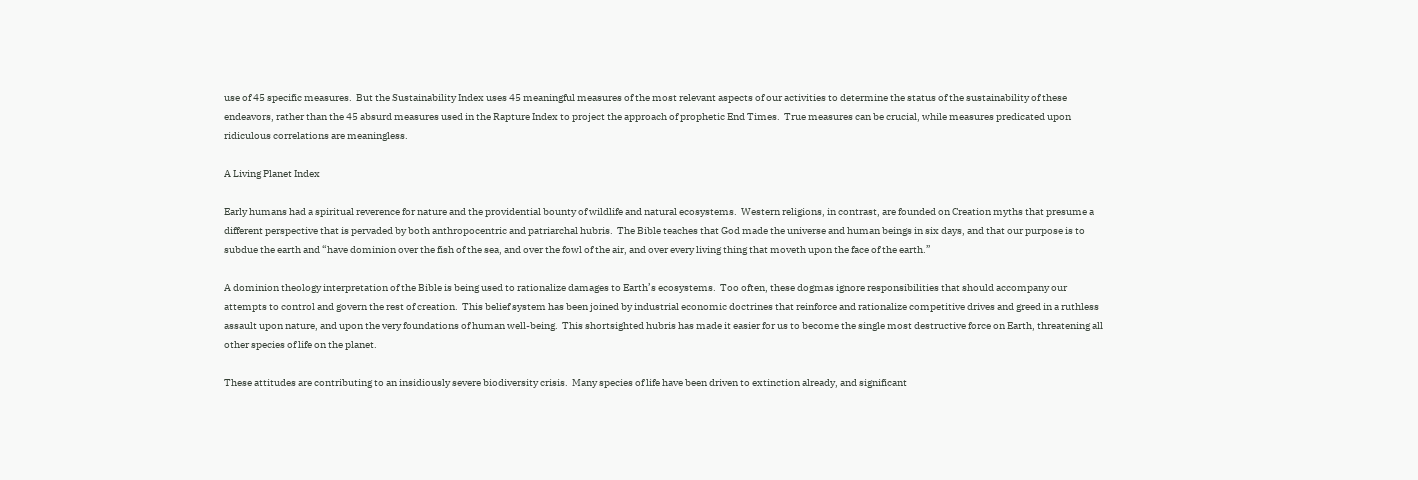use of 45 specific measures.  But the Sustainability Index uses 45 meaningful measures of the most relevant aspects of our activities to determine the status of the sustainability of these endeavors, rather than the 45 absurd measures used in the Rapture Index to project the approach of prophetic End Times.  True measures can be crucial, while measures predicated upon ridiculous correlations are meaningless.

A Living Planet Index

Early humans had a spiritual reverence for nature and the providential bounty of wildlife and natural ecosystems.  Western religions, in contrast, are founded on Creation myths that presume a different perspective that is pervaded by both anthropocentric and patriarchal hubris.  The Bible teaches that God made the universe and human beings in six days, and that our purpose is to subdue the earth and “have dominion over the fish of the sea, and over the fowl of the air, and over every living thing that moveth upon the face of the earth.”

A dominion theology interpretation of the Bible is being used to rationalize damages to Earth’s ecosystems.  Too often, these dogmas ignore responsibilities that should accompany our attempts to control and govern the rest of creation.  This belief system has been joined by industrial economic doctrines that reinforce and rationalize competitive drives and greed in a ruthless assault upon nature, and upon the very foundations of human well-being.  This shortsighted hubris has made it easier for us to become the single most destructive force on Earth, threatening all other species of life on the planet.

These attitudes are contributing to an insidiously severe biodiversity crisis.  Many species of life have been driven to extinction already, and significant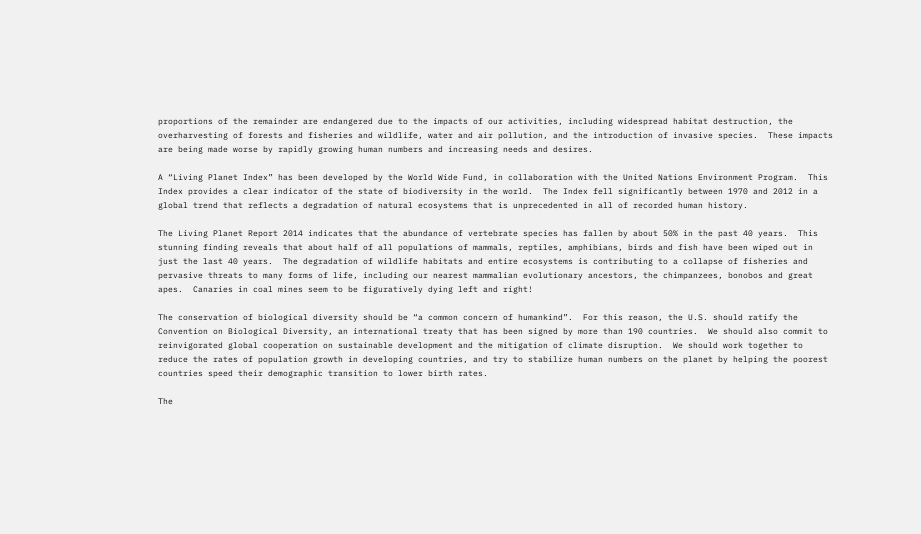proportions of the remainder are endangered due to the impacts of our activities, including widespread habitat destruction, the overharvesting of forests and fisheries and wildlife, water and air pollution, and the introduction of invasive species.  These impacts are being made worse by rapidly growing human numbers and increasing needs and desires.

A “Living Planet Index” has been developed by the World Wide Fund, in collaboration with the United Nations Environment Program.  This Index provides a clear indicator of the state of biodiversity in the world.  The Index fell significantly between 1970 and 2012 in a global trend that reflects a degradation of natural ecosystems that is unprecedented in all of recorded human history.

The Living Planet Report 2014 indicates that the abundance of vertebrate species has fallen by about 50% in the past 40 years.  This stunning finding reveals that about half of all populations of mammals, reptiles, amphibians, birds and fish have been wiped out in just the last 40 years.  The degradation of wildlife habitats and entire ecosystems is contributing to a collapse of fisheries and pervasive threats to many forms of life, including our nearest mammalian evolutionary ancestors, the chimpanzees, bonobos and great apes.  Canaries in coal mines seem to be figuratively dying left and right!

The conservation of biological diversity should be “a common concern of humankind”.  For this reason, the U.S. should ratify the Convention on Biological Diversity, an international treaty that has been signed by more than 190 countries.  We should also commit to reinvigorated global cooperation on sustainable development and the mitigation of climate disruption.  We should work together to reduce the rates of population growth in developing countries, and try to stabilize human numbers on the planet by helping the poorest countries speed their demographic transition to lower birth rates.

The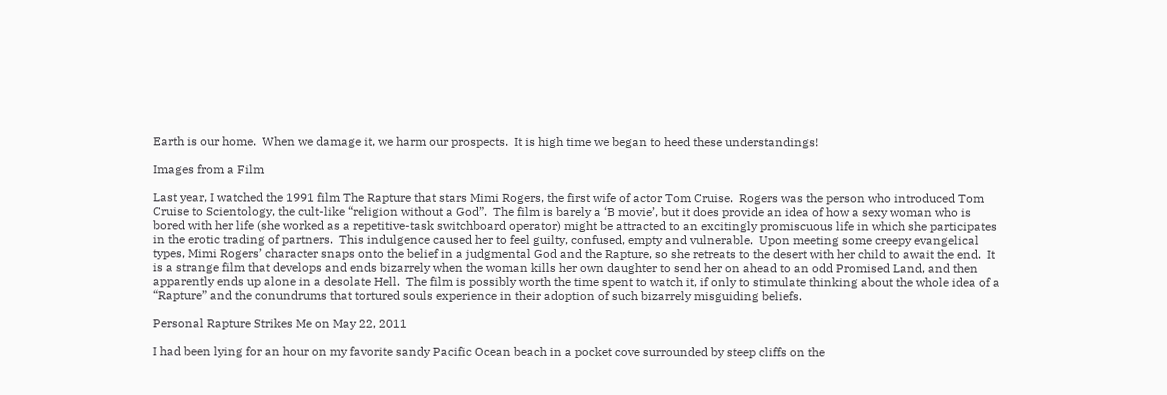Earth is our home.  When we damage it, we harm our prospects.  It is high time we began to heed these understandings!

Images from a Film

Last year, I watched the 1991 film The Rapture that stars Mimi Rogers, the first wife of actor Tom Cruise.  Rogers was the person who introduced Tom Cruise to Scientology, the cult-like “religion without a God”.  The film is barely a ‘B movie’, but it does provide an idea of how a sexy woman who is bored with her life (she worked as a repetitive-task switchboard operator) might be attracted to an excitingly promiscuous life in which she participates in the erotic trading of partners.  This indulgence caused her to feel guilty, confused, empty and vulnerable.  Upon meeting some creepy evangelical types, Mimi Rogers’ character snaps onto the belief in a judgmental God and the Rapture, so she retreats to the desert with her child to await the end.  It is a strange film that develops and ends bizarrely when the woman kills her own daughter to send her on ahead to an odd Promised Land, and then apparently ends up alone in a desolate Hell.  The film is possibly worth the time spent to watch it, if only to stimulate thinking about the whole idea of a “Rapture” and the conundrums that tortured souls experience in their adoption of such bizarrely misguiding beliefs.

Personal Rapture Strikes Me on May 22, 2011

I had been lying for an hour on my favorite sandy Pacific Ocean beach in a pocket cove surrounded by steep cliffs on the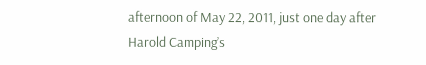afternoon of May 22, 2011, just one day after Harold Camping’s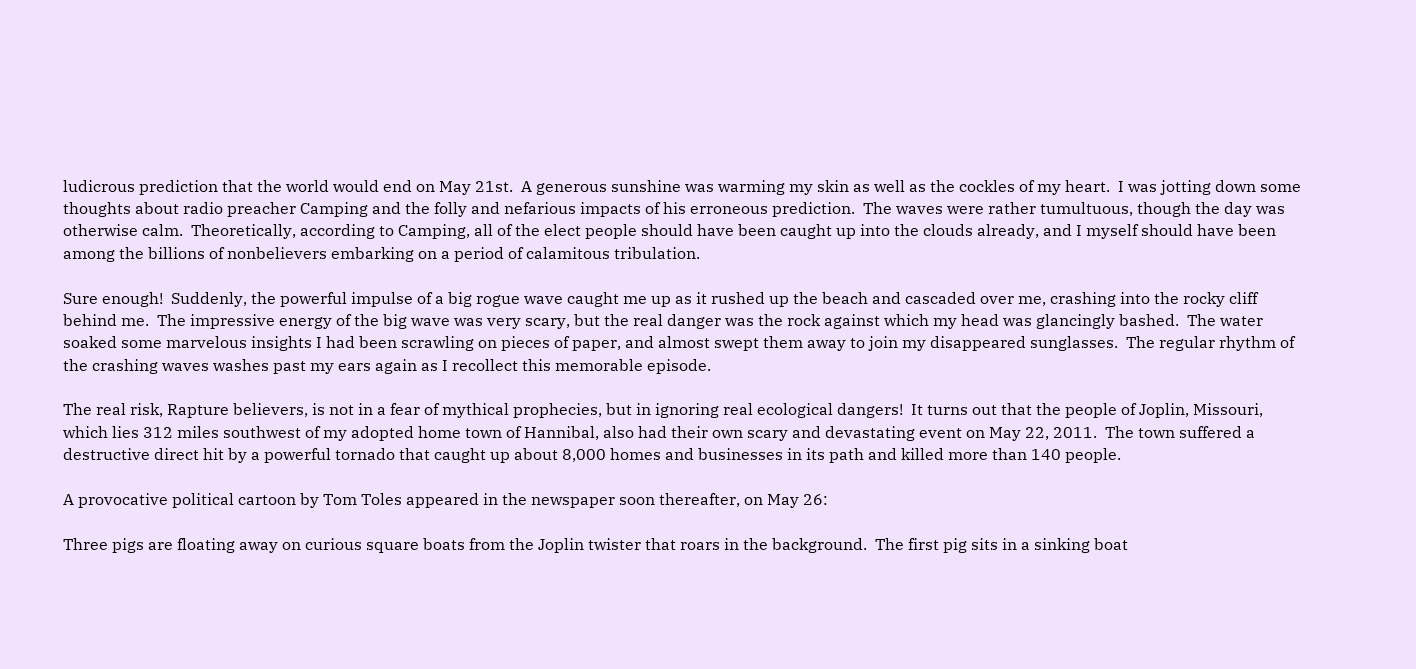ludicrous prediction that the world would end on May 21st.  A generous sunshine was warming my skin as well as the cockles of my heart.  I was jotting down some thoughts about radio preacher Camping and the folly and nefarious impacts of his erroneous prediction.  The waves were rather tumultuous, though the day was otherwise calm.  Theoretically, according to Camping, all of the elect people should have been caught up into the clouds already, and I myself should have been among the billions of nonbelievers embarking on a period of calamitous tribulation.

Sure enough!  Suddenly, the powerful impulse of a big rogue wave caught me up as it rushed up the beach and cascaded over me, crashing into the rocky cliff behind me.  The impressive energy of the big wave was very scary, but the real danger was the rock against which my head was glancingly bashed.  The water soaked some marvelous insights I had been scrawling on pieces of paper, and almost swept them away to join my disappeared sunglasses.  The regular rhythm of the crashing waves washes past my ears again as I recollect this memorable episode.

The real risk, Rapture believers, is not in a fear of mythical prophecies, but in ignoring real ecological dangers!  It turns out that the people of Joplin, Missouri, which lies 312 miles southwest of my adopted home town of Hannibal, also had their own scary and devastating event on May 22, 2011.  The town suffered a destructive direct hit by a powerful tornado that caught up about 8,000 homes and businesses in its path and killed more than 140 people.

A provocative political cartoon by Tom Toles appeared in the newspaper soon thereafter, on May 26:

Three pigs are floating away on curious square boats from the Joplin twister that roars in the background.  The first pig sits in a sinking boat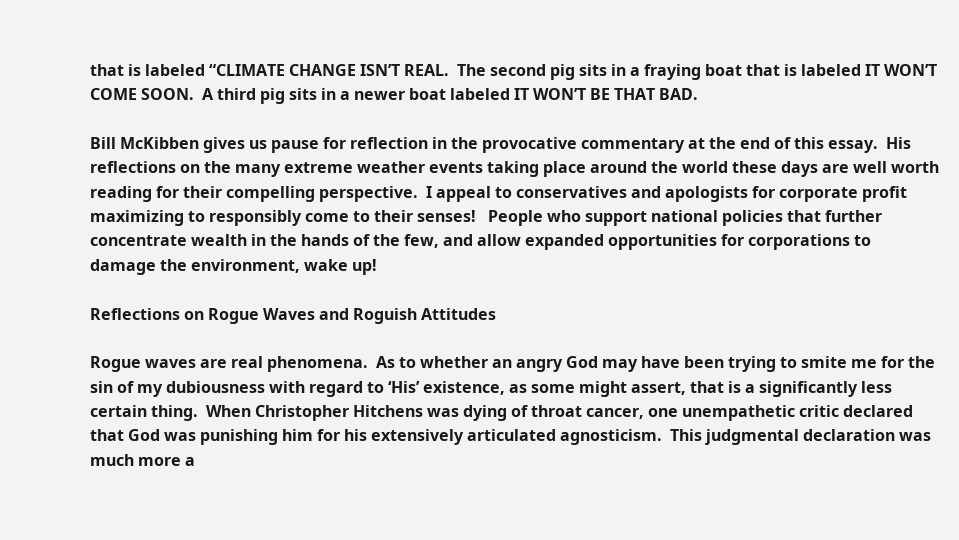that is labeled “CLIMATE CHANGE ISN’T REAL.  The second pig sits in a fraying boat that is labeled IT WON’T COME SOON.  A third pig sits in a newer boat labeled IT WON’T BE THAT BAD.

Bill McKibben gives us pause for reflection in the provocative commentary at the end of this essay.  His reflections on the many extreme weather events taking place around the world these days are well worth reading for their compelling perspective.  I appeal to conservatives and apologists for corporate profit maximizing to responsibly come to their senses!   People who support national policies that further concentrate wealth in the hands of the few, and allow expanded opportunities for corporations to damage the environment, wake up!

Reflections on Rogue Waves and Roguish Attitudes

Rogue waves are real phenomena.  As to whether an angry God may have been trying to smite me for the sin of my dubiousness with regard to ‘His’ existence, as some might assert, that is a significantly less certain thing.  When Christopher Hitchens was dying of throat cancer, one unempathetic critic declared that God was punishing him for his extensively articulated agnosticism.  This judgmental declaration was much more a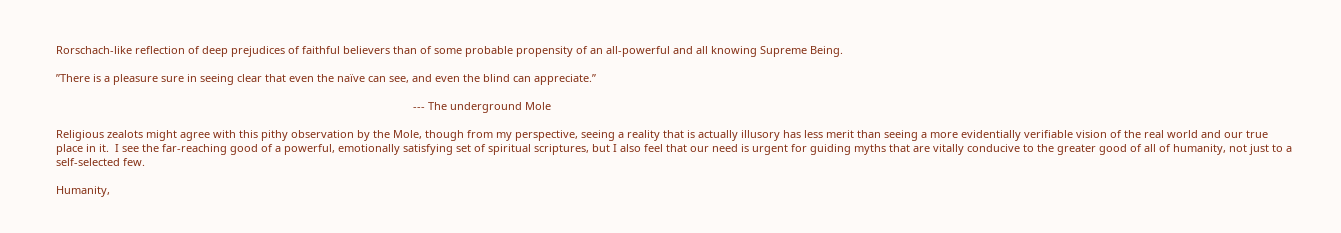Rorschach-like reflection of deep prejudices of faithful believers than of some probable propensity of an all-powerful and all knowing Supreme Being.

”There is a pleasure sure in seeing clear that even the naïve can see, and even the blind can appreciate.”

                                                                                                                       --- The underground Mole

Religious zealots might agree with this pithy observation by the Mole, though from my perspective, seeing a reality that is actually illusory has less merit than seeing a more evidentially verifiable vision of the real world and our true place in it.  I see the far-reaching good of a powerful, emotionally satisfying set of spiritual scriptures, but I also feel that our need is urgent for guiding myths that are vitally conducive to the greater good of all of humanity, not just to a self-selected few.

Humanity,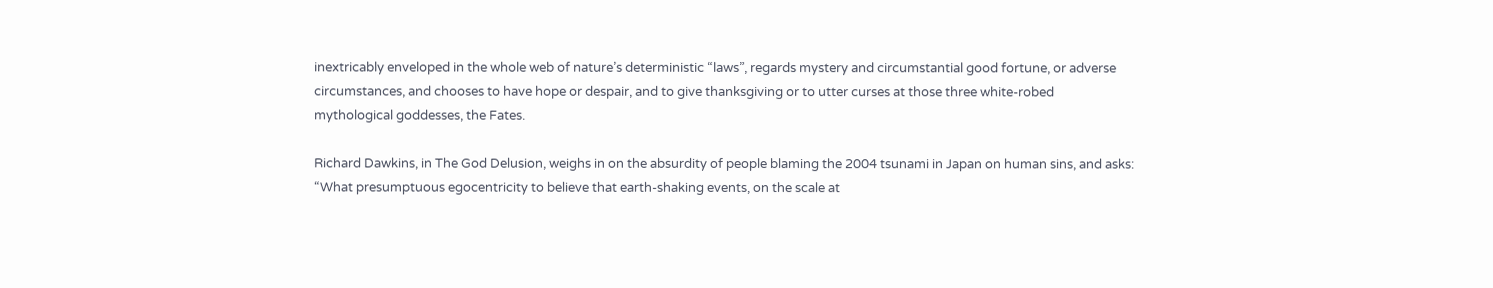inextricably enveloped in the whole web of nature’s deterministic “laws”, regards mystery and circumstantial good fortune, or adverse circumstances, and chooses to have hope or despair, and to give thanksgiving or to utter curses at those three white-robed mythological goddesses, the Fates.

Richard Dawkins, in The God Delusion, weighs in on the absurdity of people blaming the 2004 tsunami in Japan on human sins, and asks:  “What presumptuous egocentricity to believe that earth-shaking events, on the scale at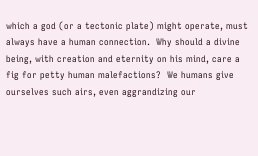which a god (or a tectonic plate) might operate, must always have a human connection.  Why should a divine being, with creation and eternity on his mind, care a fig for petty human malefactions?  We humans give ourselves such airs, even aggrandizing our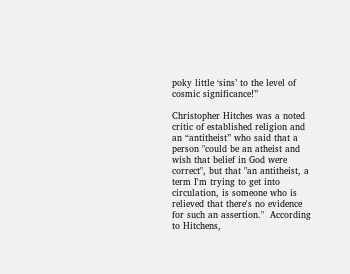poky little ‘sins’ to the level of cosmic significance!”

Christopher Hitches was a noted critic of established religion and an “antitheist” who said that a person "could be an atheist and wish that belief in God were correct", but that "an antitheist, a term I'm trying to get into circulation, is someone who is relieved that there's no evidence for such an assertion."  According to Hitchens,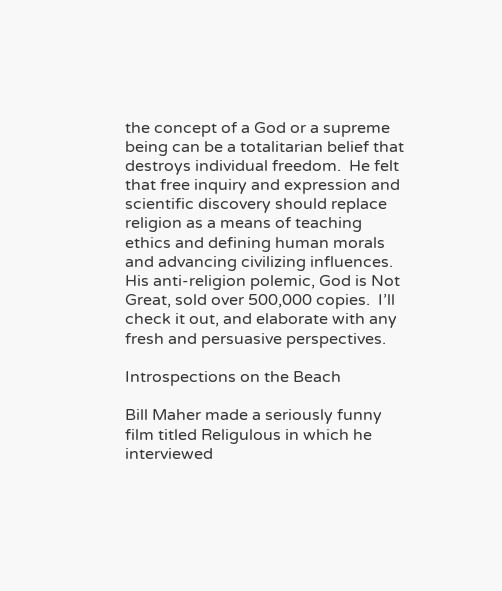the concept of a God or a supreme being can be a totalitarian belief that destroys individual freedom.  He felt that free inquiry and expression and scientific discovery should replace religion as a means of teaching ethics and defining human morals and advancing civilizing influences.  His anti-religion polemic, God is Not Great, sold over 500,000 copies.  I’ll check it out, and elaborate with any fresh and persuasive perspectives.

Introspections on the Beach

Bill Maher made a seriously funny film titled Religulous in which he interviewed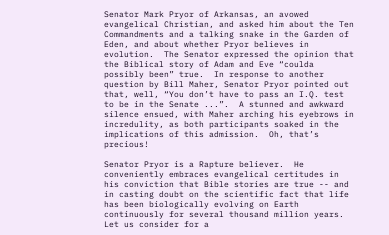Senator Mark Pryor of Arkansas, an avowed evangelical Christian, and asked him about the Ten Commandments and a talking snake in the Garden of Eden, and about whether Pryor believes in evolution.  The Senator expressed the opinion that the Biblical story of Adam and Eve “coulda possibly been” true.  In response to another question by Bill Maher, Senator Pryor pointed out that, well, “You don’t have to pass an I.Q. test to be in the Senate ...”.  A stunned and awkward silence ensued, with Maher arching his eyebrows in incredulity, as both participants soaked in the implications of this admission.  Oh, that’s precious!

Senator Pryor is a Rapture believer.  He conveniently embraces evangelical certitudes in his conviction that Bible stories are true -- and in casting doubt on the scientific fact that life has been biologically evolving on Earth continuously for several thousand million years. Let us consider for a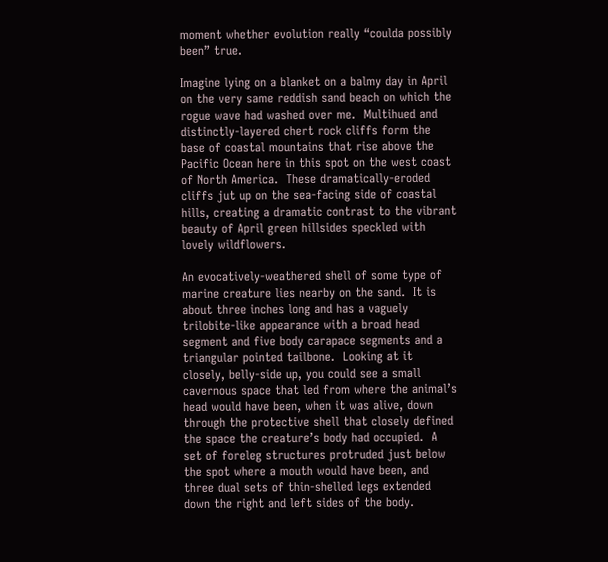moment whether evolution really “coulda possibly been” true.

Imagine lying on a blanket on a balmy day in April on the very same reddish sand beach on which the rogue wave had washed over me.  Multihued and distinctly-layered chert rock cliffs form the base of coastal mountains that rise above the Pacific Ocean here in this spot on the west coast of North America.  These dramatically-eroded cliffs jut up on the sea-facing side of coastal hills, creating a dramatic contrast to the vibrant beauty of April green hillsides speckled with lovely wildflowers.

An evocatively-weathered shell of some type of marine creature lies nearby on the sand.  It is about three inches long and has a vaguely trilobite-like appearance with a broad head segment and five body carapace segments and a triangular pointed tailbone.  Looking at it closely, belly-side up, you could see a small cavernous space that led from where the animal’s head would have been, when it was alive, down through the protective shell that closely defined the space the creature’s body had occupied.  A set of foreleg structures protruded just below the spot where a mouth would have been, and three dual sets of thin-shelled legs extended down the right and left sides of the body.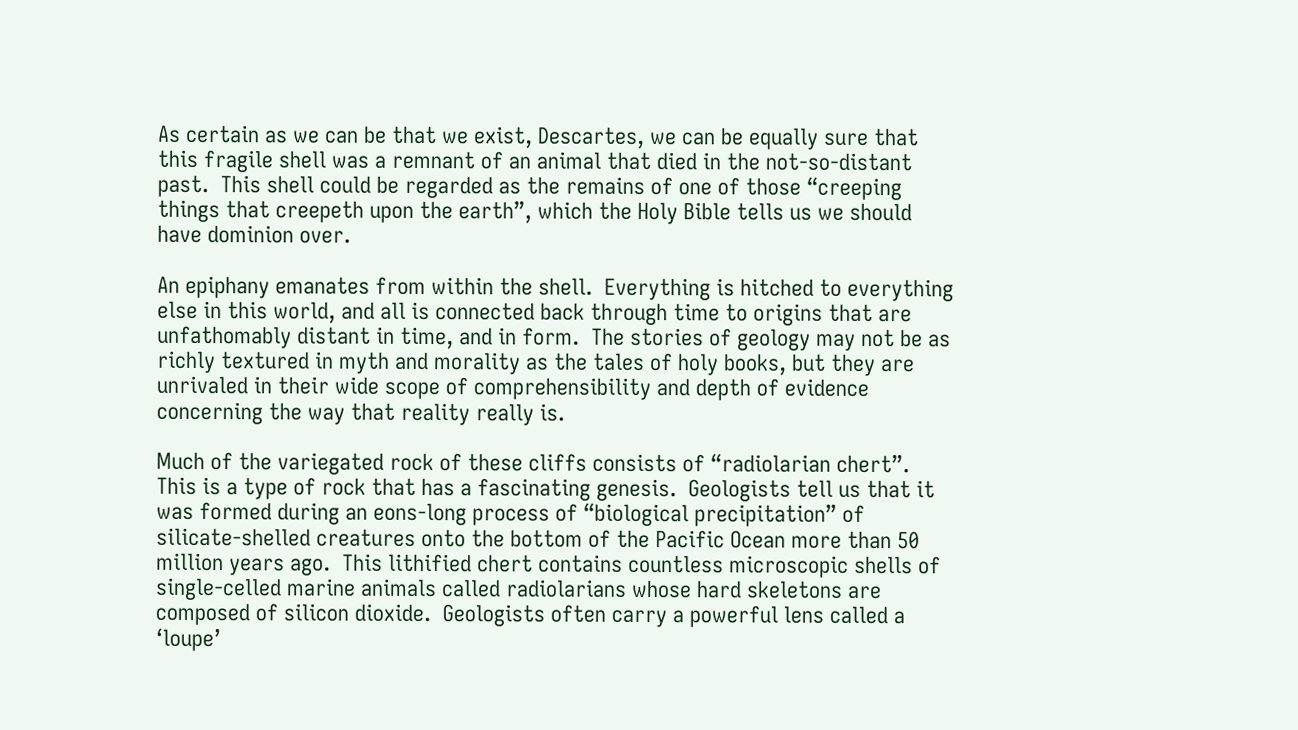As certain as we can be that we exist, Descartes, we can be equally sure that this fragile shell was a remnant of an animal that died in the not-so-distant past.  This shell could be regarded as the remains of one of those “creeping things that creepeth upon the earth”, which the Holy Bible tells us we should have dominion over.

An epiphany emanates from within the shell.  Everything is hitched to everything else in this world, and all is connected back through time to origins that are unfathomably distant in time, and in form.  The stories of geology may not be as richly textured in myth and morality as the tales of holy books, but they are unrivaled in their wide scope of comprehensibility and depth of evidence concerning the way that reality really is.

Much of the variegated rock of these cliffs consists of “radiolarian chert”.  This is a type of rock that has a fascinating genesis.  Geologists tell us that it was formed during an eons-long process of “biological precipitation” of silicate-shelled creatures onto the bottom of the Pacific Ocean more than 50 million years ago.  This lithified chert contains countless microscopic shells of single-celled marine animals called radiolarians whose hard skeletons are composed of silicon dioxide.  Geologists often carry a powerful lens called a ‘loupe’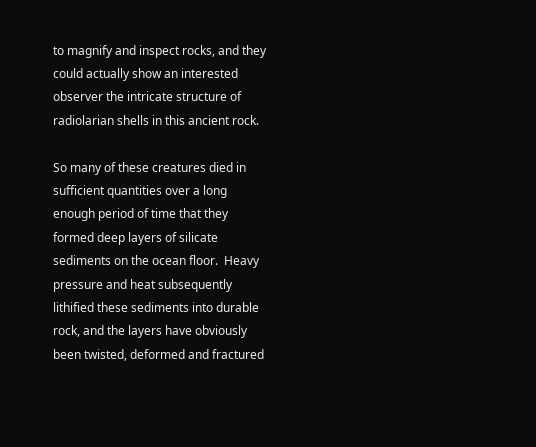to magnify and inspect rocks, and they could actually show an interested observer the intricate structure of radiolarian shells in this ancient rock.

So many of these creatures died in sufficient quantities over a long enough period of time that they formed deep layers of silicate sediments on the ocean floor.  Heavy pressure and heat subsequently lithified these sediments into durable rock, and the layers have obviously been twisted, deformed and fractured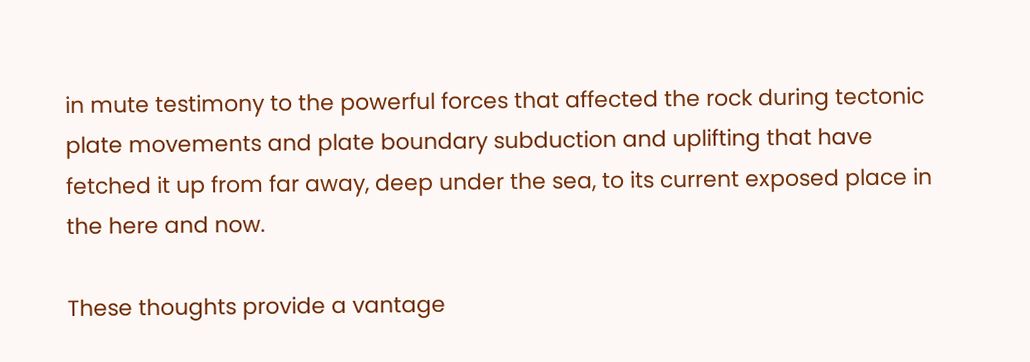in mute testimony to the powerful forces that affected the rock during tectonic plate movements and plate boundary subduction and uplifting that have fetched it up from far away, deep under the sea, to its current exposed place in the here and now.

These thoughts provide a vantage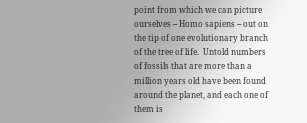point from which we can picture ourselves -- Homo sapiens -- out on the tip of one evolutionary branch of the tree of life.  Untold numbers of fossils that are more than a million years old have been found around the planet, and each one of them is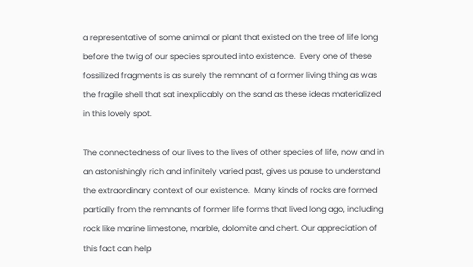a representative of some animal or plant that existed on the tree of life long before the twig of our species sprouted into existence.  Every one of these fossilized fragments is as surely the remnant of a former living thing as was the fragile shell that sat inexplicably on the sand as these ideas materialized in this lovely spot.

The connectedness of our lives to the lives of other species of life, now and in an astonishingly rich and infinitely varied past, gives us pause to understand the extraordinary context of our existence.  Many kinds of rocks are formed partially from the remnants of former life forms that lived long ago, including rock like marine limestone, marble, dolomite and chert. Our appreciation of this fact can help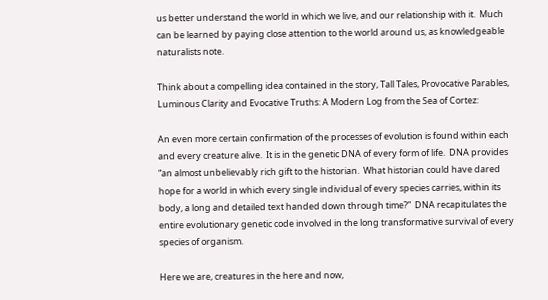us better understand the world in which we live, and our relationship with it.  Much can be learned by paying close attention to the world around us, as knowledgeable naturalists note.

Think about a compelling idea contained in the story, Tall Tales, Provocative Parables, Luminous Clarity and Evocative Truths: A Modern Log from the Sea of Cortez:

An even more certain confirmation of the processes of evolution is found within each and every creature alive.  It is in the genetic DNA of every form of life.  DNA provides “an almost unbelievably rich gift to the historian.  What historian could have dared hope for a world in which every single individual of every species carries, within its body, a long and detailed text handed down through time?”  DNA recapitulates the entire evolutionary genetic code involved in the long transformative survival of every species of organism.

Here we are, creatures in the here and now,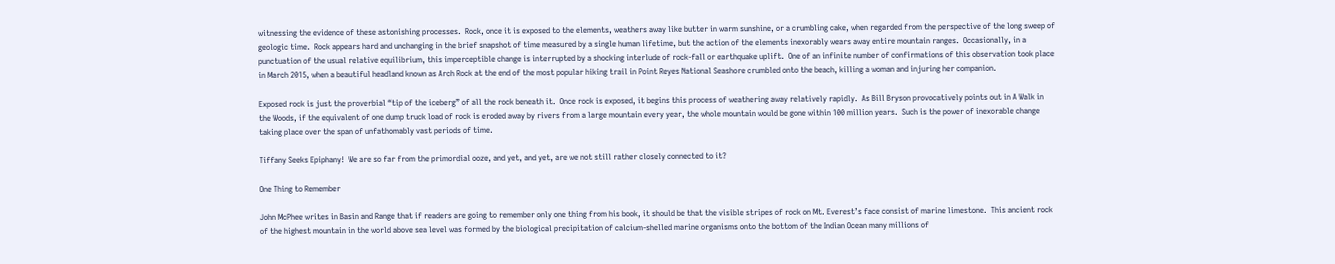witnessing the evidence of these astonishing processes.  Rock, once it is exposed to the elements, weathers away like butter in warm sunshine, or a crumbling cake, when regarded from the perspective of the long sweep of geologic time.  Rock appears hard and unchanging in the brief snapshot of time measured by a single human lifetime, but the action of the elements inexorably wears away entire mountain ranges.  Occasionally, in a punctuation of the usual relative equilibrium, this imperceptible change is interrupted by a shocking interlude of rock-fall or earthquake uplift.  One of an infinite number of confirmations of this observation took place in March 2015, when a beautiful headland known as Arch Rock at the end of the most popular hiking trail in Point Reyes National Seashore crumbled onto the beach, killing a woman and injuring her companion.

Exposed rock is just the proverbial “tip of the iceberg” of all the rock beneath it.  Once rock is exposed, it begins this process of weathering away relatively rapidly.  As Bill Bryson provocatively points out in A Walk in the Woods, if the equivalent of one dump truck load of rock is eroded away by rivers from a large mountain every year, the whole mountain would be gone within 100 million years.  Such is the power of inexorable change taking place over the span of unfathomably vast periods of time.

Tiffany Seeks Epiphany!  We are so far from the primordial ooze, and yet, and yet, are we not still rather closely connected to it?

One Thing to Remember

John McPhee writes in Basin and Range that if readers are going to remember only one thing from his book, it should be that the visible stripes of rock on Mt. Everest’s face consist of marine limestone.  This ancient rock of the highest mountain in the world above sea level was formed by the biological precipitation of calcium-shelled marine organisms onto the bottom of the Indian Ocean many millions of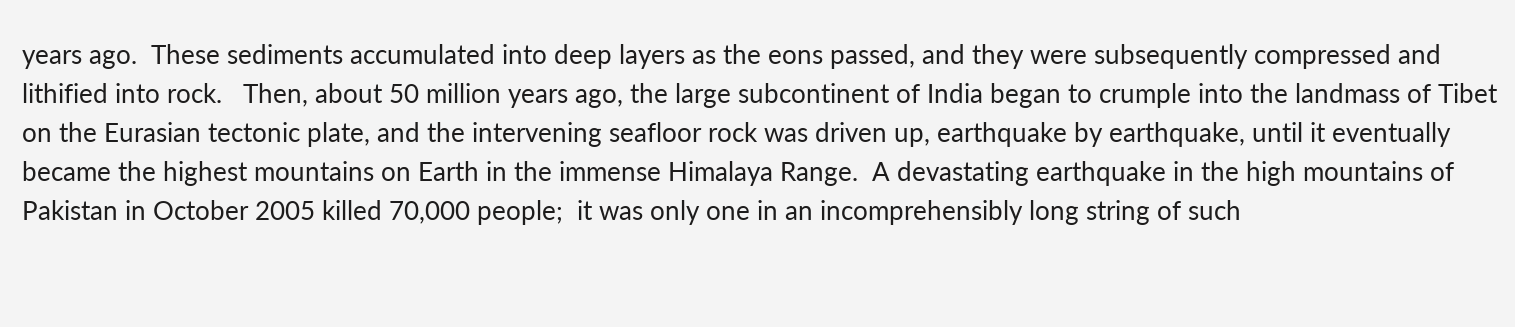years ago.  These sediments accumulated into deep layers as the eons passed, and they were subsequently compressed and lithified into rock.   Then, about 50 million years ago, the large subcontinent of India began to crumple into the landmass of Tibet on the Eurasian tectonic plate, and the intervening seafloor rock was driven up, earthquake by earthquake, until it eventually became the highest mountains on Earth in the immense Himalaya Range.  A devastating earthquake in the high mountains of Pakistan in October 2005 killed 70,000 people;  it was only one in an incomprehensibly long string of such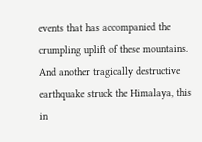events that has accompanied the crumpling uplift of these mountains.  And another tragically destructive earthquake struck the Himalaya, this in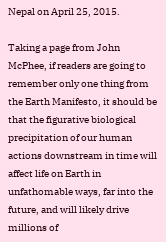Nepal on April 25, 2015.

Taking a page from John McPhee, if readers are going to remember only one thing from the Earth Manifesto, it should be that the figurative biological precipitation of our human actions downstream in time will affect life on Earth in unfathomable ways, far into the future, and will likely drive millions of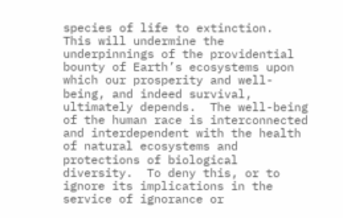species of life to extinction.  This will undermine the underpinnings of the providential bounty of Earth’s ecosystems upon which our prosperity and well-being, and indeed survival, ultimately depends.  The well-being of the human race is interconnected and interdependent with the health of natural ecosystems and protections of biological diversity.  To deny this, or to ignore its implications in the service of ignorance or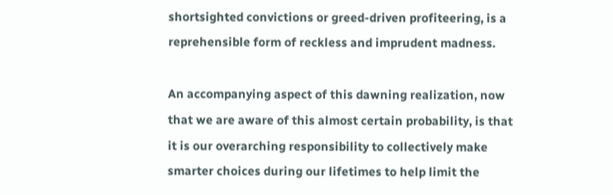shortsighted convictions or greed-driven profiteering, is a reprehensible form of reckless and imprudent madness.

An accompanying aspect of this dawning realization, now that we are aware of this almost certain probability, is that it is our overarching responsibility to collectively make smarter choices during our lifetimes to help limit the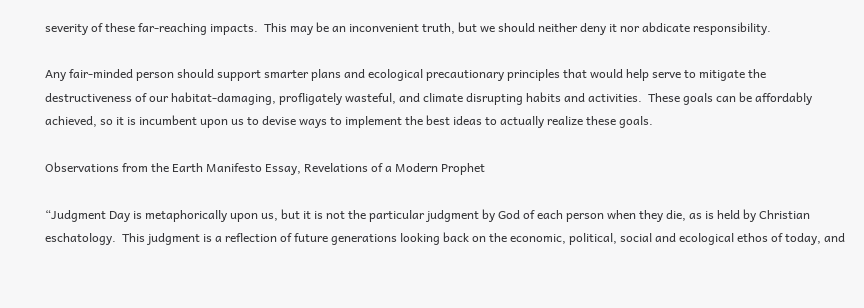severity of these far-reaching impacts.  This may be an inconvenient truth, but we should neither deny it nor abdicate responsibility.

Any fair-minded person should support smarter plans and ecological precautionary principles that would help serve to mitigate the destructiveness of our habitat-damaging, profligately wasteful, and climate disrupting habits and activities.  These goals can be affordably achieved, so it is incumbent upon us to devise ways to implement the best ideas to actually realize these goals.

Observations from the Earth Manifesto Essay, Revelations of a Modern Prophet

“Judgment Day is metaphorically upon us, but it is not the particular judgment by God of each person when they die, as is held by Christian eschatology.  This judgment is a reflection of future generations looking back on the economic, political, social and ecological ethos of today, and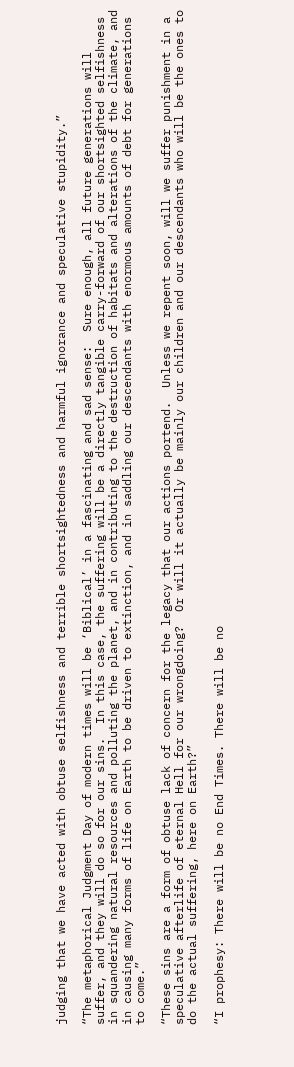judging that we have acted with obtuse selfishness and terrible shortsightedness and harmful ignorance and speculative stupidity.”

“The metaphorical Judgment Day of modern times will be ‘Biblical’ in a fascinating and sad sense:  Sure enough, all future generations will suffer, and they will do so for our sins.  In this case, the suffering will be a directly tangible carry-forward of our shortsighted selfishness in squandering natural resources and polluting the planet, and in contributing to the destruction of habitats and alterations of the climate, and in causing many forms of life on Earth to be driven to extinction, and in saddling our descendants with enormous amounts of debt for generations to come.”

“These sins are a form of obtuse lack of concern for the legacy that our actions portend.  Unless we repent soon, will we suffer punishment in a speculative afterlife of eternal Hell for our wrongdoing?  Or will it actually be mainly our children and our descendants who will be the ones to do the actual suffering, here on Earth?”

“I prophesy: There will be no End Times. There will be no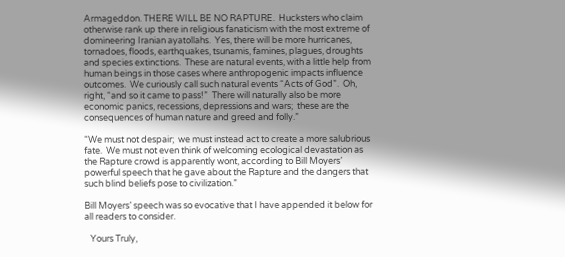Armageddon. THERE WILL BE NO RAPTURE.  Hucksters who claim otherwise rank up there in religious fanaticism with the most extreme of domineering Iranian ayatollahs.  Yes, there will be more hurricanes, tornadoes, floods, earthquakes, tsunamis, famines, plagues, droughts and species extinctions.  These are natural events, with a little help from human beings in those cases where anthropogenic impacts influence outcomes.  We curiously call such natural events “Acts of God”.  Oh, right, “and so it came to pass!”  There will naturally also be more economic panics, recessions, depressions and wars;  these are the consequences of human nature and greed and folly.”

“We must not despair;  we must instead act to create a more salubrious fate.  We must not even think of welcoming ecological devastation as the Rapture crowd is apparently wont, according to Bill Moyers’ powerful speech that he gave about the Rapture and the dangers that such blind beliefs pose to civilization.”

Bill Moyers’ speech was so evocative that I have appended it below for all readers to consider.

   Yours Truly,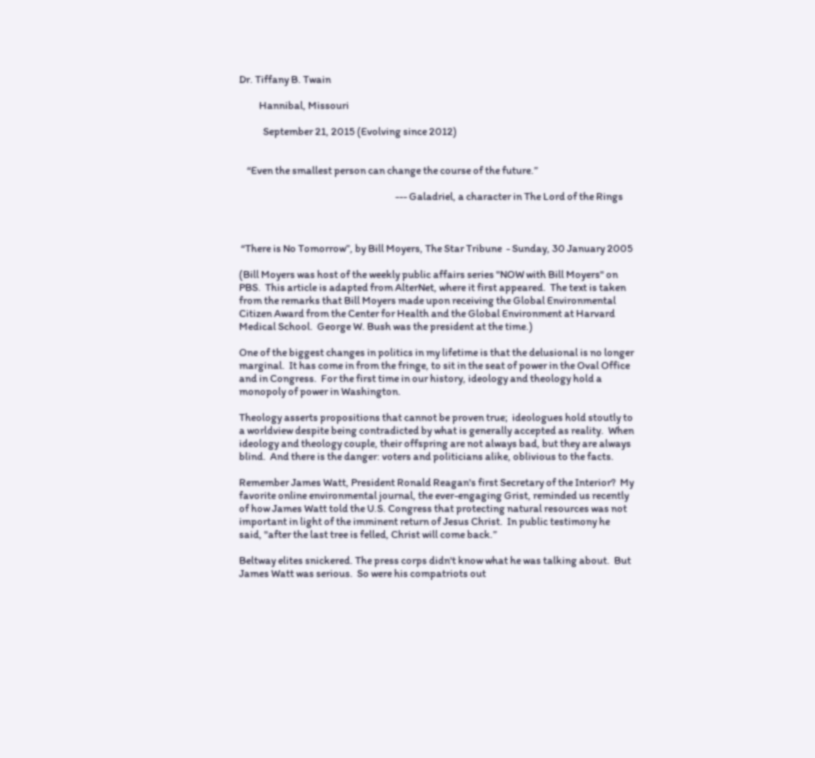Dr. Tiffany B. Twain

          Hannibal, Missouri

            September 21, 2015 (Evolving since 2012)


    “Even the smallest person can change the course of the future.”

                                                                              --- Galadriel, a character in The Lord of the Rings



 “There is No Tomorrow”, by Bill Moyers, The Star Tribune  - Sunday, 30 January 2005

(Bill Moyers was host of the weekly public affairs series "NOW with Bill Moyers" on PBS.  This article is adapted from AlterNet, where it first appeared.  The text is taken from the remarks that Bill Moyers made upon receiving the Global Environmental Citizen Award from the Center for Health and the Global Environment at Harvard Medical School.  George W. Bush was the president at the time.)

One of the biggest changes in politics in my lifetime is that the delusional is no longer marginal.  It has come in from the fringe, to sit in the seat of power in the Oval Office and in Congress.  For the first time in our history, ideology and theology hold a monopoly of power in Washington.

Theology asserts propositions that cannot be proven true;  ideologues hold stoutly to a worldview despite being contradicted by what is generally accepted as reality.  When ideology and theology couple, their offspring are not always bad, but they are always blind.  And there is the danger: voters and politicians alike, oblivious to the facts.

Remember James Watt, President Ronald Reagan's first Secretary of the Interior?  My favorite online environmental journal, the ever-engaging Grist, reminded us recently of how James Watt told the U.S. Congress that protecting natural resources was not important in light of the imminent return of Jesus Christ.  In public testimony he said, "after the last tree is felled, Christ will come back.”

Beltway elites snickered. The press corps didn't know what he was talking about.  But James Watt was serious.  So were his compatriots out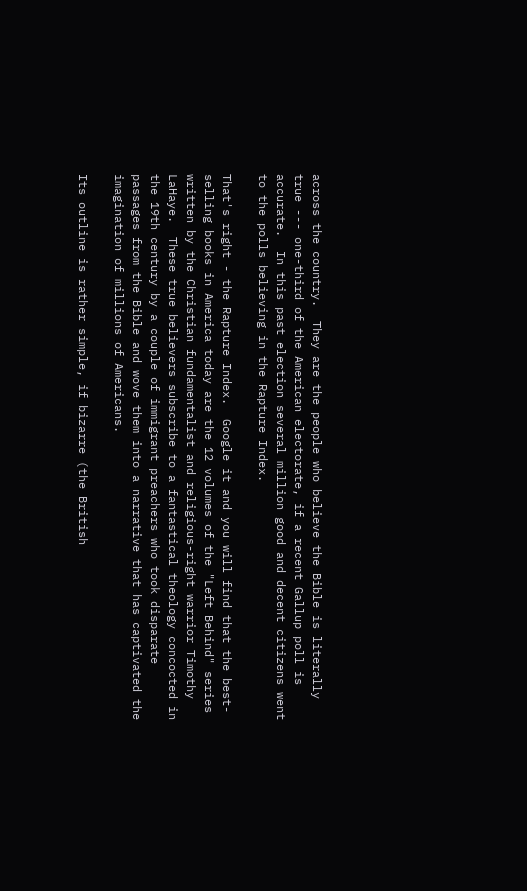across the country.  They are the people who believe the Bible is literally true --- one-third of the American electorate, if a recent Gallup poll is accurate.  In this past election several million good and decent citizens went to the polls believing in the Rapture Index.

That's right - the Rapture Index.  Google it and you will find that the best-selling books in America today are the 12 volumes of the "Left Behind" series written by the Christian fundamentalist and religious-right warrior Timothy LaHaye.  These true believers subscribe to a fantastical theology concocted in the 19th century by a couple of immigrant preachers who took disparate passages from the Bible and wove them into a narrative that has captivated the imagination of millions of Americans.

Its outline is rather simple, if bizarre (the British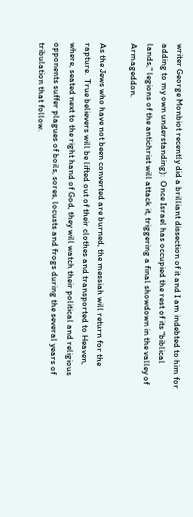writer George Monbiot recently did a brilliant dissection of it and I am indebted to him for adding to my own understanding):  Once Israel has occupied the rest of its "biblical lands," legions of the antichrist will attack it, triggering a final showdown in the valley of Armageddon.

As the Jews who have not been converted are burned, the messiah will return for the rapture.  True believers will be lifted out of their clothes and transported to Heaven, where, seated next to the right hand of God, they will watch their political and religious opponents suffer plagues of boils, sores, locusts and frogs during the several years of tribulation that follow.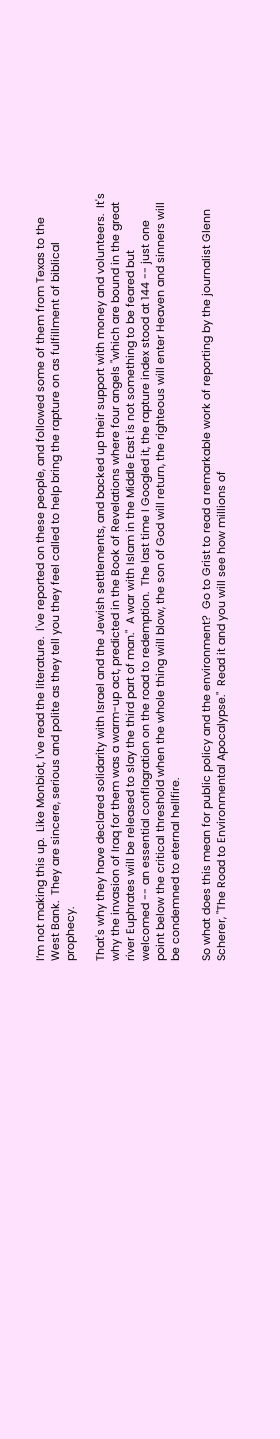I’m not making this up.  Like Monbiot, I've read the literature.  I've reported on these people, and followed some of them from Texas to the West Bank.  They are sincere, serious and polite as they tell you they feel called to help bring the rapture on as fulfillment of biblical prophecy.

That's why they have declared solidarity with Israel and the Jewish settlements, and backed up their support with money and volunteers.  It's why the invasion of Iraq for them was a warm-up act, predicted in the Book of Revelations where four angels "which are bound in the great river Euphrates will be released to slay the third part of man."  A war with Islam in the Middle East is not something to be feared but welcomed -- an essential conflagration on the road to redemption.  The last time I Googled it, the rapture index stood at 144 -- just one point below the critical threshold when the whole thing will blow, the son of God will return, the righteous will enter Heaven and sinners will be condemned to eternal hellfire.

So what does this mean for public policy and the environment?  Go to Grist to read a remarkable work of reporting by the journalist Glenn Scherer, "The Road to Environmental Apocalypse."  Read it and you will see how millions of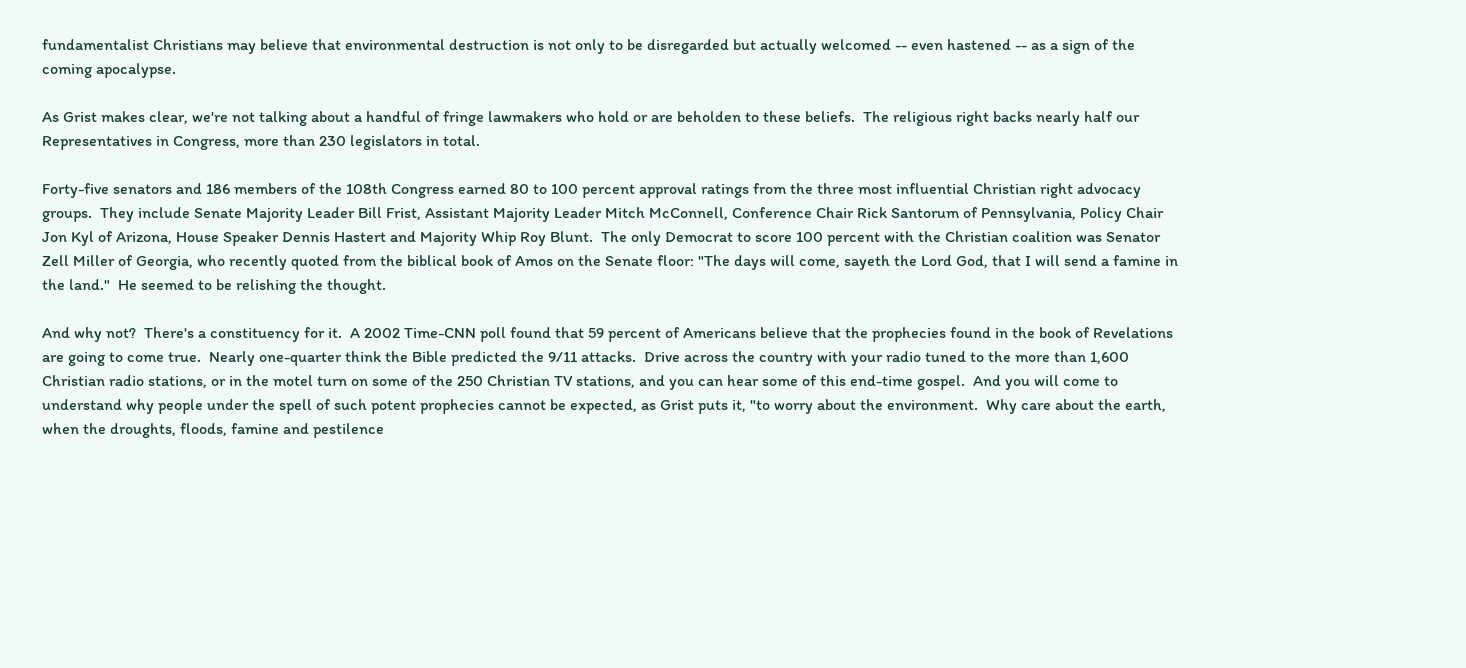fundamentalist Christians may believe that environmental destruction is not only to be disregarded but actually welcomed -- even hastened -- as a sign of the coming apocalypse.

As Grist makes clear, we're not talking about a handful of fringe lawmakers who hold or are beholden to these beliefs.  The religious right backs nearly half our Representatives in Congress, more than 230 legislators in total.

Forty-five senators and 186 members of the 108th Congress earned 80 to 100 percent approval ratings from the three most influential Christian right advocacy groups.  They include Senate Majority Leader Bill Frist, Assistant Majority Leader Mitch McConnell, Conference Chair Rick Santorum of Pennsylvania, Policy Chair Jon Kyl of Arizona, House Speaker Dennis Hastert and Majority Whip Roy Blunt.  The only Democrat to score 100 percent with the Christian coalition was Senator Zell Miller of Georgia, who recently quoted from the biblical book of Amos on the Senate floor: "The days will come, sayeth the Lord God, that I will send a famine in the land."  He seemed to be relishing the thought.

And why not?  There's a constituency for it.  A 2002 Time-CNN poll found that 59 percent of Americans believe that the prophecies found in the book of Revelations are going to come true.  Nearly one-quarter think the Bible predicted the 9/11 attacks.  Drive across the country with your radio tuned to the more than 1,600 Christian radio stations, or in the motel turn on some of the 250 Christian TV stations, and you can hear some of this end-time gospel.  And you will come to understand why people under the spell of such potent prophecies cannot be expected, as Grist puts it, "to worry about the environment.  Why care about the earth, when the droughts, floods, famine and pestilence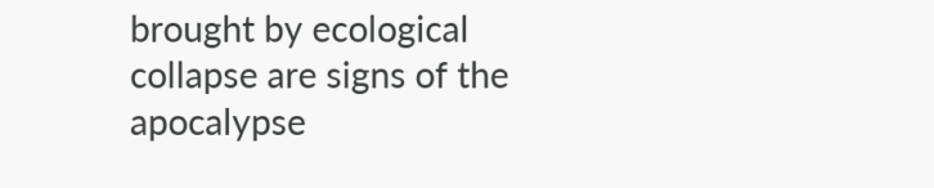brought by ecological collapse are signs of the apocalypse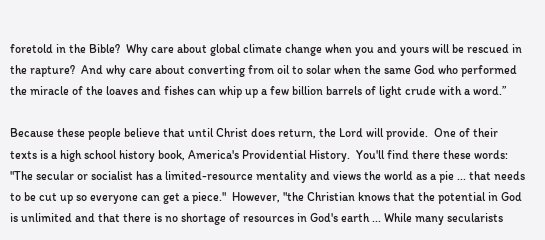foretold in the Bible?  Why care about global climate change when you and yours will be rescued in the rapture?  And why care about converting from oil to solar when the same God who performed the miracle of the loaves and fishes can whip up a few billion barrels of light crude with a word.”

Because these people believe that until Christ does return, the Lord will provide.  One of their texts is a high school history book, America's Providential History.  You'll find there these words: "The secular or socialist has a limited-resource mentality and views the world as a pie ... that needs to be cut up so everyone can get a piece."  However, "the Christian knows that the potential in God is unlimited and that there is no shortage of resources in God's earth ... While many secularists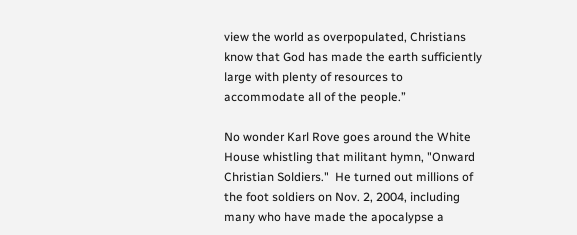view the world as overpopulated, Christians know that God has made the earth sufficiently large with plenty of resources to accommodate all of the people.”

No wonder Karl Rove goes around the White House whistling that militant hymn, "Onward Christian Soldiers."  He turned out millions of the foot soldiers on Nov. 2, 2004, including many who have made the apocalypse a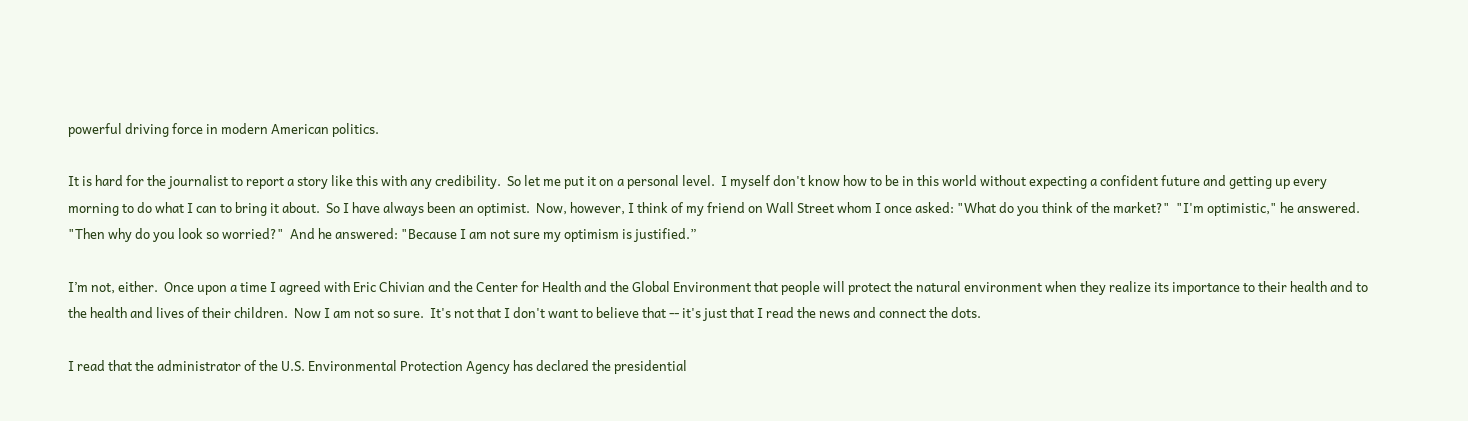powerful driving force in modern American politics.

It is hard for the journalist to report a story like this with any credibility.  So let me put it on a personal level.  I myself don't know how to be in this world without expecting a confident future and getting up every morning to do what I can to bring it about.  So I have always been an optimist.  Now, however, I think of my friend on Wall Street whom I once asked: "What do you think of the market?"  "I'm optimistic," he answered.  "Then why do you look so worried?"  And he answered: "Because I am not sure my optimism is justified.”

I’m not, either.  Once upon a time I agreed with Eric Chivian and the Center for Health and the Global Environment that people will protect the natural environment when they realize its importance to their health and to the health and lives of their children.  Now I am not so sure.  It's not that I don't want to believe that -- it's just that I read the news and connect the dots.

I read that the administrator of the U.S. Environmental Protection Agency has declared the presidential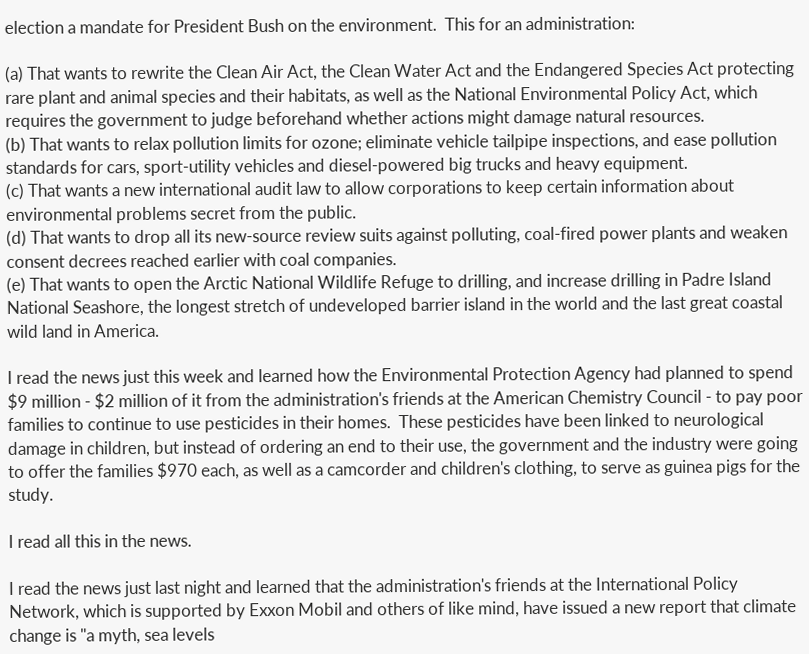election a mandate for President Bush on the environment.  This for an administration:

(a) That wants to rewrite the Clean Air Act, the Clean Water Act and the Endangered Species Act protecting rare plant and animal species and their habitats, as well as the National Environmental Policy Act, which requires the government to judge beforehand whether actions might damage natural resources.
(b) That wants to relax pollution limits for ozone; eliminate vehicle tailpipe inspections, and ease pollution standards for cars, sport-utility vehicles and diesel-powered big trucks and heavy equipment.
(c) That wants a new international audit law to allow corporations to keep certain information about environmental problems secret from the public.
(d) That wants to drop all its new-source review suits against polluting, coal-fired power plants and weaken consent decrees reached earlier with coal companies.
(e) That wants to open the Arctic National Wildlife Refuge to drilling, and increase drilling in Padre Island National Seashore, the longest stretch of undeveloped barrier island in the world and the last great coastal wild land in America.

I read the news just this week and learned how the Environmental Protection Agency had planned to spend $9 million - $2 million of it from the administration's friends at the American Chemistry Council - to pay poor families to continue to use pesticides in their homes.  These pesticides have been linked to neurological damage in children, but instead of ordering an end to their use, the government and the industry were going to offer the families $970 each, as well as a camcorder and children's clothing, to serve as guinea pigs for the study.

I read all this in the news.

I read the news just last night and learned that the administration's friends at the International Policy Network, which is supported by Exxon Mobil and others of like mind, have issued a new report that climate change is "a myth, sea levels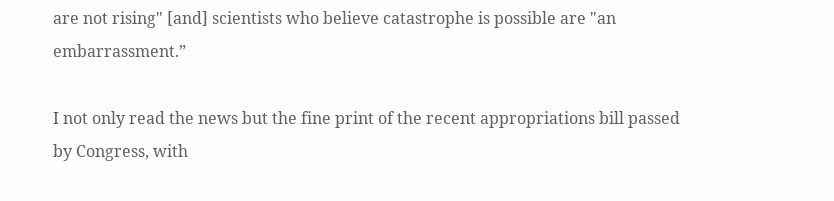are not rising" [and] scientists who believe catastrophe is possible are "an embarrassment.”

I not only read the news but the fine print of the recent appropriations bill passed by Congress, with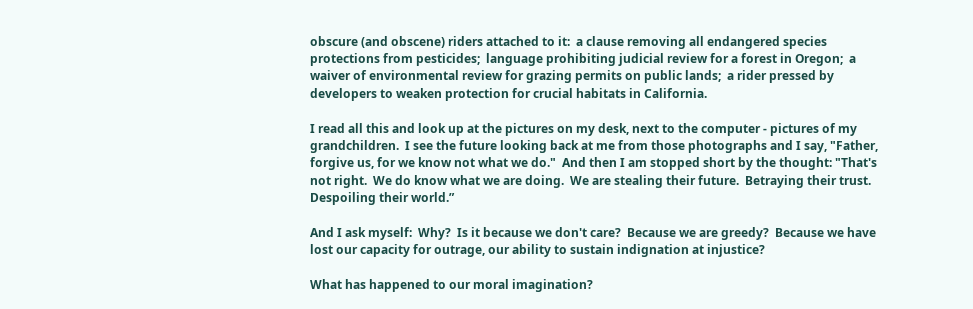obscure (and obscene) riders attached to it:  a clause removing all endangered species protections from pesticides;  language prohibiting judicial review for a forest in Oregon;  a waiver of environmental review for grazing permits on public lands;  a rider pressed by developers to weaken protection for crucial habitats in California.

I read all this and look up at the pictures on my desk, next to the computer - pictures of my grandchildren.  I see the future looking back at me from those photographs and I say, "Father, forgive us, for we know not what we do."  And then I am stopped short by the thought: "That's not right.  We do know what we are doing.  We are stealing their future.  Betraying their trust.  Despoiling their world.”

And I ask myself:  Why?  Is it because we don't care?  Because we are greedy?  Because we have lost our capacity for outrage, our ability to sustain indignation at injustice?

What has happened to our moral imagination?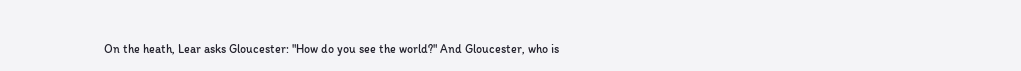On the heath, Lear asks Gloucester: "How do you see the world?" And Gloucester, who is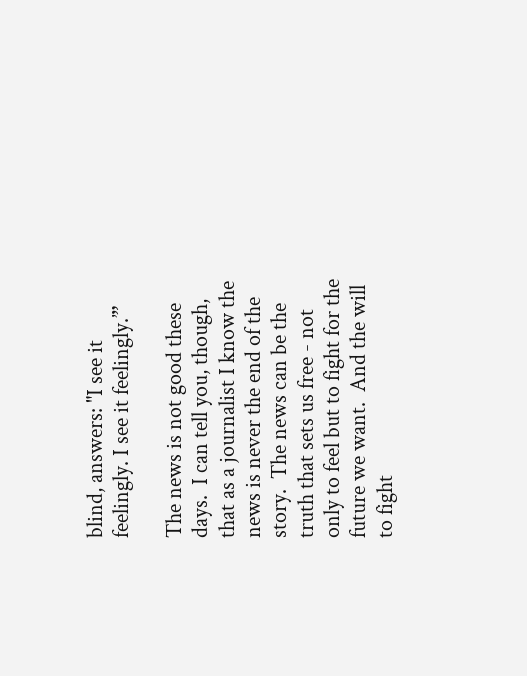blind, answers: "I see it feelingly. I see it feelingly.’”

The news is not good these days.  I can tell you, though, that as a journalist I know the news is never the end of the story.  The news can be the truth that sets us free - not only to feel but to fight for the future we want.  And the will to fight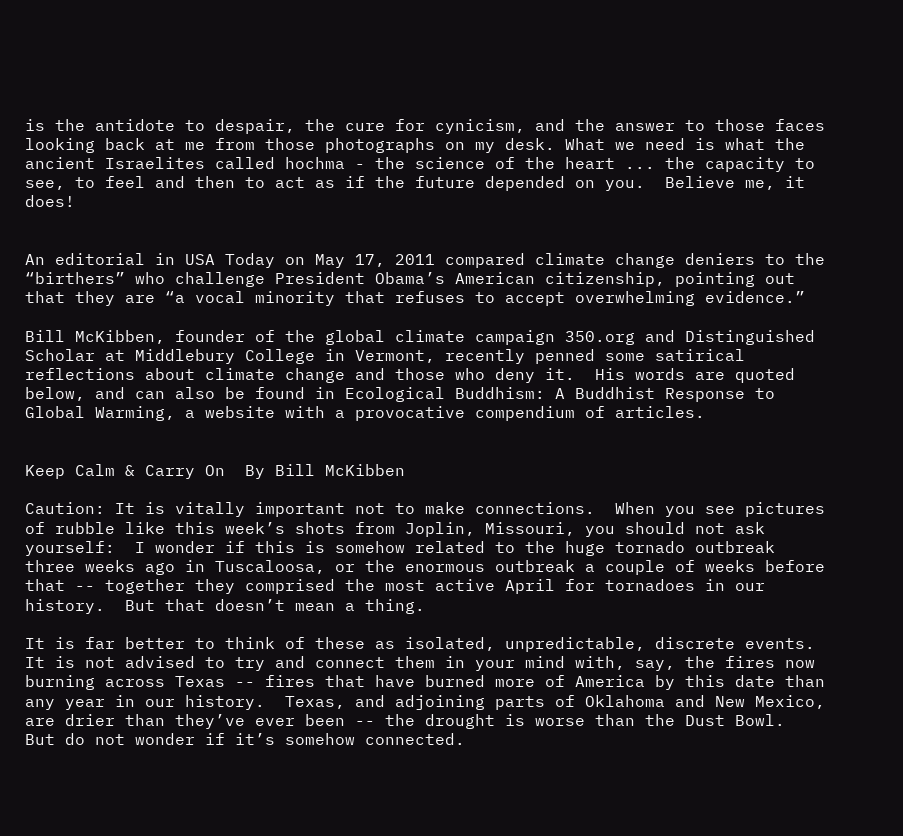is the antidote to despair, the cure for cynicism, and the answer to those faces looking back at me from those photographs on my desk. What we need is what the ancient Israelites called hochma - the science of the heart ... the capacity to see, to feel and then to act as if the future depended on you.  Believe me, it does!


An editorial in USA Today on May 17, 2011 compared climate change deniers to the “birthers” who challenge President Obama’s American citizenship, pointing out that they are “a vocal minority that refuses to accept overwhelming evidence.”

Bill McKibben, founder of the global climate campaign 350.org and Distinguished Scholar at Middlebury College in Vermont, recently penned some satirical reflections about climate change and those who deny it.  His words are quoted below, and can also be found in Ecological Buddhism: A Buddhist Response to Global Warming, a website with a provocative compendium of articles.


Keep Calm & Carry On  By Bill McKibben

Caution: It is vitally important not to make connections.  When you see pictures of rubble like this week’s shots from Joplin, Missouri, you should not ask yourself:  I wonder if this is somehow related to the huge tornado outbreak three weeks ago in Tuscaloosa, or the enormous outbreak a couple of weeks before that -- together they comprised the most active April for tornadoes in our history.  But that doesn’t mean a thing.

It is far better to think of these as isolated, unpredictable, discrete events.  It is not advised to try and connect them in your mind with, say, the fires now burning across Texas -- fires that have burned more of America by this date than any year in our history.  Texas, and adjoining parts of Oklahoma and New Mexico, are drier than they’ve ever been -- the drought is worse than the Dust Bowl.  But do not wonder if it’s somehow connected.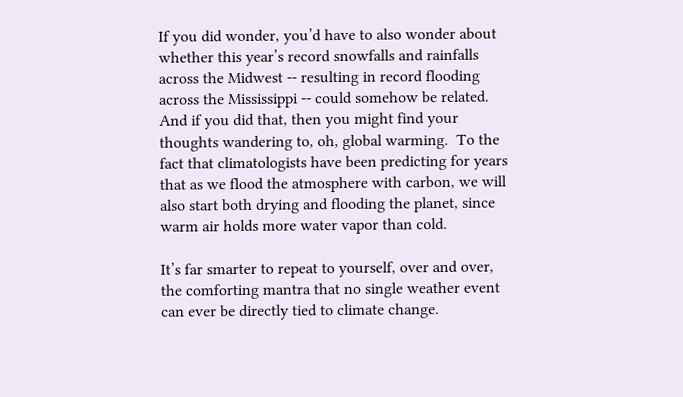If you did wonder, you’d have to also wonder about whether this year’s record snowfalls and rainfalls across the Midwest -- resulting in record flooding across the Mississippi -- could somehow be related.  And if you did that, then you might find your thoughts wandering to, oh, global warming.  To the fact that climatologists have been predicting for years that as we flood the atmosphere with carbon, we will also start both drying and flooding the planet, since warm air holds more water vapor than cold.

It’s far smarter to repeat to yourself, over and over, the comforting mantra that no single weather event can ever be directly tied to climate change.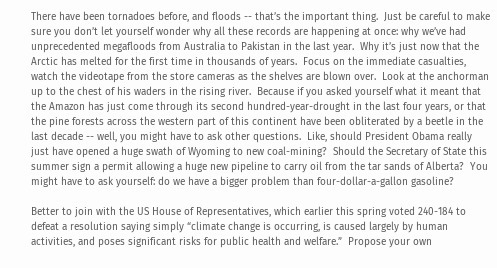There have been tornadoes before, and floods -- that’s the important thing.  Just be careful to make sure you don’t let yourself wonder why all these records are happening at once: why we’ve had unprecedented megafloods from Australia to Pakistan in the last year.  Why it’s just now that the Arctic has melted for the first time in thousands of years.  Focus on the immediate casualties, watch the videotape from the store cameras as the shelves are blown over.  Look at the anchorman up to the chest of his waders in the rising river.  Because if you asked yourself what it meant that the Amazon has just come through its second hundred-year-drought in the last four years, or that the pine forests across the western part of this continent have been obliterated by a beetle in the last decade -- well, you might have to ask other questions.  Like, should President Obama really just have opened a huge swath of Wyoming to new coal-mining?  Should the Secretary of State this summer sign a permit allowing a huge new pipeline to carry oil from the tar sands of Alberta?  You might have to ask yourself: do we have a bigger problem than four-dollar-a-gallon gasoline?

Better to join with the US House of Representatives, which earlier this spring voted 240-184 to defeat a resolution saying simply “climate change is occurring, is caused largely by human activities, and poses significant risks for public health and welfare.”  Propose your own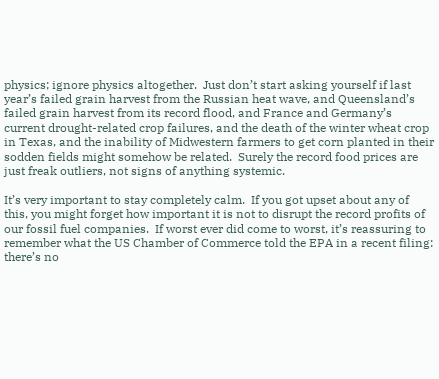physics; ignore physics altogether.  Just don’t start asking yourself if last year’s failed grain harvest from the Russian heat wave, and Queensland’s failed grain harvest from its record flood, and France and Germany’s current drought-related crop failures, and the death of the winter wheat crop in Texas, and the inability of Midwestern farmers to get corn planted in their sodden fields might somehow be related.  Surely the record food prices are just freak outliers, not signs of anything systemic.

It’s very important to stay completely calm.  If you got upset about any of this, you might forget how important it is not to disrupt the record profits of our fossil fuel companies.  If worst ever did come to worst, it’s reassuring to remember what the US Chamber of Commerce told the EPA in a recent filing: there’s no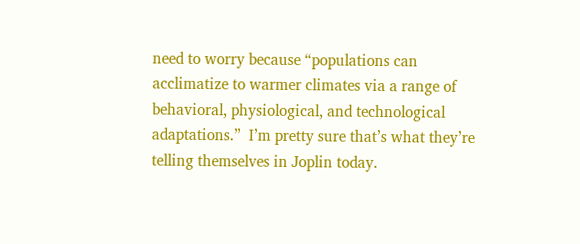need to worry because “populations can acclimatize to warmer climates via a range of behavioral, physiological, and technological adaptations.”  I’m pretty sure that’s what they’re telling themselves in Joplin today.